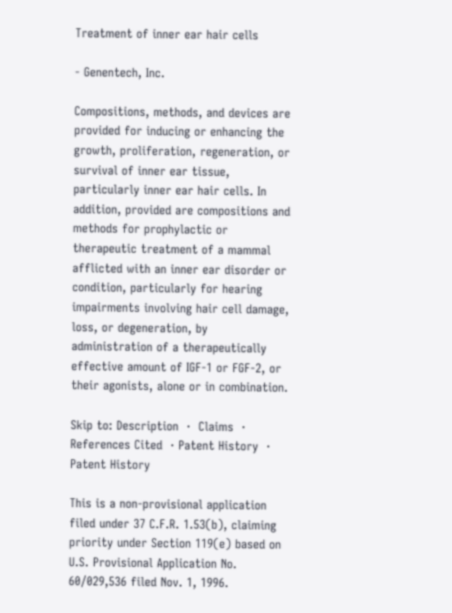Treatment of inner ear hair cells

- Genentech, Inc.

Compositions, methods, and devices are provided for inducing or enhancing the growth, proliferation, regeneration, or survival of inner ear tissue, particularly inner ear hair cells. In addition, provided are compositions and methods for prophylactic or therapeutic treatment of a mammal afflicted with an inner ear disorder or condition, particularly for hearing impairments involving hair cell damage, loss, or degeneration, by administration of a therapeutically effective amount of IGF-1 or FGF-2, or their agonists, alone or in combination.

Skip to: Description  ·  Claims  ·  References Cited  · Patent History  ·  Patent History

This is a non-provisional application filed under 37 C.F.R. 1.53(b), claiming priority under Section 119(e) based on U.S. Provisional Application No. 60/029,536 filed Nov. 1, 1996.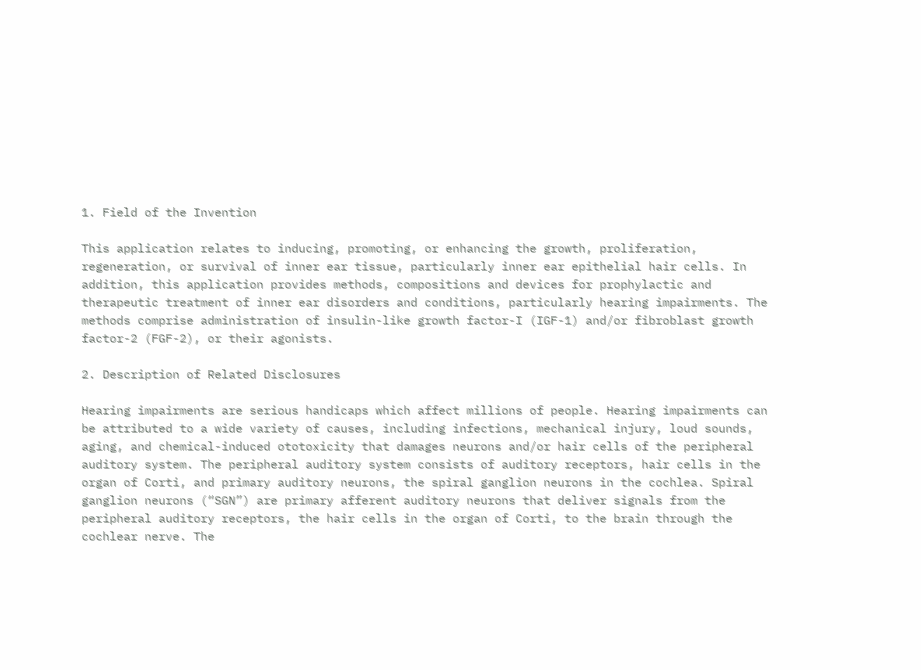1. Field of the Invention

This application relates to inducing, promoting, or enhancing the growth, proliferation, regeneration, or survival of inner ear tissue, particularly inner ear epithelial hair cells. In addition, this application provides methods, compositions and devices for prophylactic and therapeutic treatment of inner ear disorders and conditions, particularly hearing impairments. The methods comprise administration of insulin-like growth factor-I (IGF-1) and/or fibroblast growth factor-2 (FGF-2), or their agonists.

2. Description of Related Disclosures

Hearing impairments are serious handicaps which affect millions of people. Hearing impairments can be attributed to a wide variety of causes, including infections, mechanical injury, loud sounds, aging, and chemical-induced ototoxicity that damages neurons and/or hair cells of the peripheral auditory system. The peripheral auditory system consists of auditory receptors, hair cells in the organ of Corti, and primary auditory neurons, the spiral ganglion neurons in the cochlea. Spiral ganglion neurons (“SGN”) are primary afferent auditory neurons that deliver signals from the peripheral auditory receptors, the hair cells in the organ of Corti, to the brain through the cochlear nerve. The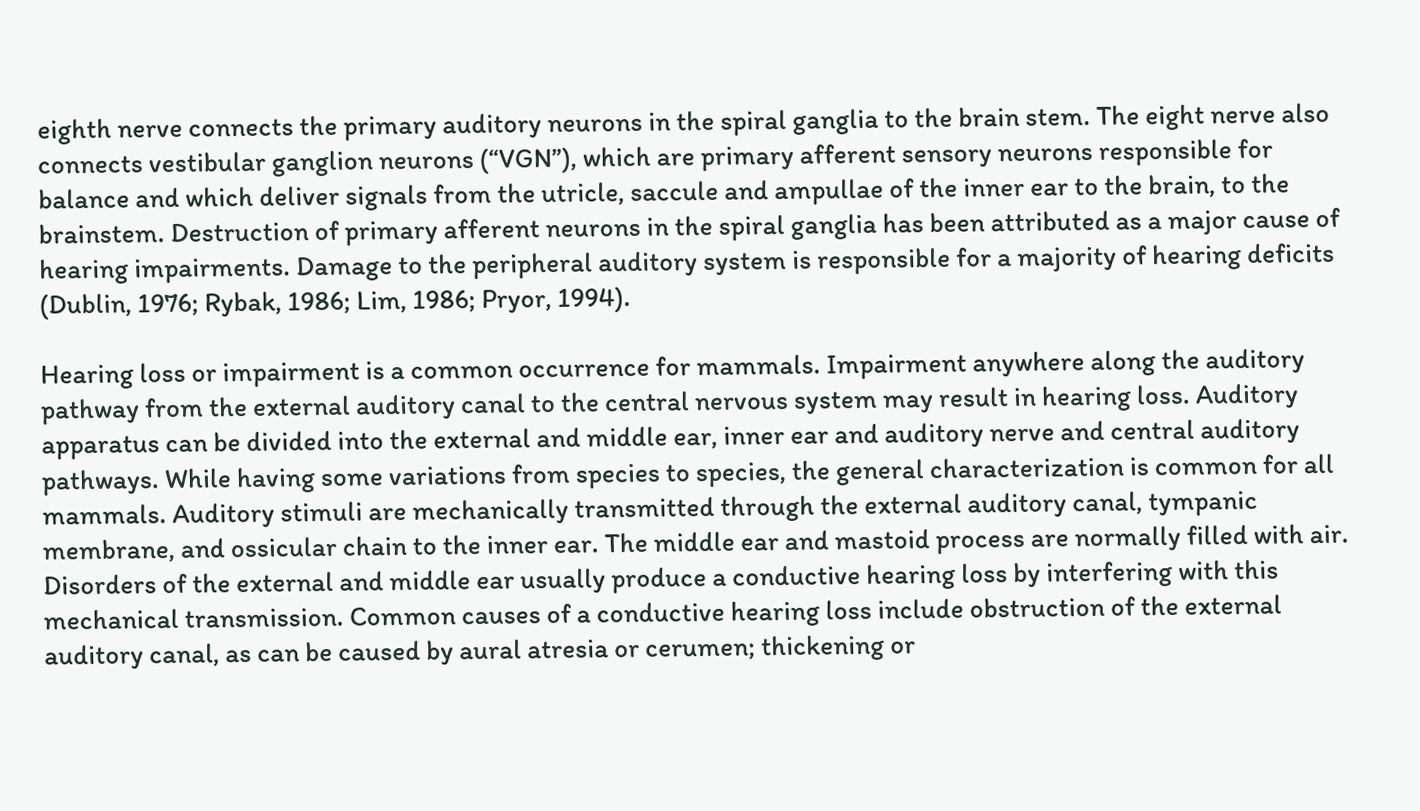eighth nerve connects the primary auditory neurons in the spiral ganglia to the brain stem. The eight nerve also connects vestibular ganglion neurons (“VGN”), which are primary afferent sensory neurons responsible for balance and which deliver signals from the utricle, saccule and ampullae of the inner ear to the brain, to the brainstem. Destruction of primary afferent neurons in the spiral ganglia has been attributed as a major cause of hearing impairments. Damage to the peripheral auditory system is responsible for a majority of hearing deficits (Dublin, 1976; Rybak, 1986; Lim, 1986; Pryor, 1994).

Hearing loss or impairment is a common occurrence for mammals. Impairment anywhere along the auditory pathway from the external auditory canal to the central nervous system may result in hearing loss. Auditory apparatus can be divided into the external and middle ear, inner ear and auditory nerve and central auditory pathways. While having some variations from species to species, the general characterization is common for all mammals. Auditory stimuli are mechanically transmitted through the external auditory canal, tympanic membrane, and ossicular chain to the inner ear. The middle ear and mastoid process are normally filled with air. Disorders of the external and middle ear usually produce a conductive hearing loss by interfering with this mechanical transmission. Common causes of a conductive hearing loss include obstruction of the external auditory canal, as can be caused by aural atresia or cerumen; thickening or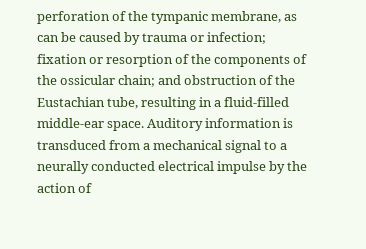perforation of the tympanic membrane, as can be caused by trauma or infection; fixation or resorption of the components of the ossicular chain; and obstruction of the Eustachian tube, resulting in a fluid-filled middle-ear space. Auditory information is transduced from a mechanical signal to a neurally conducted electrical impulse by the action of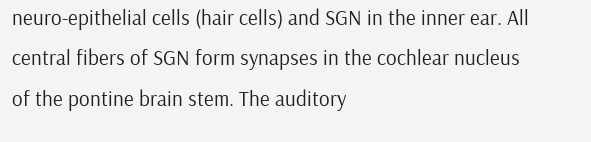neuro-epithelial cells (hair cells) and SGN in the inner ear. All central fibers of SGN form synapses in the cochlear nucleus of the pontine brain stem. The auditory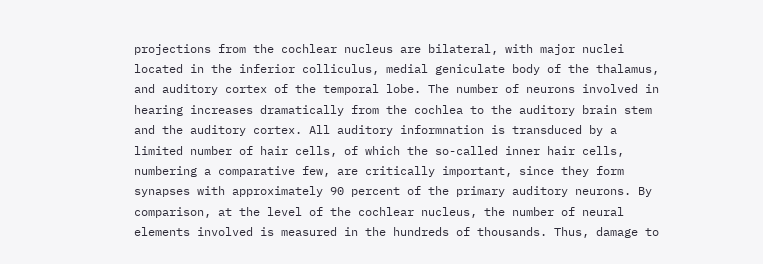projections from the cochlear nucleus are bilateral, with major nuclei located in the inferior colliculus, medial geniculate body of the thalamus, and auditory cortex of the temporal lobe. The number of neurons involved in hearing increases dramatically from the cochlea to the auditory brain stem and the auditory cortex. All auditory informnation is transduced by a limited number of hair cells, of which the so-called inner hair cells, numbering a comparative few, are critically important, since they form synapses with approximately 90 percent of the primary auditory neurons. By comparison, at the level of the cochlear nucleus, the number of neural elements involved is measured in the hundreds of thousands. Thus, damage to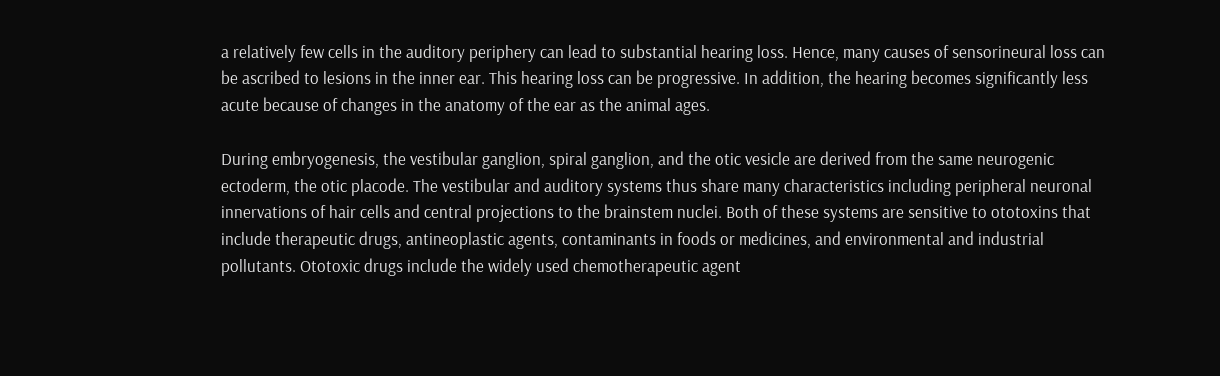a relatively few cells in the auditory periphery can lead to substantial hearing loss. Hence, many causes of sensorineural loss can be ascribed to lesions in the inner ear. This hearing loss can be progressive. In addition, the hearing becomes significantly less acute because of changes in the anatomy of the ear as the animal ages.

During embryogenesis, the vestibular ganglion, spiral ganglion, and the otic vesicle are derived from the same neurogenic ectoderm, the otic placode. The vestibular and auditory systems thus share many characteristics including peripheral neuronal innervations of hair cells and central projections to the brainstem nuclei. Both of these systems are sensitive to ototoxins that include therapeutic drugs, antineoplastic agents, contaminants in foods or medicines, and environmental and industrial pollutants. Ototoxic drugs include the widely used chemotherapeutic agent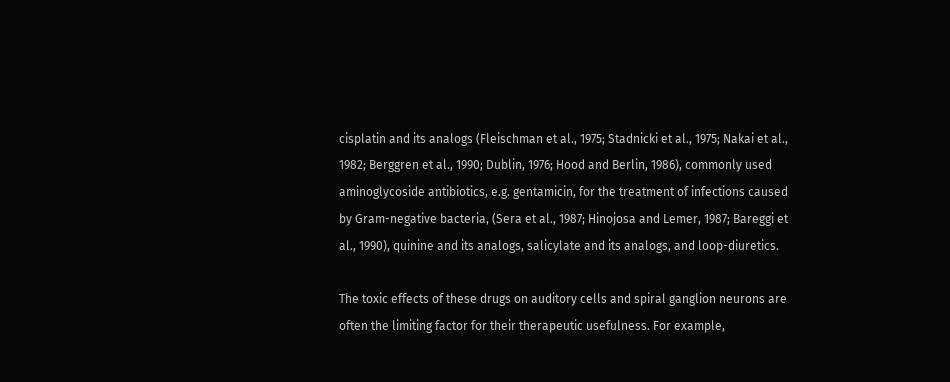cisplatin and its analogs (Fleischman et al., 1975; Stadnicki et al., 1975; Nakai et al., 1982; Berggren et al., 1990; Dublin, 1976; Hood and Berlin, 1986), commonly used aminoglycoside antibiotics, e.g. gentamicin, for the treatment of infections caused by Gram-negative bacteria, (Sera et al., 1987; Hinojosa and Lemer, 1987; Bareggi et al., 1990), quinine and its analogs, salicylate and its analogs, and loop-diuretics.

The toxic effects of these drugs on auditory cells and spiral ganglion neurons are often the limiting factor for their therapeutic usefulness. For example,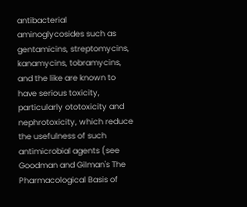antibacterial aminoglycosides such as gentamicins, streptomycins, kanamycins, tobramycins, and the like are known to have serious toxicity, particularly ototoxicity and nephrotoxicity, which reduce the usefulness of such antimicrobial agents (see Goodman and Gilman's The Pharmacological Basis of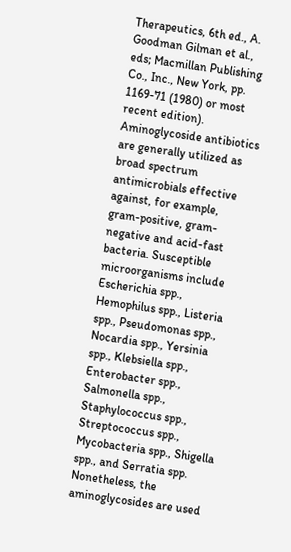Therapeutics, 6th ed., A. Goodman Gilman et al., eds; Macmillan Publishing Co., Inc., New York, pp. 1169-71 (1980) or most recent edition). Aminoglycoside antibiotics are generally utilized as broad spectrum antimicrobials effective against, for example, gram-positive, gram-negative and acid-fast bacteria. Susceptible microorganisms include Escherichia spp., Hemophilus spp., Listeria spp., Pseudomonas spp., Nocardia spp., Yersinia spp., Klebsiella spp., Enterobacter spp., Salmonella spp., Staphylococcus spp., Streptococcus spp., Mycobacteria spp., Shigella spp., and Serratia spp. Nonetheless, the aminoglycosides are used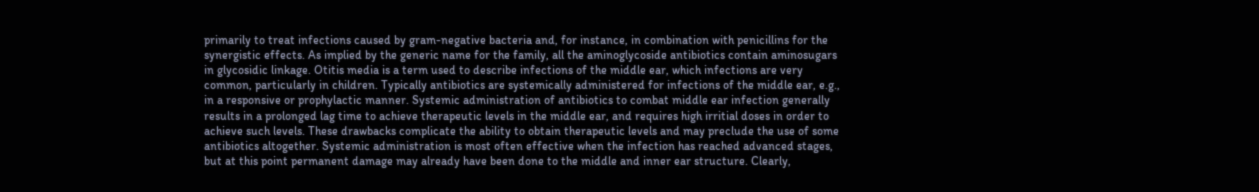primarily to treat infections caused by gram-negative bacteria and, for instance, in combination with penicillins for the synergistic effects. As implied by the generic name for the family, all the aminoglycoside antibiotics contain aminosugars in glycosidic linkage. Otitis media is a term used to describe infections of the middle ear, which infections are very common, particularly in children. Typically antibiotics are systemically administered for infections of the middle ear, e.g., in a responsive or prophylactic manner. Systemic administration of antibiotics to combat middle ear infection generally results in a prolonged lag time to achieve therapeutic levels in the middle ear, and requires high irritial doses in order to achieve such levels. These drawbacks complicate the ability to obtain therapeutic levels and may preclude the use of some antibiotics altogether. Systemic administration is most often effective when the infection has reached advanced stages, but at this point permanent damage may already have been done to the middle and inner ear structure. Clearly,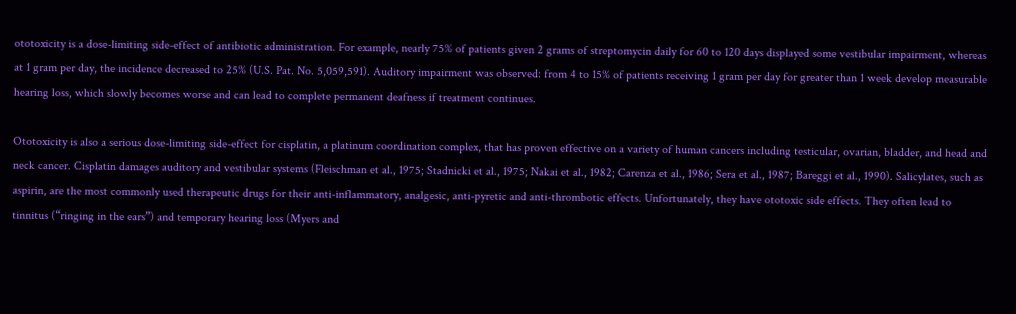ototoxicity is a dose-limiting side-effect of antibiotic administration. For example, nearly 75% of patients given 2 grams of streptomycin daily for 60 to 120 days displayed some vestibular impairment, whereas at 1 gram per day, the incidence decreased to 25% (U.S. Pat. No. 5,059,591). Auditory impairment was observed: from 4 to 15% of patients receiving 1 gram per day for greater than 1 week develop measurable hearing loss, which slowly becomes worse and can lead to complete permanent deafness if treatment continues.

Ototoxicity is also a serious dose-limiting side-effect for cisplatin, a platinum coordination complex, that has proven effective on a variety of human cancers including testicular, ovarian, bladder, and head and neck cancer. Cisplatin damages auditory and vestibular systems (Fleischman et al., 1975; Stadnicki et al., 1975; Nakai et al., 1982; Carenza et al., 1986; Sera et al., 1987; Bareggi et al., 1990). Salicylates, such as aspirin, are the most commonly used therapeutic drugs for their anti-inflammatory, analgesic, anti-pyretic and anti-thrombotic effects. Unfortunately, they have ototoxic side effects. They often lead to tinnitus (“ringing in the ears”) and temporary hearing loss (Myers and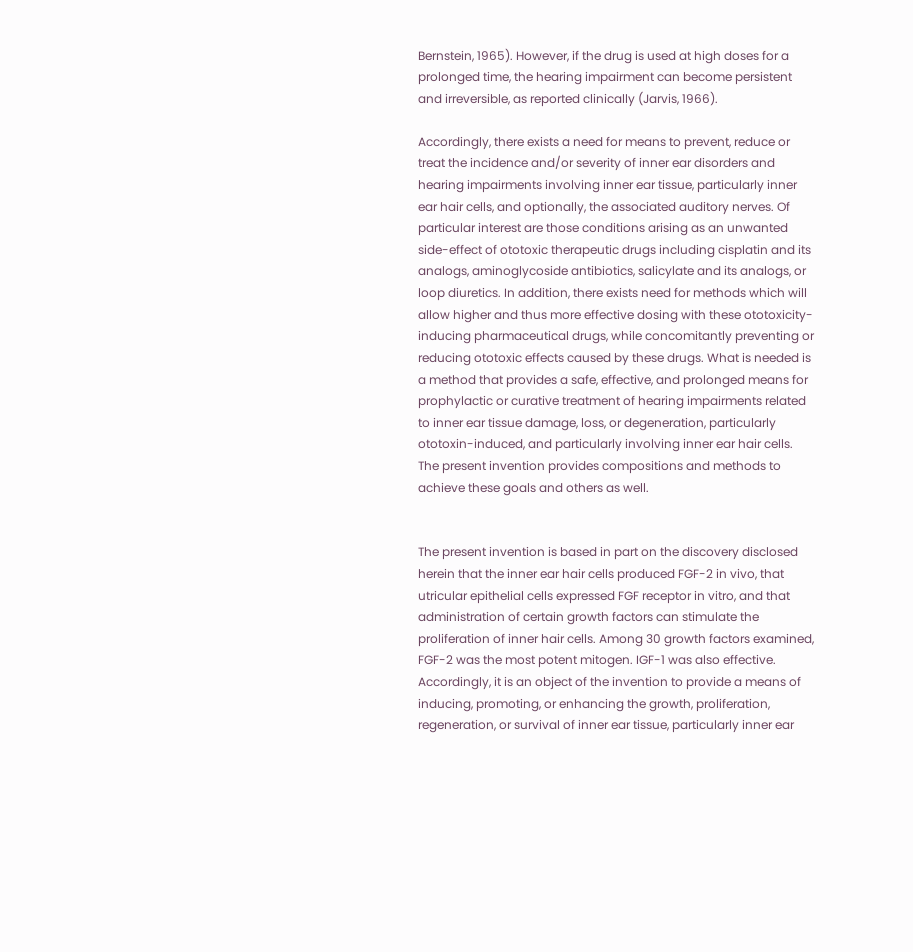Bernstein, 1965). However, if the drug is used at high doses for a prolonged time, the hearing impairment can become persistent and irreversible, as reported clinically (Jarvis, 1966).

Accordingly, there exists a need for means to prevent, reduce or treat the incidence and/or severity of inner ear disorders and hearing impairments involving inner ear tissue, particularly inner ear hair cells, and optionally, the associated auditory nerves. Of particular interest are those conditions arising as an unwanted side-effect of ototoxic therapeutic drugs including cisplatin and its analogs, aminoglycoside antibiotics, salicylate and its analogs, or loop diuretics. In addition, there exists need for methods which will allow higher and thus more effective dosing with these ototoxicity-inducing pharmaceutical drugs, while concomitantly preventing or reducing ototoxic effects caused by these drugs. What is needed is a method that provides a safe, effective, and prolonged means for prophylactic or curative treatment of hearing impairments related to inner ear tissue damage, loss, or degeneration, particularly ototoxin-induced, and particularly involving inner ear hair cells. The present invention provides compositions and methods to achieve these goals and others as well.


The present invention is based in part on the discovery disclosed herein that the inner ear hair cells produced FGF-2 in vivo, that utricular epithelial cells expressed FGF receptor in vitro, and that administration of certain growth factors can stimulate the proliferation of inner hair cells. Among 30 growth factors examined, FGF-2 was the most potent mitogen. IGF-1 was also effective. Accordingly, it is an object of the invention to provide a means of inducing, promoting, or enhancing the growth, proliferation, regeneration, or survival of inner ear tissue, particularly inner ear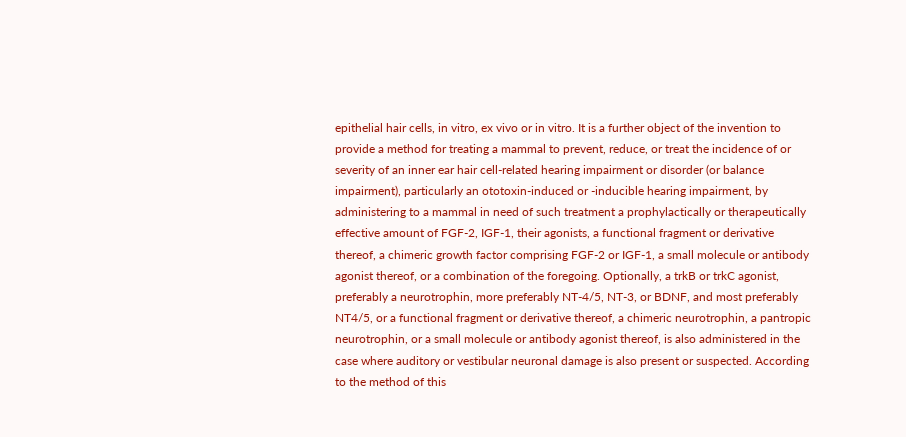epithelial hair cells, in vitro, ex vivo or in vitro. It is a further object of the invention to provide a method for treating a mammal to prevent, reduce, or treat the incidence of or severity of an inner ear hair cell-related hearing impairment or disorder (or balance impairment), particularly an ototoxin-induced or -inducible hearing impairment, by administering to a mammal in need of such treatment a prophylactically or therapeutically effective amount of FGF-2, IGF-1, their agonists, a functional fragment or derivative thereof, a chimeric growth factor comprising FGF-2 or IGF-1, a small molecule or antibody agonist thereof, or a combination of the foregoing. Optionally, a trkB or trkC agonist, preferably a neurotrophin, more preferably NT-4/5, NT-3, or BDNF, and most preferably NT4/5, or a functional fragment or derivative thereof, a chimeric neurotrophin, a pantropic neurotrophin, or a small molecule or antibody agonist thereof, is also administered in the case where auditory or vestibular neuronal damage is also present or suspected. According to the method of this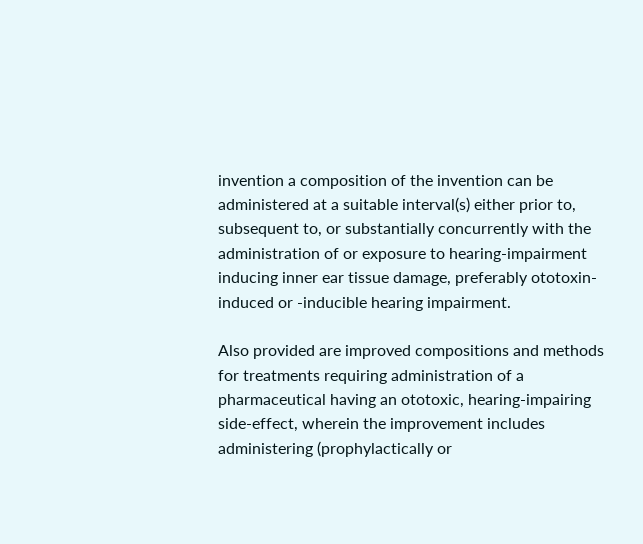invention a composition of the invention can be administered at a suitable interval(s) either prior to, subsequent to, or substantially concurrently with the administration of or exposure to hearing-impairment inducing inner ear tissue damage, preferably ototoxin-induced or -inducible hearing impairment.

Also provided are improved compositions and methods for treatments requiring administration of a pharmaceutical having an ototoxic, hearing-impairing side-effect, wherein the improvement includes administering (prophylactically or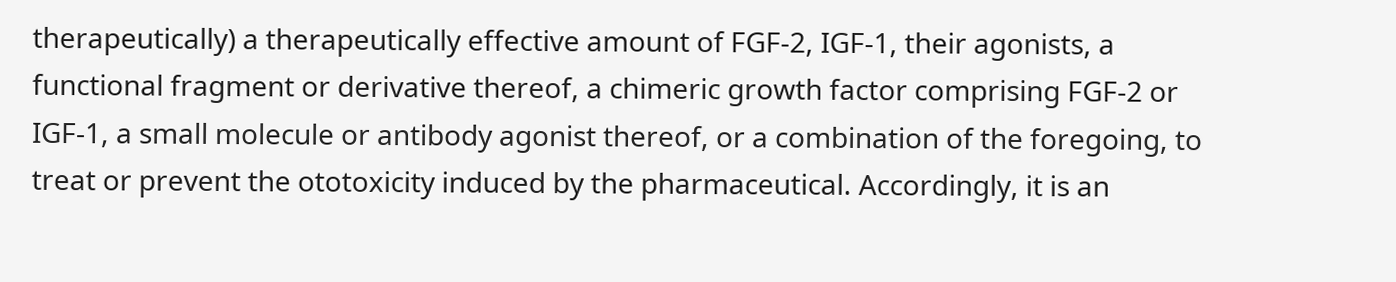therapeutically) a therapeutically effective amount of FGF-2, IGF-1, their agonists, a functional fragment or derivative thereof, a chimeric growth factor comprising FGF-2 or IGF-1, a small molecule or antibody agonist thereof, or a combination of the foregoing, to treat or prevent the ototoxicity induced by the pharmaceutical. Accordingly, it is an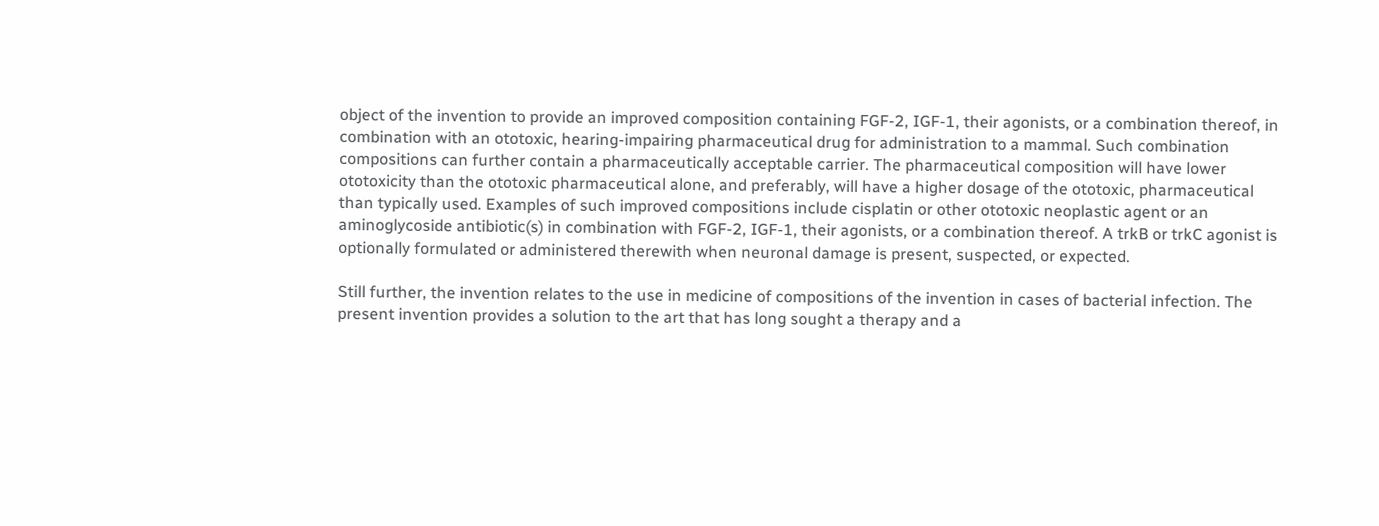object of the invention to provide an improved composition containing FGF-2, IGF-1, their agonists, or a combination thereof, in combination with an ototoxic, hearing-impairing pharmaceutical drug for administration to a mammal. Such combination compositions can further contain a pharmaceutically acceptable carrier. The pharmaceutical composition will have lower ototoxicity than the ototoxic pharmaceutical alone, and preferably, will have a higher dosage of the ototoxic, pharmaceutical than typically used. Examples of such improved compositions include cisplatin or other ototoxic neoplastic agent or an aminoglycoside antibiotic(s) in combination with FGF-2, IGF-1, their agonists, or a combination thereof. A trkB or trkC agonist is optionally formulated or administered therewith when neuronal damage is present, suspected, or expected.

Still further, the invention relates to the use in medicine of compositions of the invention in cases of bacterial infection. The present invention provides a solution to the art that has long sought a therapy and a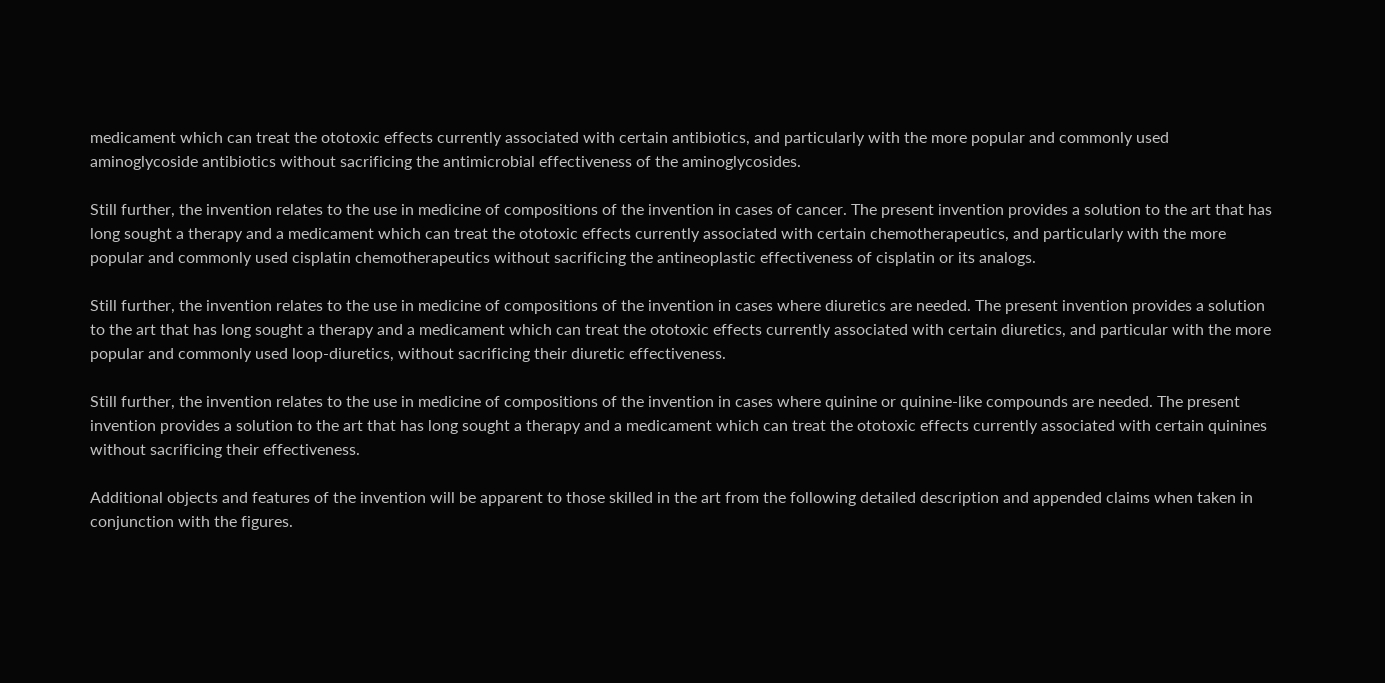medicament which can treat the ototoxic effects currently associated with certain antibiotics, and particularly with the more popular and commonly used aminoglycoside antibiotics without sacrificing the antimicrobial effectiveness of the aminoglycosides.

Still further, the invention relates to the use in medicine of compositions of the invention in cases of cancer. The present invention provides a solution to the art that has long sought a therapy and a medicament which can treat the ototoxic effects currently associated with certain chemotherapeutics, and particularly with the more popular and commonly used cisplatin chemotherapeutics without sacrificing the antineoplastic effectiveness of cisplatin or its analogs.

Still further, the invention relates to the use in medicine of compositions of the invention in cases where diuretics are needed. The present invention provides a solution to the art that has long sought a therapy and a medicament which can treat the ototoxic effects currently associated with certain diuretics, and particular with the more popular and commonly used loop-diuretics, without sacrificing their diuretic effectiveness.

Still further, the invention relates to the use in medicine of compositions of the invention in cases where quinine or quinine-like compounds are needed. The present invention provides a solution to the art that has long sought a therapy and a medicament which can treat the ototoxic effects currently associated with certain quinines without sacrificing their effectiveness.

Additional objects and features of the invention will be apparent to those skilled in the art from the following detailed description and appended claims when taken in conjunction with the figures.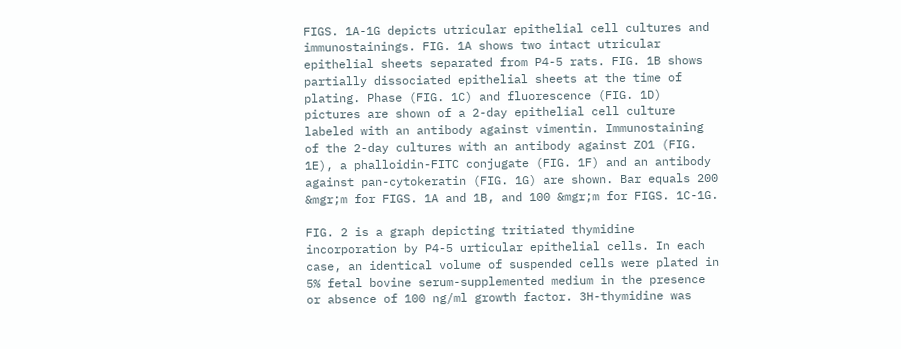FIGS. 1A-1G depicts utricular epithelial cell cultures and immunostainings. FIG. 1A shows two intact utricular epithelial sheets separated from P4-5 rats. FIG. 1B shows partially dissociated epithelial sheets at the time of plating. Phase (FIG. 1C) and fluorescence (FIG. 1D) pictures are shown of a 2-day epithelial cell culture labeled with an antibody against vimentin. Immunostaining of the 2-day cultures with an antibody against ZO1 (FIG. 1E), a phalloidin-FITC conjugate (FIG. 1F) and an antibody against pan-cytokeratin (FIG. 1G) are shown. Bar equals 200 &mgr;m for FIGS. 1A and 1B, and 100 &mgr;m for FIGS. 1C-1G.

FIG. 2 is a graph depicting tritiated thymidine incorporation by P4-5 urticular epithelial cells. In each case, an identical volume of suspended cells were plated in 5% fetal bovine serum-supplemented medium in the presence or absence of 100 ng/ml growth factor. 3H-thymidine was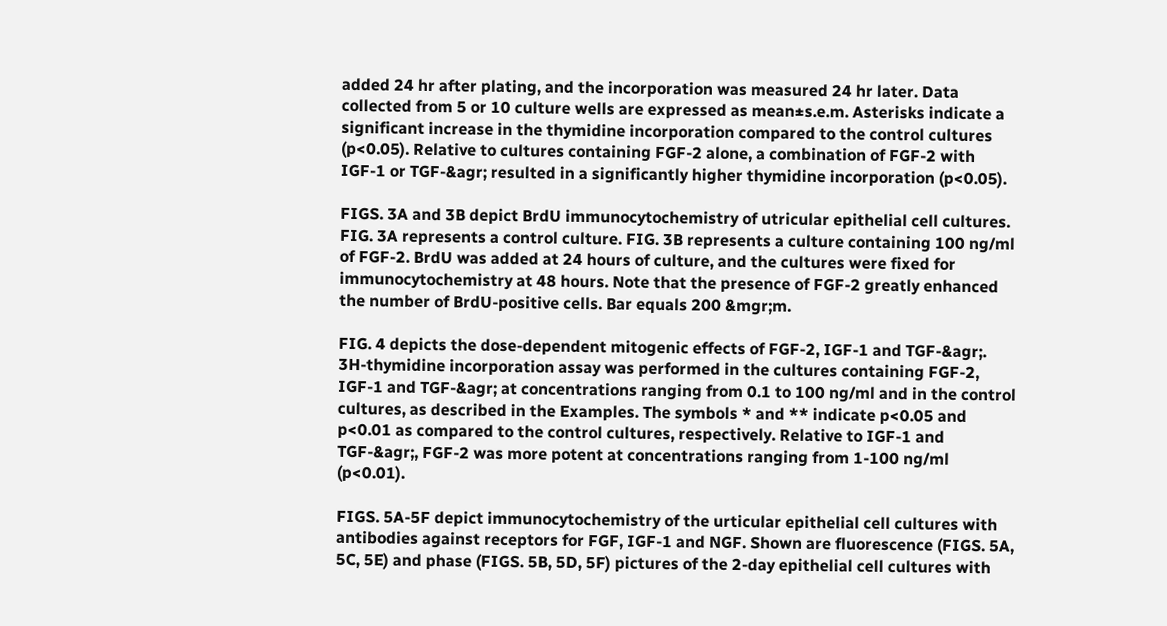added 24 hr after plating, and the incorporation was measured 24 hr later. Data collected from 5 or 10 culture wells are expressed as mean±s.e.m. Asterisks indicate a significant increase in the thymidine incorporation compared to the control cultures (p<0.05). Relative to cultures containing FGF-2 alone, a combination of FGF-2 with IGF-1 or TGF-&agr; resulted in a significantly higher thymidine incorporation (p<0.05).

FIGS. 3A and 3B depict BrdU immunocytochemistry of utricular epithelial cell cultures. FIG. 3A represents a control culture. FIG. 3B represents a culture containing 100 ng/ml of FGF-2. BrdU was added at 24 hours of culture, and the cultures were fixed for immunocytochemistry at 48 hours. Note that the presence of FGF-2 greatly enhanced the number of BrdU-positive cells. Bar equals 200 &mgr;m.

FIG. 4 depicts the dose-dependent mitogenic effects of FGF-2, IGF-1 and TGF-&agr;. 3H-thymidine incorporation assay was performed in the cultures containing FGF-2, IGF-1 and TGF-&agr; at concentrations ranging from 0.1 to 100 ng/ml and in the control cultures, as described in the Examples. The symbols * and ** indicate p<0.05 and p<0.01 as compared to the control cultures, respectively. Relative to IGF-1 and TGF-&agr;, FGF-2 was more potent at concentrations ranging from 1-100 ng/ml (p<0.01).

FIGS. 5A-5F depict immunocytochemistry of the urticular epithelial cell cultures with antibodies against receptors for FGF, IGF-1 and NGF. Shown are fluorescence (FIGS. 5A, 5C, 5E) and phase (FIGS. 5B, 5D, 5F) pictures of the 2-day epithelial cell cultures with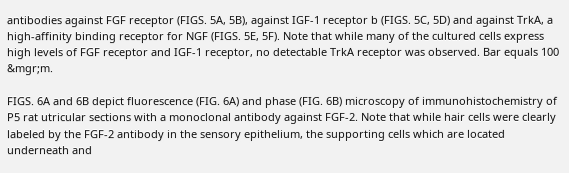antibodies against FGF receptor (FIGS. 5A, 5B), against IGF-1 receptor b (FIGS. 5C, 5D) and against TrkA, a high-affinity binding receptor for NGF (FIGS. 5E, 5F). Note that while many of the cultured cells express high levels of FGF receptor and IGF-1 receptor, no detectable TrkA receptor was observed. Bar equals 100 &mgr;m.

FIGS. 6A and 6B depict fluorescence (FIG. 6A) and phase (FIG. 6B) microscopy of immunohistochemistry of P5 rat utricular sections with a monoclonal antibody against FGF-2. Note that while hair cells were clearly labeled by the FGF-2 antibody in the sensory epithelium, the supporting cells which are located underneath and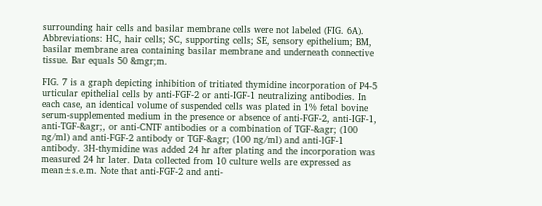surrounding hair cells and basilar membrane cells were not labeled (FIG. 6A). Abbreviations: HC, hair cells; SC, supporting cells; SE, sensory epithelium; BM, basilar membrane area containing basilar membrane and underneath connective tissue. Bar equals 50 &mgr;m.

FIG. 7 is a graph depicting inhibition of tritiated thymidine incorporation of P4-5 urticular epithelial cells by anti-FGF-2 or anti-IGF-1 neutralizing antibodies. In each case, an identical volume of suspended cells was plated in 1% fetal bovine serum-supplemented medium in the presence or absence of anti-FGF-2, anti-IGF-1, anti-TGF-&agr;, or anti-CNTF antibodies or a combination of TGF-&agr; (100 ng/ml) and anti-FGF-2 antibody or TGF-&agr; (100 ng/ml) and anti-lGF-1 antibody. 3H-thymidine was added 24 hr after plating and the incorporation was measured 24 hr later. Data collected from 10 culture wells are expressed as mean±s.e.m. Note that anti-FGF-2 and anti-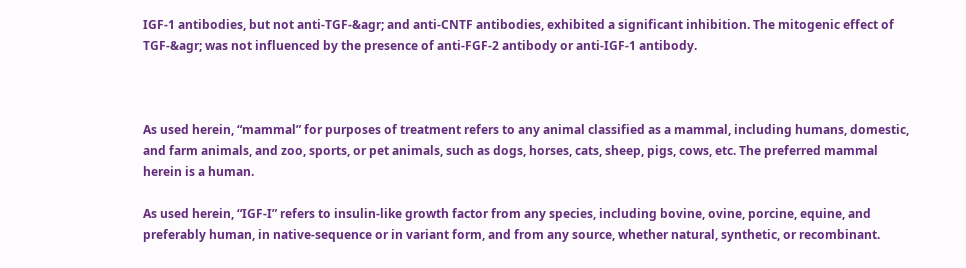IGF-1 antibodies, but not anti-TGF-&agr; and anti-CNTF antibodies, exhibited a significant inhibition. The mitogenic effect of TGF-&agr; was not influenced by the presence of anti-FGF-2 antibody or anti-IGF-1 antibody.



As used herein, “mammal” for purposes of treatment refers to any animal classified as a mammal, including humans, domestic, and farm animals, and zoo, sports, or pet animals, such as dogs, horses, cats, sheep, pigs, cows, etc. The preferred mammal herein is a human.

As used herein, “IGF-I” refers to insulin-like growth factor from any species, including bovine, ovine, porcine, equine, and preferably human, in native-sequence or in variant form, and from any source, whether natural, synthetic, or recombinant.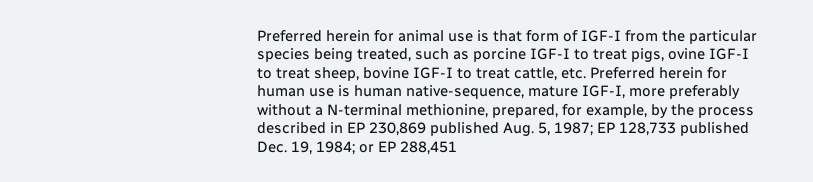Preferred herein for animal use is that form of IGF-I from the particular species being treated, such as porcine IGF-I to treat pigs, ovine IGF-I to treat sheep, bovine IGF-I to treat cattle, etc. Preferred herein for human use is human native-sequence, mature IGF-I, more preferably without a N-terminal methionine, prepared, for example, by the process described in EP 230,869 published Aug. 5, 1987; EP 128,733 published Dec. 19, 1984; or EP 288,451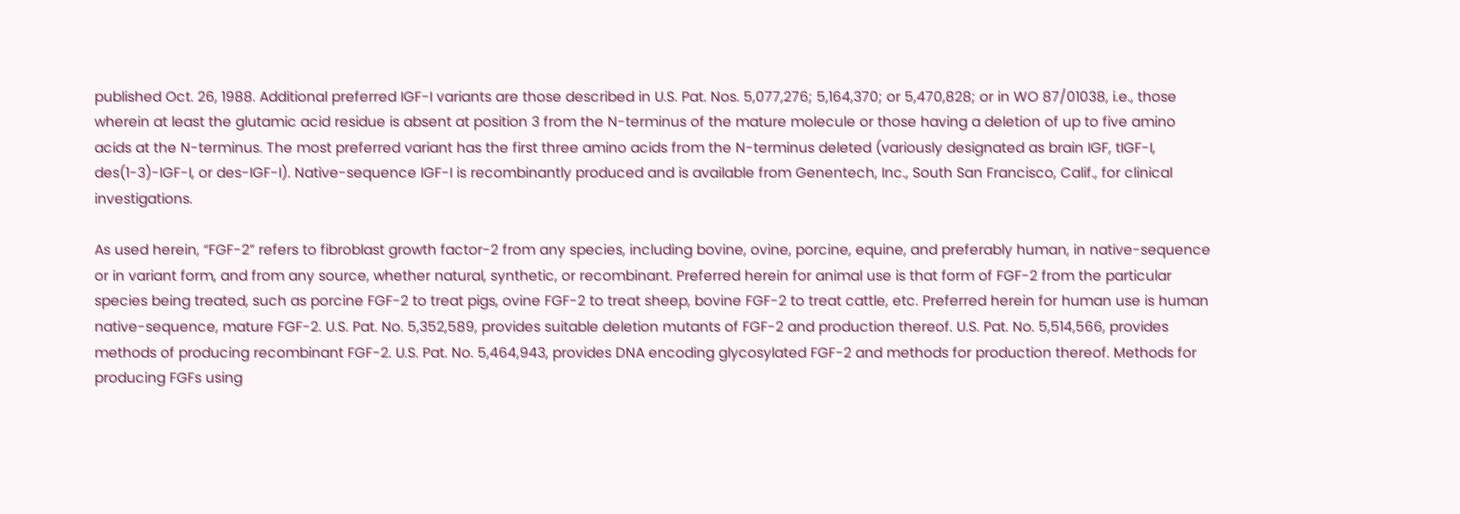published Oct. 26, 1988. Additional preferred IGF-I variants are those described in U.S. Pat. Nos. 5,077,276; 5,164,370; or 5,470,828; or in WO 87/01038, i.e., those wherein at least the glutamic acid residue is absent at position 3 from the N-terminus of the mature molecule or those having a deletion of up to five amino acids at the N-terminus. The most preferred variant has the first three amino acids from the N-terminus deleted (variously designated as brain IGF, tIGF-I, des(1-3)-IGF-I, or des-IGF-I). Native-sequence IGF-I is recombinantly produced and is available from Genentech, Inc., South San Francisco, Calif., for clinical investigations.

As used herein, “FGF-2” refers to fibroblast growth factor-2 from any species, including bovine, ovine, porcine, equine, and preferably human, in native-sequence or in variant form, and from any source, whether natural, synthetic, or recombinant. Preferred herein for animal use is that form of FGF-2 from the particular species being treated, such as porcine FGF-2 to treat pigs, ovine FGF-2 to treat sheep, bovine FGF-2 to treat cattle, etc. Preferred herein for human use is human native-sequence, mature FGF-2. U.S. Pat. No. 5,352,589, provides suitable deletion mutants of FGF-2 and production thereof. U.S. Pat. No. 5,514,566, provides methods of producing recombinant FGF-2. U.S. Pat. No. 5,464,943, provides DNA encoding glycosylated FGF-2 and methods for production thereof. Methods for producing FGFs using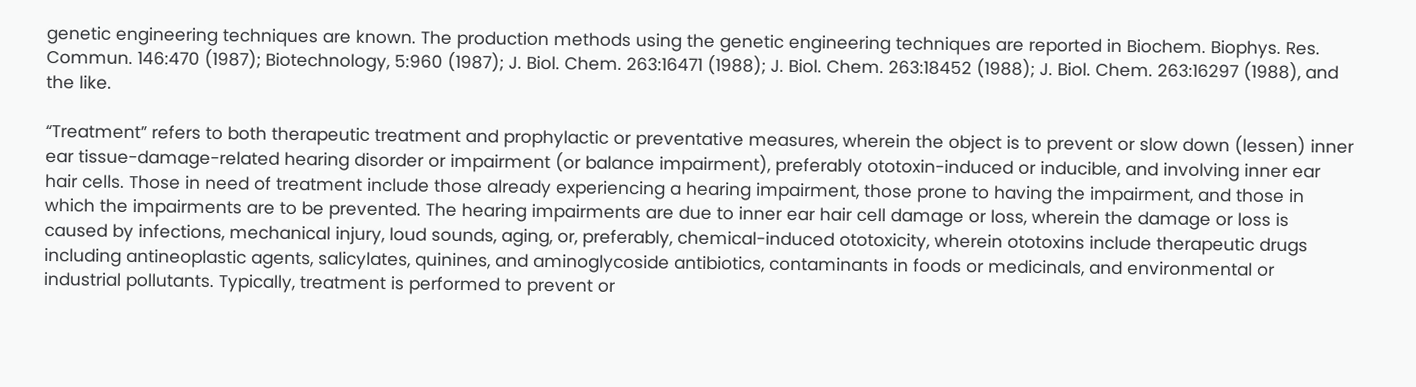genetic engineering techniques are known. The production methods using the genetic engineering techniques are reported in Biochem. Biophys. Res. Commun. 146:470 (1987); Biotechnology, 5:960 (1987); J. Biol. Chem. 263:16471 (1988); J. Biol. Chem. 263:18452 (1988); J. Biol. Chem. 263:16297 (1988), and the like.

“Treatment” refers to both therapeutic treatment and prophylactic or preventative measures, wherein the object is to prevent or slow down (lessen) inner ear tissue-damage-related hearing disorder or impairment (or balance impairment), preferably ototoxin-induced or inducible, and involving inner ear hair cells. Those in need of treatment include those already experiencing a hearing impairment, those prone to having the impairment, and those in which the impairments are to be prevented. The hearing impairments are due to inner ear hair cell damage or loss, wherein the damage or loss is caused by infections, mechanical injury, loud sounds, aging, or, preferably, chemical-induced ototoxicity, wherein ototoxins include therapeutic drugs including antineoplastic agents, salicylates, quinines, and aminoglycoside antibiotics, contaminants in foods or medicinals, and environmental or industrial pollutants. Typically, treatment is performed to prevent or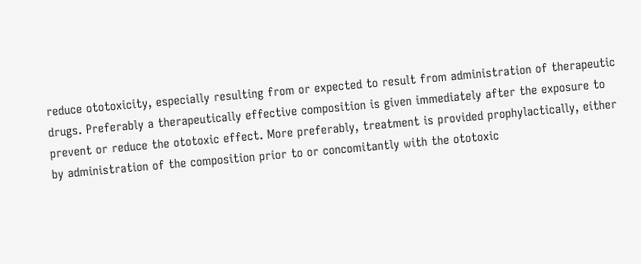reduce ototoxicity, especially resulting from or expected to result from administration of therapeutic drugs. Preferably a therapeutically effective composition is given immediately after the exposure to prevent or reduce the ototoxic effect. More preferably, treatment is provided prophylactically, either by administration of the composition prior to or concomitantly with the ototoxic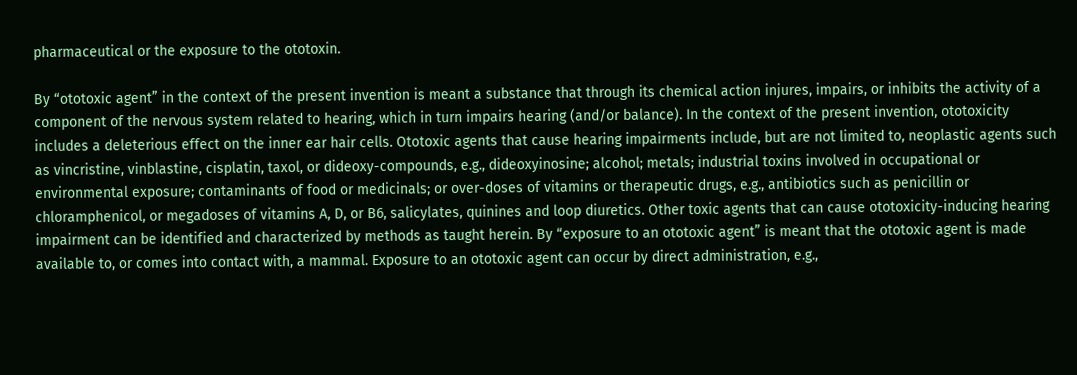pharmaceutical or the exposure to the ototoxin.

By “ototoxic agent” in the context of the present invention is meant a substance that through its chemical action injures, impairs, or inhibits the activity of a component of the nervous system related to hearing, which in turn impairs hearing (and/or balance). In the context of the present invention, ototoxicity includes a deleterious effect on the inner ear hair cells. Ototoxic agents that cause hearing impairments include, but are not limited to, neoplastic agents such as vincristine, vinblastine, cisplatin, taxol, or dideoxy-compounds, e.g., dideoxyinosine; alcohol; metals; industrial toxins involved in occupational or environmental exposure; contaminants of food or medicinals; or over-doses of vitamins or therapeutic drugs, e.g., antibiotics such as penicillin or chloramphenicol, or megadoses of vitamins A, D, or B6, salicylates, quinines and loop diuretics. Other toxic agents that can cause ototoxicity-inducing hearing impairment can be identified and characterized by methods as taught herein. By “exposure to an ototoxic agent” is meant that the ototoxic agent is made available to, or comes into contact with, a mammal. Exposure to an ototoxic agent can occur by direct administration, e.g.,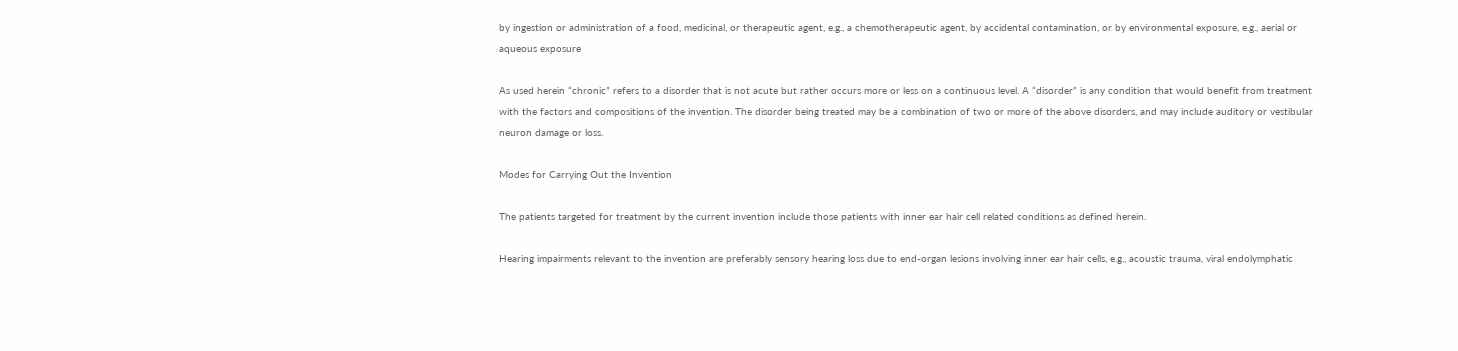by ingestion or administration of a food, medicinal, or therapeutic agent, e.g., a chemotherapeutic agent, by accidental contamination, or by environmental exposure, e.g., aerial or aqueous exposure

As used herein “chronic” refers to a disorder that is not acute but rather occurs more or less on a continuous level. A “disorder” is any condition that would benefit from treatment with the factors and compositions of the invention. The disorder being treated may be a combination of two or more of the above disorders, and may include auditory or vestibular neuron damage or loss.

Modes for Carrying Out the Invention

The patients targeted for treatment by the current invention include those patients with inner ear hair cell related conditions as defined herein.

Hearing impairments relevant to the invention are preferably sensory hearing loss due to end-organ lesions involving inner ear hair cells, e.g., acoustic trauma, viral endolymphatic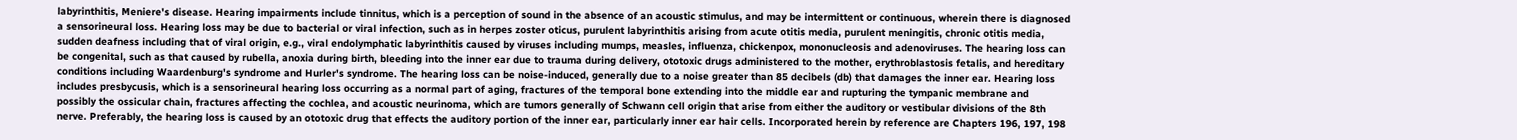labyrinthitis, Meniere's disease. Hearing impairments include tinnitus, which is a perception of sound in the absence of an acoustic stimulus, and may be intermittent or continuous, wherein there is diagnosed a sensorineural loss. Hearing loss may be due to bacterial or viral infection, such as in herpes zoster oticus, purulent labyrinthitis arising from acute otitis media, purulent meningitis, chronic otitis media, sudden deafness including that of viral origin, e.g., viral endolymphatic labyrinthitis caused by viruses including mumps, measles, influenza, chickenpox, mononucleosis and adenoviruses. The hearing loss can be congenital, such as that caused by rubella, anoxia during birth, bleeding into the inner ear due to trauma during delivery, ototoxic drugs administered to the mother, erythroblastosis fetalis, and hereditary conditions including Waardenburg's syndrome and Hurler's syndrome. The hearing loss can be noise-induced, generally due to a noise greater than 85 decibels (db) that damages the inner ear. Hearing loss includes presbycusis, which is a sensorineural hearing loss occurring as a normal part of aging, fractures of the temporal bone extending into the middle ear and rupturing the tympanic membrane and possibly the ossicular chain, fractures affecting the cochlea, and acoustic neurinoma, which are tumors generally of Schwann cell origin that arise from either the auditory or vestibular divisions of the 8th nerve. Preferably, the hearing loss is caused by an ototoxic drug that effects the auditory portion of the inner ear, particularly inner ear hair cells. Incorporated herein by reference are Chapters 196, 197, 198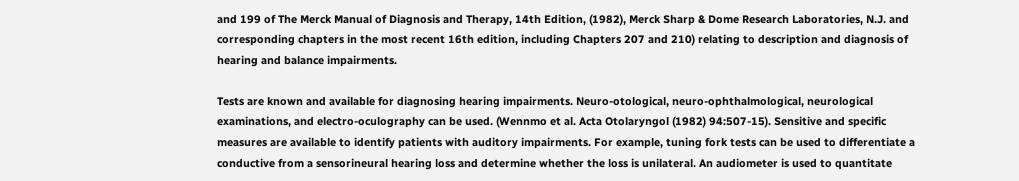and 199 of The Merck Manual of Diagnosis and Therapy, 14th Edition, (1982), Merck Sharp & Dome Research Laboratories, N.J. and corresponding chapters in the most recent 16th edition, including Chapters 207 and 210) relating to description and diagnosis of hearing and balance impairments.

Tests are known and available for diagnosing hearing impairments. Neuro-otological, neuro-ophthalmological, neurological examinations, and electro-oculography can be used. (Wennmo et al. Acta Otolaryngol (1982) 94:507-15). Sensitive and specific measures are available to identify patients with auditory impairments. For example, tuning fork tests can be used to differentiate a conductive from a sensorineural hearing loss and determine whether the loss is unilateral. An audiometer is used to quantitate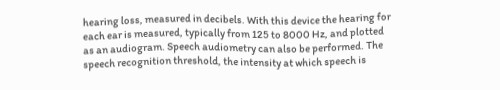hearing loss, measured in decibels. With this device the hearing for each ear is measured, typically from 125 to 8000 Hz, and plotted as an audiogram. Speech audiometry can also be performed. The speech recognition threshold, the intensity at which speech is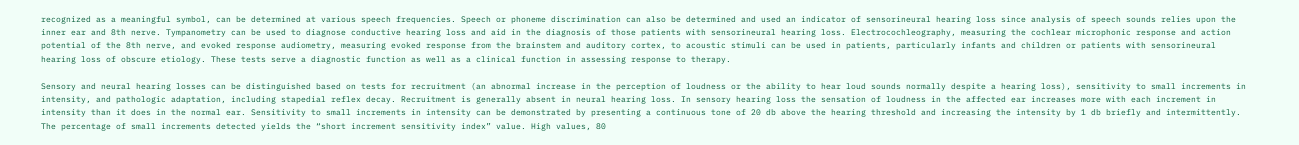recognized as a meaningful symbol, can be determined at various speech frequencies. Speech or phoneme discrimination can also be determined and used an indicator of sensorineural hearing loss since analysis of speech sounds relies upon the inner ear and 8th nerve. Tympanometry can be used to diagnose conductive hearing loss and aid in the diagnosis of those patients with sensorineural hearing loss. Electrocochleography, measuring the cochlear microphonic response and action potential of the 8th nerve, and evoked response audiometry, measuring evoked response from the brainstem and auditory cortex, to acoustic stimuli can be used in patients, particularly infants and children or patients with sensorineural hearing loss of obscure etiology. These tests serve a diagnostic function as well as a clinical function in assessing response to therapy.

Sensory and neural hearing losses can be distinguished based on tests for recruitment (an abnormal increase in the perception of loudness or the ability to hear loud sounds normally despite a hearing loss), sensitivity to small increments in intensity, and pathologic adaptation, including stapedial reflex decay. Recruitment is generally absent in neural hearing loss. In sensory hearing loss the sensation of loudness in the affected ear increases more with each increment in intensity than it does in the normal ear. Sensitivity to small increments in intensity can be demonstrated by presenting a continuous tone of 20 db above the hearing threshold and increasing the intensity by 1 db briefly and intermittently. The percentage of small increments detected yields the “short increment sensitivity index” value. High values, 80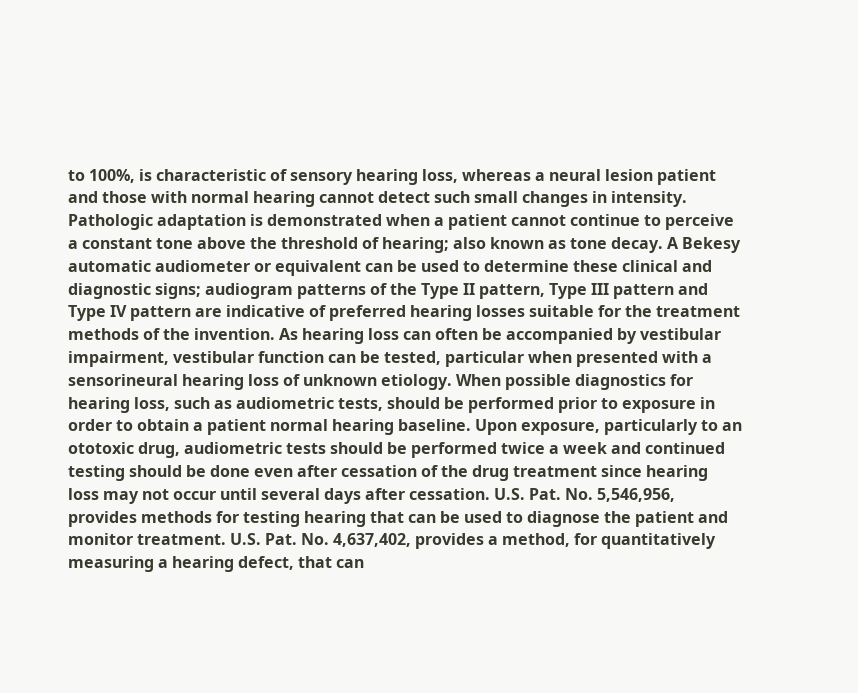to 100%, is characteristic of sensory hearing loss, whereas a neural lesion patient and those with normal hearing cannot detect such small changes in intensity. Pathologic adaptation is demonstrated when a patient cannot continue to perceive a constant tone above the threshold of hearing; also known as tone decay. A Bekesy automatic audiometer or equivalent can be used to determine these clinical and diagnostic signs; audiogram patterns of the Type II pattern, Type III pattern and Type IV pattern are indicative of preferred hearing losses suitable for the treatment methods of the invention. As hearing loss can often be accompanied by vestibular impairment, vestibular function can be tested, particular when presented with a sensorineural hearing loss of unknown etiology. When possible diagnostics for hearing loss, such as audiometric tests, should be performed prior to exposure in order to obtain a patient normal hearing baseline. Upon exposure, particularly to an ototoxic drug, audiometric tests should be performed twice a week and continued testing should be done even after cessation of the drug treatment since hearing loss may not occur until several days after cessation. U.S. Pat. No. 5,546,956, provides methods for testing hearing that can be used to diagnose the patient and monitor treatment. U.S. Pat. No. 4,637,402, provides a method, for quantitatively measuring a hearing defect, that can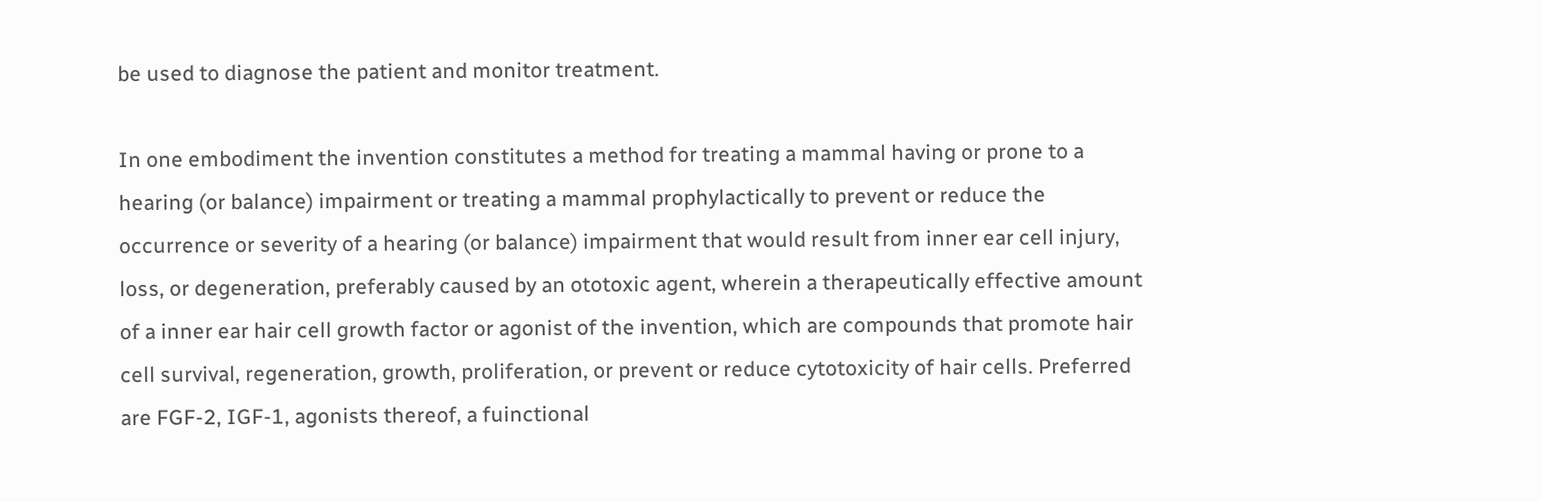be used to diagnose the patient and monitor treatment.

In one embodiment the invention constitutes a method for treating a mammal having or prone to a hearing (or balance) impairment or treating a mammal prophylactically to prevent or reduce the occurrence or severity of a hearing (or balance) impairment that would result from inner ear cell injury, loss, or degeneration, preferably caused by an ototoxic agent, wherein a therapeutically effective amount of a inner ear hair cell growth factor or agonist of the invention, which are compounds that promote hair cell survival, regeneration, growth, proliferation, or prevent or reduce cytotoxicity of hair cells. Preferred are FGF-2, IGF-1, agonists thereof, a fuinctional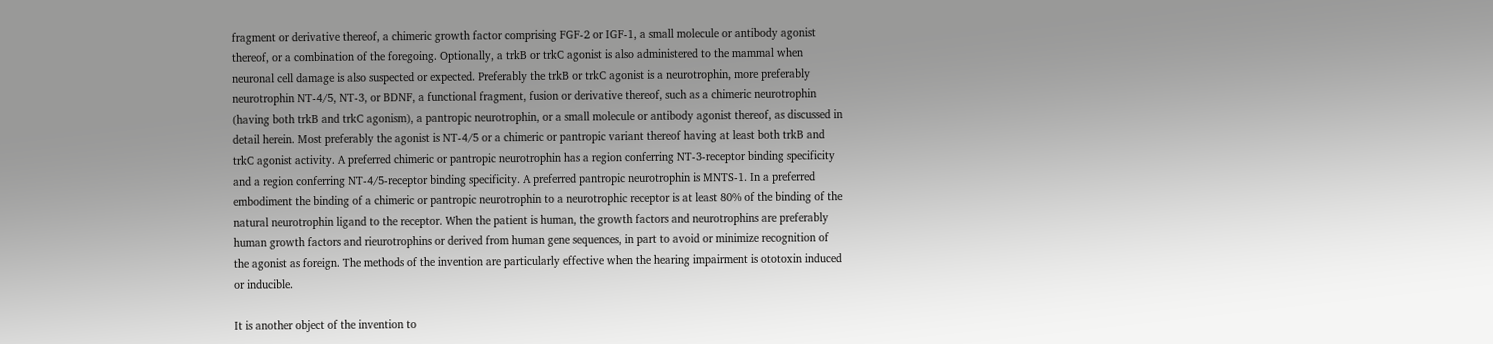fragment or derivative thereof, a chimeric growth factor comprising FGF-2 or IGF-1, a small molecule or antibody agonist thereof, or a combination of the foregoing. Optionally, a trkB or trkC agonist is also administered to the mammal when neuronal cell damage is also suspected or expected. Preferably the trkB or trkC agonist is a neurotrophin, more preferably neurotrophin NT-4/5, NT-3, or BDNF, a functional fragment, fusion or derivative thereof, such as a chimeric neurotrophin (having both trkB and trkC agonism), a pantropic neurotrophin, or a small molecule or antibody agonist thereof, as discussed in detail herein. Most preferably the agonist is NT-4/5 or a chimeric or pantropic variant thereof having at least both trkB and trkC agonist activity. A preferred chimeric or pantropic neurotrophin has a region conferring NT-3-receptor binding specificity and a region conferring NT-4/5-receptor binding specificity. A preferred pantropic neurotrophin is MNTS-1. In a preferred embodiment the binding of a chimeric or pantropic neurotrophin to a neurotrophic receptor is at least 80% of the binding of the natural neurotrophin ligand to the receptor. When the patient is human, the growth factors and neurotrophins are preferably human growth factors and rieurotrophins or derived from human gene sequences, in part to avoid or minimize recognition of the agonist as foreign. The methods of the invention are particularly effective when the hearing impairment is ototoxin induced or inducible.

It is another object of the invention to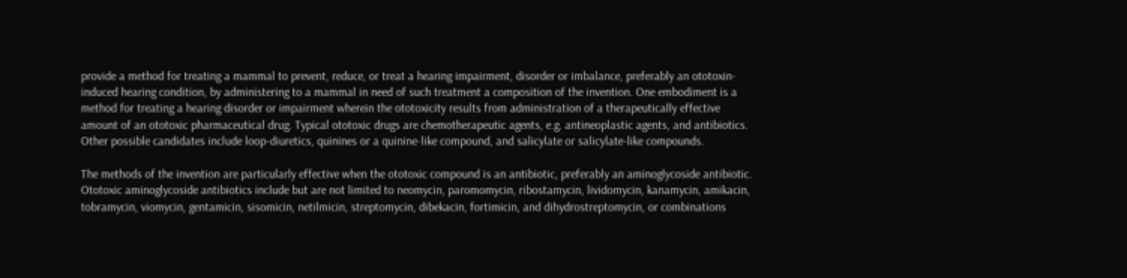provide a method for treating a mammal to prevent, reduce, or treat a hearing impairment, disorder or imbalance, preferably an ototoxin-induced hearing condition, by administering to a mammal in need of such treatment a composition of the invention. One embodiment is a method for treating a hearing disorder or impairment wherein the ototoxicity results from administration of a therapeutically effective amount of an ototoxic pharmaceutical drug. Typical ototoxic drugs are chemotherapeutic agents, e.g. antineoplastic agents, and antibiotics. Other possible candidates include loop-diuretics, quinines or a quinine-like compound, and salicylate or salicylate-like compounds.

The methods of the invention are particularly effective when the ototoxic compound is an antibiotic, preferably an aminoglycoside antibiotic. Ototoxic aminoglycoside antibiotics include but are not limited to neomycin, paromomycin, ribostamycin, lividomycin, kanamycin, amikacin, tobramycin, viomycin, gentamicin, sisomicin, netilmicin, streptomycin, dibekacin, fortimicin, and dihydrostreptomycin, or combinations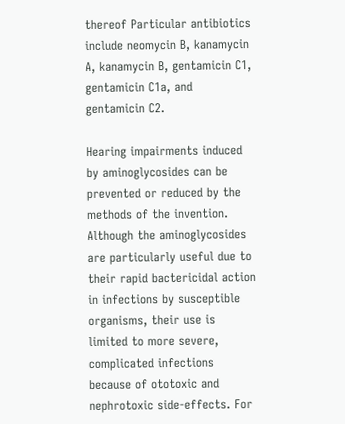thereof Particular antibiotics include neomycin B, kanamycin A, kanamycin B, gentamicin C1, gentamicin C1a, and gentamicin C2.

Hearing impairments induced by aminoglycosides can be prevented or reduced by the methods of the invention. Although the aminoglycosides are particularly useful due to their rapid bactericidal action in infections by susceptible organisms, their use is limited to more severe, complicated infections because of ototoxic and nephrotoxic side-effects. For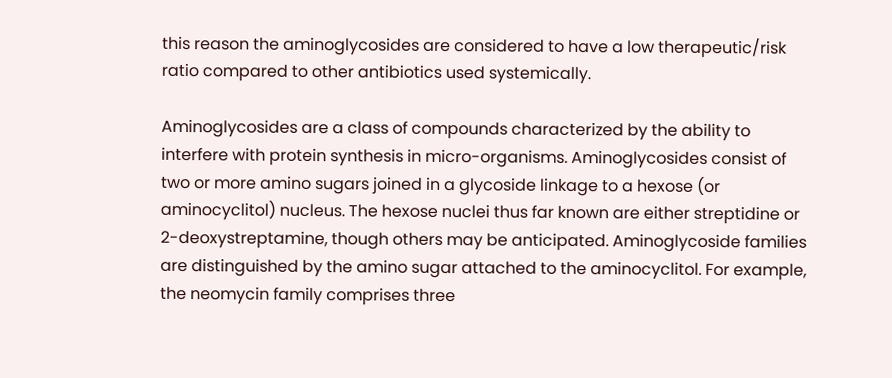this reason the aminoglycosides are considered to have a low therapeutic/risk ratio compared to other antibiotics used systemically.

Aminoglycosides are a class of compounds characterized by the ability to interfere with protein synthesis in micro-organisms. Aminoglycosides consist of two or more amino sugars joined in a glycoside linkage to a hexose (or aminocyclitol) nucleus. The hexose nuclei thus far known are either streptidine or 2-deoxystreptamine, though others may be anticipated. Aminoglycoside families are distinguished by the amino sugar attached to the aminocyclitol. For example, the neomycin family comprises three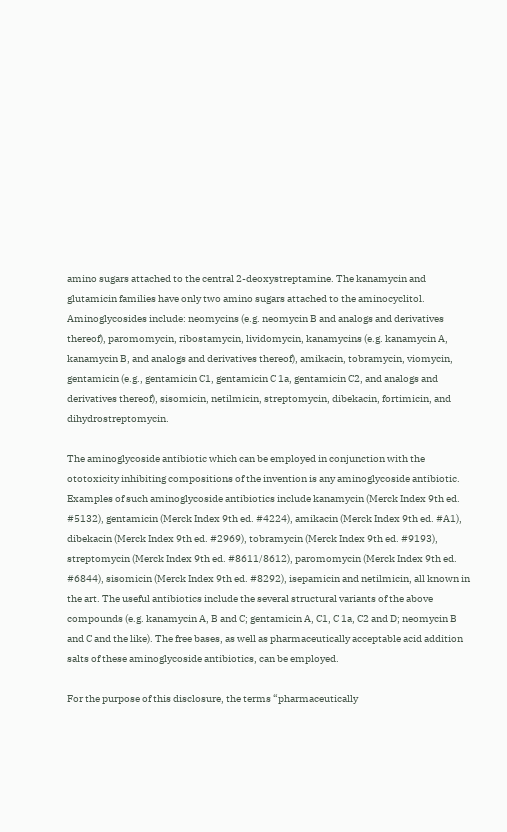amino sugars attached to the central 2-deoxystreptamine. The kanamycin and glutamicin families have only two amino sugars attached to the aminocyclitol. Aminoglycosides include: neomycins (e.g. neomycin B and analogs and derivatives thereof), paromomycin, ribostamycin, lividomycin, kanamycins (e.g. kanamycin A, kanamycin B, and analogs and derivatives thereof), amikacin, tobramycin, viomycin, gentamicin (e.g., gentamicin C1, gentamicin C 1a, gentamicin C2, and analogs and derivatives thereof), sisomicin, netilmicin, streptomycin, dibekacin, fortimicin, and dihydrostreptomycin.

The aminoglycoside antibiotic which can be employed in conjunction with the ototoxicity inhibiting compositions of the invention is any aminoglycoside antibiotic. Examples of such aminoglycoside antibiotics include kanamycin (Merck Index 9th ed. #5132), gentamicin (Merck Index 9th ed. #4224), amikacin (Merck Index 9th ed. #A1), dibekacin (Merck Index 9th ed. #2969), tobramycin (Merck Index 9th ed. #9193), streptomycin (Merck Index 9th ed. #8611/8612), paromomycin (Merck Index 9th ed. #6844), sisomicin (Merck Index 9th ed. #8292), isepamicin and netilmicin, all known in the art. The useful antibiotics include the several structural variants of the above compounds (e.g. kanamycin A, B and C; gentamicin A, C1, C 1a, C2 and D; neomycin B and C and the like). The free bases, as well as pharmaceutically acceptable acid addition salts of these aminoglycoside antibiotics, can be employed.

For the purpose of this disclosure, the terms “pharmaceutically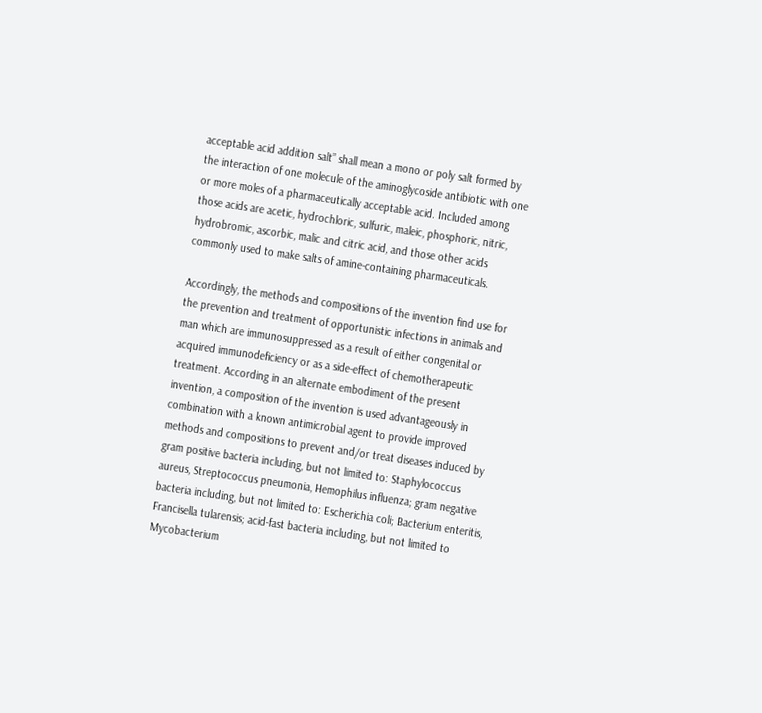acceptable acid addition salt” shall mean a mono or poly salt formed by the interaction of one molecule of the aminoglycoside antibiotic with one or more moles of a pharmaceutically acceptable acid. Included among those acids are acetic, hydrochloric, sulfuric, maleic, phosphoric, nitric, hydrobromic, ascorbic, malic and citric acid, and those other acids commonly used to make salts of amine-containing pharmaceuticals.

Accordingly, the methods and compositions of the invention find use for the prevention and treatment of opportunistic infections in animals and man which are immunosuppressed as a result of either congenital or acquired immunodeficiency or as a side-effect of chemotherapeutic treatment. According in an alternate embodiment of the present invention, a composition of the invention is used advantageously in combination with a known antimicrobial agent to provide improved methods and compositions to prevent and/or treat diseases induced by gram positive bacteria including, but not limited to: Staphylococcus aureus, Streptococcus pneumonia, Hemophilus influenza; gram negative bacteria including, but not limited to: Escherichia coli; Bacterium enteritis, Francisella tularensis; acid-fast bacteria including, but not limited to Mycobacterium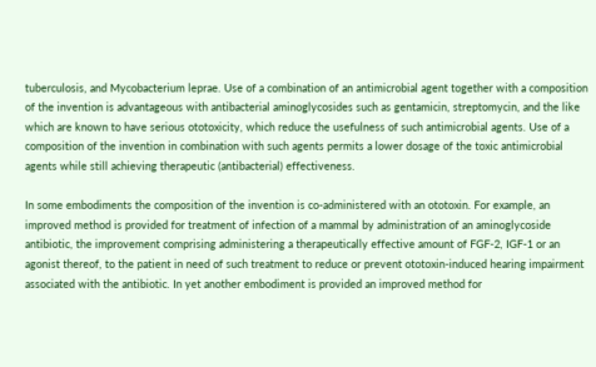tuberculosis, and Mycobacterium leprae. Use of a combination of an antimicrobial agent together with a composition of the invention is advantageous with antibacterial aminoglycosides such as gentamicin, streptomycin, and the like which are known to have serious ototoxicity, which reduce the usefulness of such antimicrobial agents. Use of a composition of the invention in combination with such agents permits a lower dosage of the toxic antimicrobial agents while still achieving therapeutic (antibacterial) effectiveness.

In some embodiments the composition of the invention is co-administered with an ototoxin. For example, an improved method is provided for treatment of infection of a mammal by administration of an aminoglycoside antibiotic, the improvement comprising administering a therapeutically effective amount of FGF-2, IGF-1 or an agonist thereof, to the patient in need of such treatment to reduce or prevent ototoxin-induced hearing impairment associated with the antibiotic. In yet another embodiment is provided an improved method for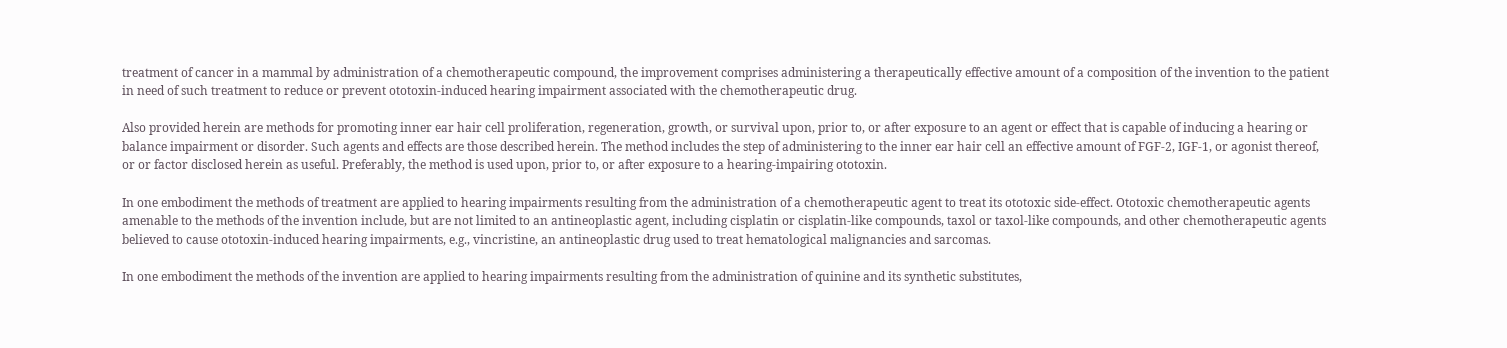treatment of cancer in a mammal by administration of a chemotherapeutic compound, the improvement comprises administering a therapeutically effective amount of a composition of the invention to the patient in need of such treatment to reduce or prevent ototoxin-induced hearing impairment associated with the chemotherapeutic drug.

Also provided herein are methods for promoting inner ear hair cell proliferation, regeneration, growth, or survival upon, prior to, or after exposure to an agent or effect that is capable of inducing a hearing or balance impairment or disorder. Such agents and effects are those described herein. The method includes the step of administering to the inner ear hair cell an effective amount of FGF-2, IGF-1, or agonist thereof, or or factor disclosed herein as useful. Preferably, the method is used upon, prior to, or after exposure to a hearing-impairing ototoxin.

In one embodiment the methods of treatment are applied to hearing impairments resulting from the administration of a chemotherapeutic agent to treat its ototoxic side-effect. Ototoxic chemotherapeutic agents amenable to the methods of the invention include, but are not limited to an antineoplastic agent, including cisplatin or cisplatin-like compounds, taxol or taxol-like compounds, and other chemotherapeutic agents believed to cause ototoxin-induced hearing impairments, e.g., vincristine, an antineoplastic drug used to treat hematological malignancies and sarcomas.

In one embodiment the methods of the invention are applied to hearing impairments resulting from the administration of quinine and its synthetic substitutes,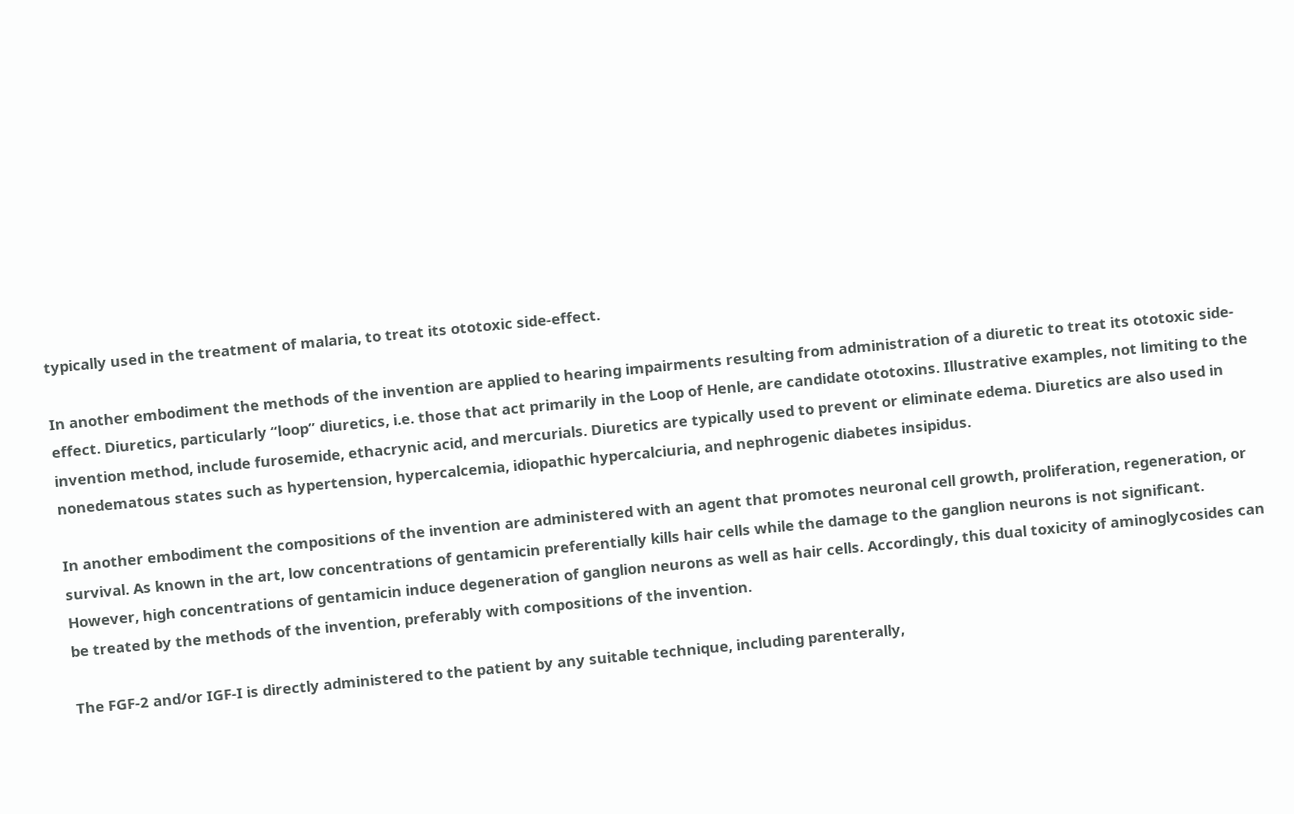typically used in the treatment of malaria, to treat its ototoxic side-effect.

In another embodiment the methods of the invention are applied to hearing impairments resulting from administration of a diuretic to treat its ototoxic side-effect. Diuretics, particularly “loop” diuretics, i.e. those that act primarily in the Loop of Henle, are candidate ototoxins. Illustrative examples, not limiting to the invention method, include furosemide, ethacrynic acid, and mercurials. Diuretics are typically used to prevent or eliminate edema. Diuretics are also used in nonedematous states such as hypertension, hypercalcemia, idiopathic hypercalciuria, and nephrogenic diabetes insipidus.

In another embodiment the compositions of the invention are administered with an agent that promotes neuronal cell growth, proliferation, regeneration, or survival. As known in the art, low concentrations of gentamicin preferentially kills hair cells while the damage to the ganglion neurons is not significant. However, high concentrations of gentamicin induce degeneration of ganglion neurons as well as hair cells. Accordingly, this dual toxicity of aminoglycosides can be treated by the methods of the invention, preferably with compositions of the invention.

The FGF-2 and/or IGF-I is directly administered to the patient by any suitable technique, including parenterally,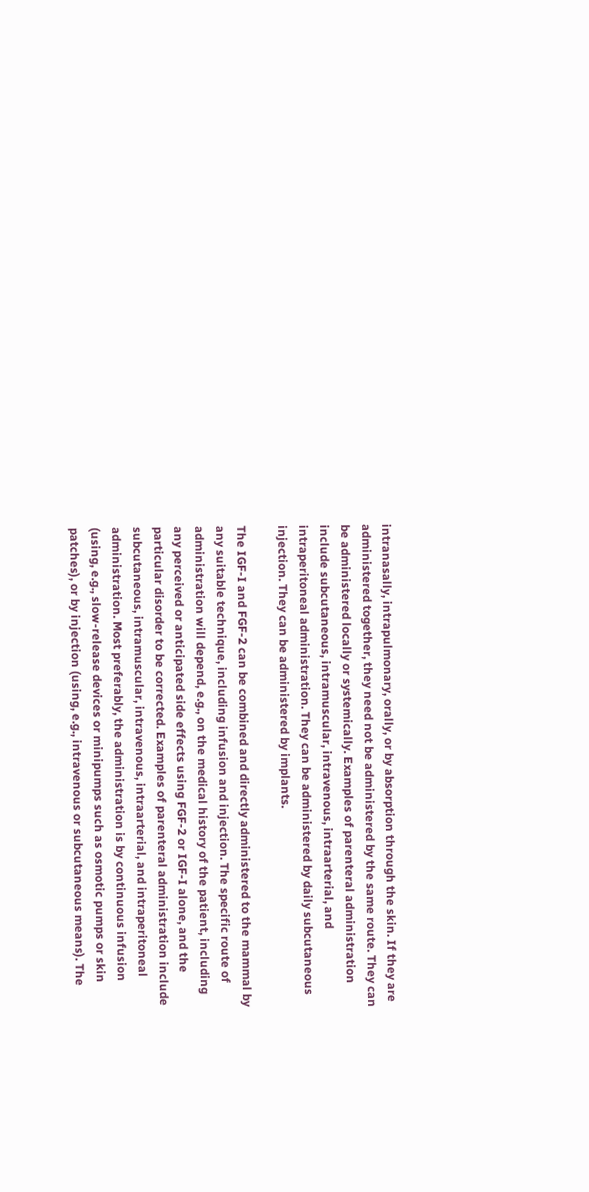intranasally, intrapulmonary, orally, or by absorption through the skin. If they are administered together, they need not be administered by the same route. They can be administered locally or systemically. Examples of parenteral administration include subcutaneous, intramuscular, intravenous, intraarterial, and intraperitoneal administration. They can be administered by daily subcutaneous injection. They can be administered by implants.

The IGF-I and FGF-2 can be combined and directly administered to the mammal by any suitable technique, including infusion and injection. The specific route of administration will depend, e.g., on the medical history of the patient, including any perceived or anticipated side effects using FGF-2 or IGF-I alone, and the particular disorder to be corrected. Examples of parenteral administration include subcutaneous, intramuscular, intravenous, intraarterial, and intraperitoneal administration. Most preferably, the administration is by continuous infusion (using, e.g., slow-release devices or minipumps such as osmotic pumps or skin patches), or by injection (using, e.g., intravenous or subcutaneous means). The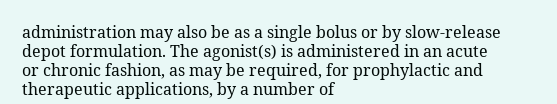administration may also be as a single bolus or by slow-release depot formulation. The agonist(s) is administered in an acute or chronic fashion, as may be required, for prophylactic and therapeutic applications, by a number of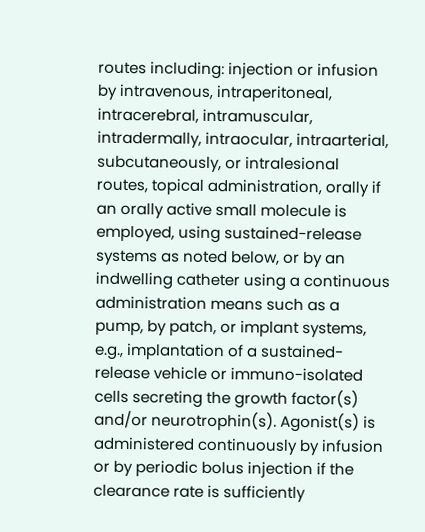routes including: injection or infusion by intravenous, intraperitoneal, intracerebral, intramuscular, intradermally, intraocular, intraarterial, subcutaneously, or intralesional routes, topical administration, orally if an orally active small molecule is employed, using sustained-release systems as noted below, or by an indwelling catheter using a continuous administration means such as a pump, by patch, or implant systems, e.g., implantation of a sustained-release vehicle or immuno-isolated cells secreting the growth factor(s) and/or neurotrophin(s). Agonist(s) is administered continuously by infusion or by periodic bolus injection if the clearance rate is sufficiently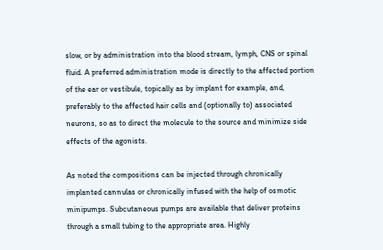slow, or by administration into the blood stream, lymph, CNS or spinal fluid. A preferred administration mode is directly to the affected portion of the ear or vestibule, topically as by implant for example, and, preferably to the affected hair cells and (optionally to) associated neurons, so as to direct the molecule to the source and minimize side effects of the agonists.

As noted the compositions can be injected through chronically implanted cannulas or chronically infused with the help of osmotic minipumps. Subcutaneous pumps are available that deliver proteins through a small tubing to the appropriate area. Highly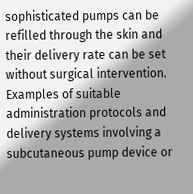sophisticated pumps can be refilled through the skin and their delivery rate can be set without surgical intervention. Examples of suitable administration protocols and delivery systems involving a subcutaneous pump device or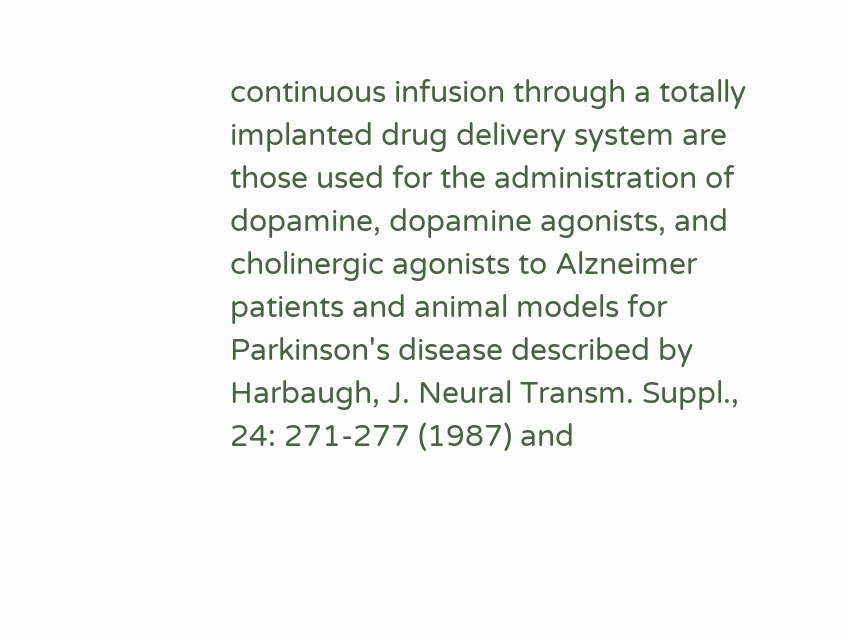continuous infusion through a totally implanted drug delivery system are those used for the administration of dopamine, dopamine agonists, and cholinergic agonists to Alzneimer patients and animal models for Parkinson's disease described by Harbaugh, J. Neural Transm. Suppl., 24: 271-277 (1987) and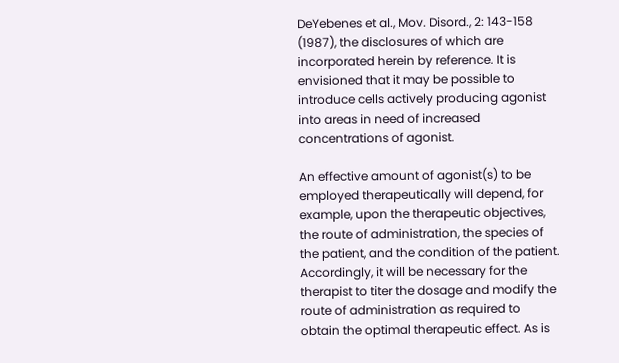DeYebenes et al., Mov. Disord., 2: 143-158 (1987), the disclosures of which are incorporated herein by reference. It is envisioned that it may be possible to introduce cells actively producing agonist into areas in need of increased concentrations of agonist.

An effective amount of agonist(s) to be employed therapeutically will depend, for example, upon the therapeutic objectives, the route of administration, the species of the patient, and the condition of the patient. Accordingly, it will be necessary for the therapist to titer the dosage and modify the route of administration as required to obtain the optimal therapeutic effect. As is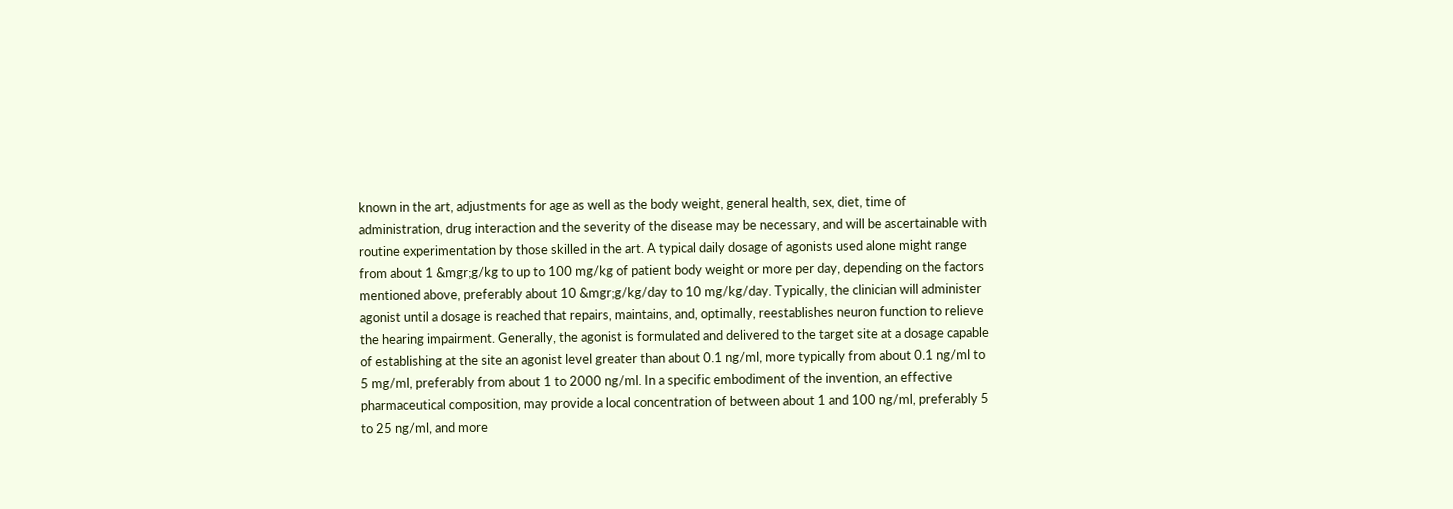known in the art, adjustments for age as well as the body weight, general health, sex, diet, time of administration, drug interaction and the severity of the disease may be necessary, and will be ascertainable with routine experimentation by those skilled in the art. A typical daily dosage of agonists used alone might range from about 1 &mgr;g/kg to up to 100 mg/kg of patient body weight or more per day, depending on the factors mentioned above, preferably about 10 &mgr;g/kg/day to 10 mg/kg/day. Typically, the clinician will administer agonist until a dosage is reached that repairs, maintains, and, optimally, reestablishes neuron function to relieve the hearing impairment. Generally, the agonist is formulated and delivered to the target site at a dosage capable of establishing at the site an agonist level greater than about 0.1 ng/ml, more typically from about 0.1 ng/ml to 5 mg/ml, preferably from about 1 to 2000 ng/ml. In a specific embodiment of the invention, an effective pharmaceutical composition, may provide a local concentration of between about 1 and 100 ng/ml, preferably 5 to 25 ng/ml, and more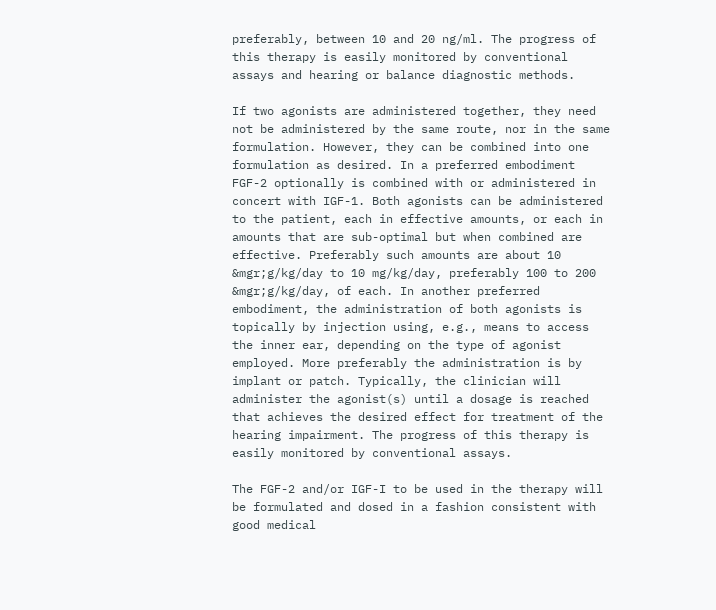preferably, between 10 and 20 ng/ml. The progress of this therapy is easily monitored by conventional assays and hearing or balance diagnostic methods.

If two agonists are administered together, they need not be administered by the same route, nor in the same formulation. However, they can be combined into one formulation as desired. In a preferred embodiment FGF-2 optionally is combined with or administered in concert with IGF-1. Both agonists can be administered to the patient, each in effective amounts, or each in amounts that are sub-optimal but when combined are effective. Preferably such amounts are about 10 &mgr;g/kg/day to 10 mg/kg/day, preferably 100 to 200 &mgr;g/kg/day, of each. In another preferred embodiment, the administration of both agonists is topically by injection using, e.g., means to access the inner ear, depending on the type of agonist employed. More preferably the administration is by implant or patch. Typically, the clinician will administer the agonist(s) until a dosage is reached that achieves the desired effect for treatment of the hearing impairment. The progress of this therapy is easily monitored by conventional assays.

The FGF-2 and/or IGF-I to be used in the therapy will be formulated and dosed in a fashion consistent with good medical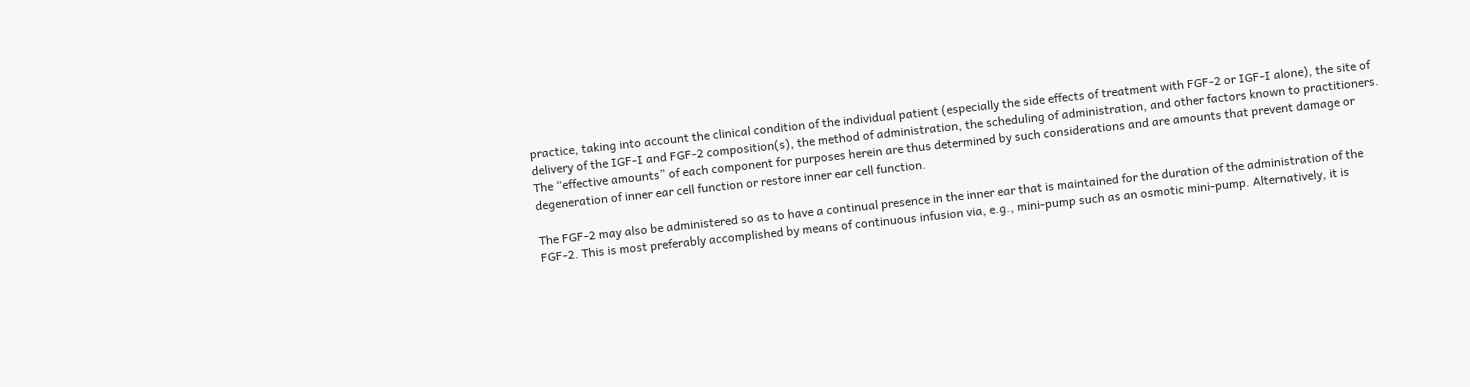practice, taking into account the clinical condition of the individual patient (especially the side effects of treatment with FGF-2 or IGF-I alone), the site of delivery of the IGF-I and FGF-2 composition(s), the method of administration, the scheduling of administration, and other factors known to practitioners. The “effective amounts” of each component for purposes herein are thus determined by such considerations and are amounts that prevent damage or degeneration of inner ear cell function or restore inner ear cell function.

The FGF-2 may also be administered so as to have a continual presence in the inner ear that is maintained for the duration of the administration of the FGF-2. This is most preferably accomplished by means of continuous infusion via, e.g., mini-pump such as an osmotic mini-pump. Alternatively, it is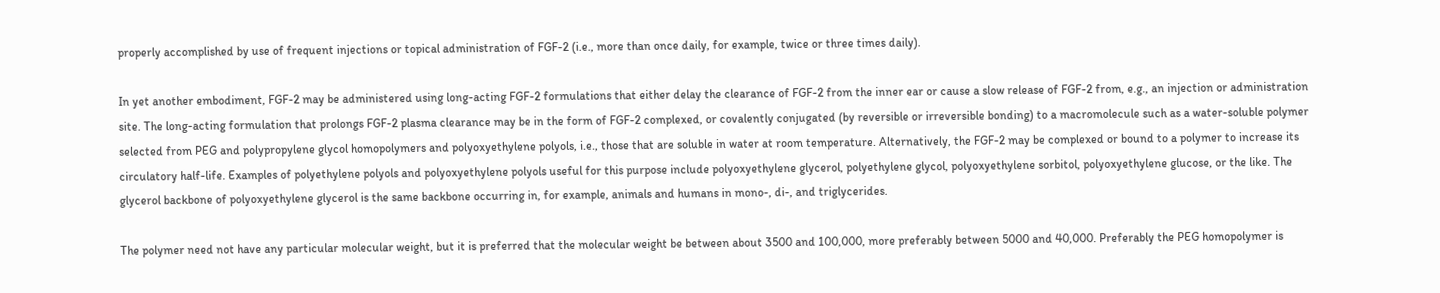properly accomplished by use of frequent injections or topical administration of FGF-2 (i.e., more than once daily, for example, twice or three times daily).

In yet another embodiment, FGF-2 may be administered using long-acting FGF-2 formulations that either delay the clearance of FGF-2 from the inner ear or cause a slow release of FGF-2 from, e.g., an injection or administration site. The long-acting formulation that prolongs FGF-2 plasma clearance may be in the form of FGF-2 complexed, or covalently conjugated (by reversible or irreversible bonding) to a macromolecule such as a water-soluble polymer selected from PEG and polypropylene glycol homopolymers and polyoxyethylene polyols, i.e., those that are soluble in water at room temperature. Alternatively, the FGF-2 may be complexed or bound to a polymer to increase its circulatory half-life. Examples of polyethylene polyols and polyoxyethylene polyols useful for this purpose include polyoxyethylene glycerol, polyethylene glycol, polyoxyethylene sorbitol, polyoxyethylene glucose, or the like. The glycerol backbone of polyoxyethylene glycerol is the same backbone occurring in, for example, animals and humans in mono-, di-, and triglycerides.

The polymer need not have any particular molecular weight, but it is preferred that the molecular weight be between about 3500 and 100,000, more preferably between 5000 and 40,000. Preferably the PEG homopolymer is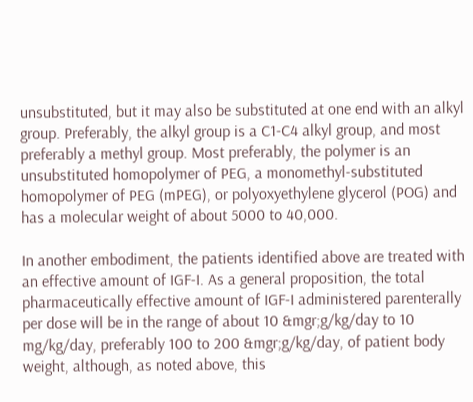unsubstituted, but it may also be substituted at one end with an alkyl group. Preferably, the alkyl group is a C1-C4 alkyl group, and most preferably a methyl group. Most preferably, the polymer is an unsubstituted homopolymer of PEG, a monomethyl-substituted homopolymer of PEG (mPEG), or polyoxyethylene glycerol (POG) and has a molecular weight of about 5000 to 40,000.

In another embodiment, the patients identified above are treated with an effective amount of IGF-I. As a general proposition, the total pharmaceutically effective amount of IGF-I administered parenterally per dose will be in the range of about 10 &mgr;g/kg/day to 10 mg/kg/day, preferably 100 to 200 &mgr;g/kg/day, of patient body weight, although, as noted above, this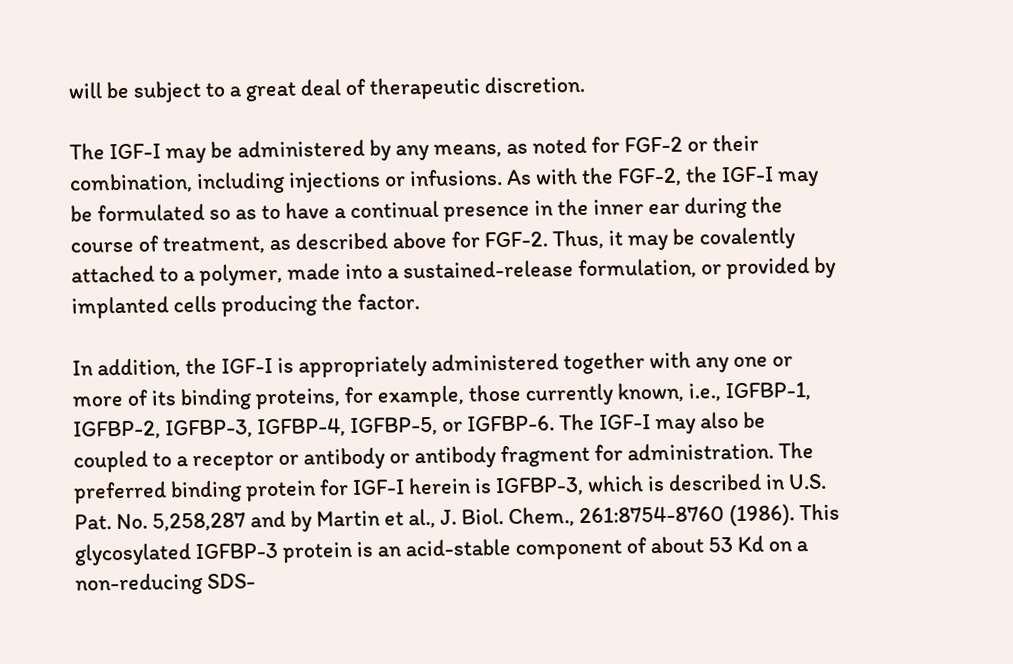will be subject to a great deal of therapeutic discretion.

The IGF-I may be administered by any means, as noted for FGF-2 or their combination, including injections or infusions. As with the FGF-2, the IGF-I may be formulated so as to have a continual presence in the inner ear during the course of treatment, as described above for FGF-2. Thus, it may be covalently attached to a polymer, made into a sustained-release formulation, or provided by implanted cells producing the factor.

In addition, the IGF-I is appropriately administered together with any one or more of its binding proteins, for example, those currently known, i.e., IGFBP-1, IGFBP-2, IGFBP-3, IGFBP-4, IGFBP-5, or IGFBP-6. The IGF-I may also be coupled to a receptor or antibody or antibody fragment for administration. The preferred binding protein for IGF-I herein is IGFBP-3, which is described in U.S. Pat. No. 5,258,287 and by Martin et al., J. Biol. Chem., 261:8754-8760 (1986). This glycosylated IGFBP-3 protein is an acid-stable component of about 53 Kd on a non-reducing SDS-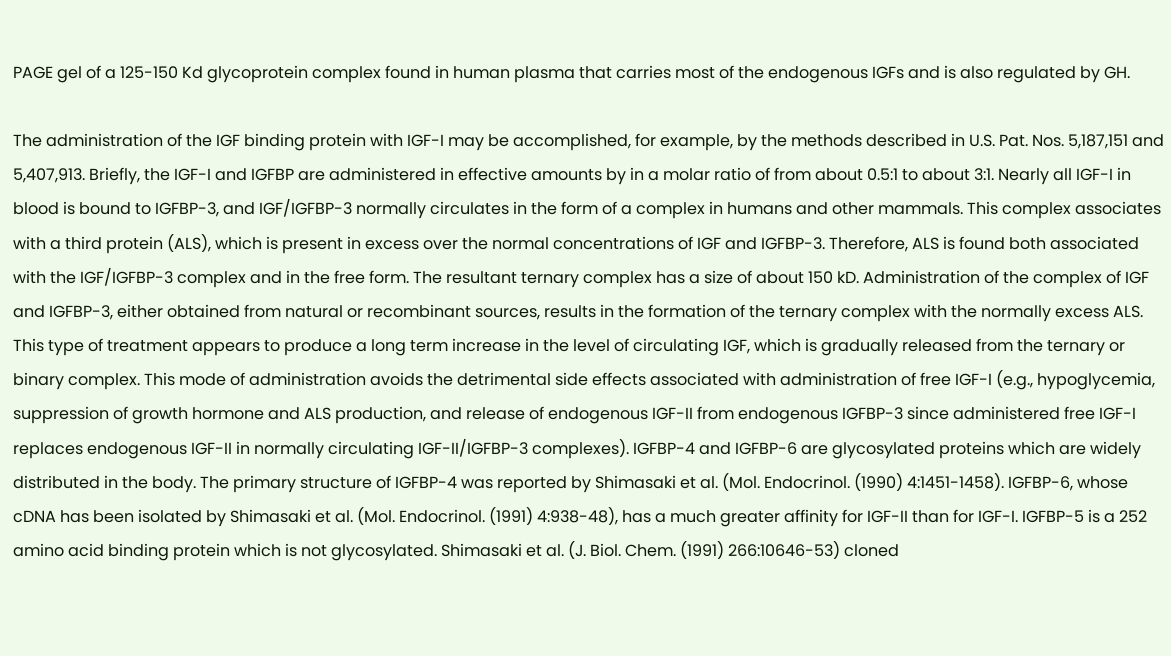PAGE gel of a 125-150 Kd glycoprotein complex found in human plasma that carries most of the endogenous IGFs and is also regulated by GH.

The administration of the IGF binding protein with IGF-I may be accomplished, for example, by the methods described in U.S. Pat. Nos. 5,187,151 and 5,407,913. Briefly, the IGF-I and IGFBP are administered in effective amounts by in a molar ratio of from about 0.5:1 to about 3:1. Nearly all IGF-I in blood is bound to IGFBP-3, and IGF/IGFBP-3 normally circulates in the form of a complex in humans and other mammals. This complex associates with a third protein (ALS), which is present in excess over the normal concentrations of IGF and IGFBP-3. Therefore, ALS is found both associated with the IGF/IGFBP-3 complex and in the free form. The resultant ternary complex has a size of about 150 kD. Administration of the complex of IGF and IGFBP-3, either obtained from natural or recombinant sources, results in the formation of the ternary complex with the normally excess ALS. This type of treatment appears to produce a long term increase in the level of circulating IGF, which is gradually released from the ternary or binary complex. This mode of administration avoids the detrimental side effects associated with administration of free IGF-I (e.g., hypoglycemia, suppression of growth hormone and ALS production, and release of endogenous IGF-II from endogenous IGFBP-3 since administered free IGF-I replaces endogenous IGF-II in normally circulating IGF-II/IGFBP-3 complexes). IGFBP-4 and IGFBP-6 are glycosylated proteins which are widely distributed in the body. The primary structure of IGFBP-4 was reported by Shimasaki et al. (Mol. Endocrinol. (1990) 4:1451-1458). IGFBP-6, whose cDNA has been isolated by Shimasaki et al. (Mol. Endocrinol. (1991) 4:938-48), has a much greater affinity for IGF-II than for IGF-I. IGFBP-5 is a 252 amino acid binding protein which is not glycosylated. Shimasaki et al. (J. Biol. Chem. (1991) 266:10646-53) cloned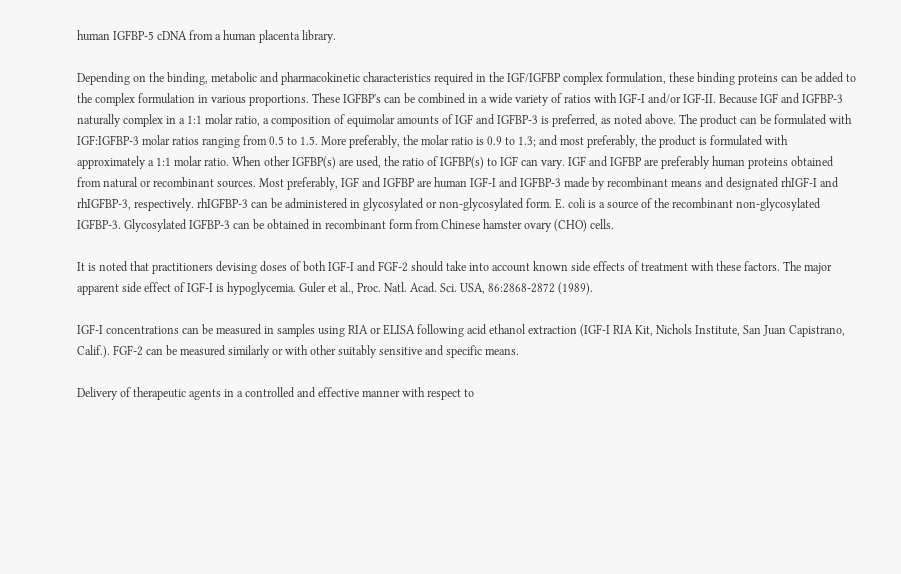human IGFBP-5 cDNA from a human placenta library.

Depending on the binding, metabolic and pharmacokinetic characteristics required in the IGF/IGFBP complex formulation, these binding proteins can be added to the complex formulation in various proportions. These IGFBP's can be combined in a wide variety of ratios with IGF-I and/or IGF-II. Because IGF and IGFBP-3 naturally complex in a 1:1 molar ratio, a composition of equimolar amounts of IGF and IGFBP-3 is preferred, as noted above. The product can be formulated with IGF:IGFBP-3 molar ratios ranging from 0.5 to 1.5. More preferably, the molar ratio is 0.9 to 1.3; and most preferably, the product is formulated with approximately a 1:1 molar ratio. When other IGFBP(s) are used, the ratio of IGFBP(s) to IGF can vary. IGF and IGFBP are preferably human proteins obtained from natural or recombinant sources. Most preferably, IGF and IGFBP are human IGF-I and IGFBP-3 made by recombinant means and designated rhIGF-I and rhIGFBP-3, respectively. rhIGFBP-3 can be administered in glycosylated or non-glycosylated form. E. coli is a source of the recombinant non-glycosylated IGFBP-3. Glycosylated IGFBP-3 can be obtained in recombinant form from Chinese hamster ovary (CHO) cells.

It is noted that practitioners devising doses of both IGF-I and FGF-2 should take into account known side effects of treatment with these factors. The major apparent side effect of IGF-I is hypoglycemia. Guler et al., Proc. Natl. Acad. Sci. USA, 86:2868-2872 (1989).

IGF-I concentrations can be measured in samples using RIA or ELISA following acid ethanol extraction (IGF-I RIA Kit, Nichols Institute, San Juan Capistrano, Calif.). FGF-2 can be measured similarly or with other suitably sensitive and specific means.

Delivery of therapeutic agents in a controlled and effective manner with respect to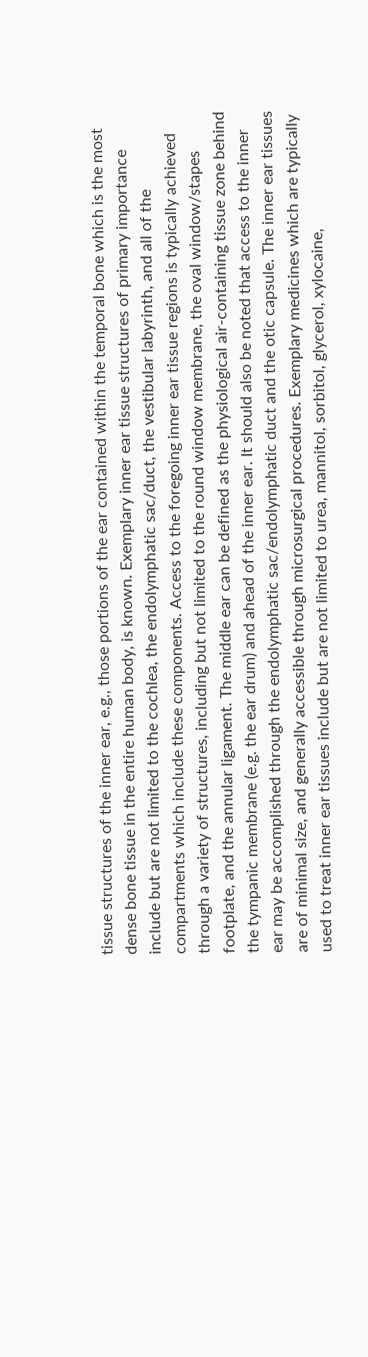tissue structures of the inner ear, e.g., those portions of the ear contained within the temporal bone which is the most dense bone tissue in the entire human body, is known. Exemplary inner ear tissue structures of primary importance include but are not limited to the cochlea, the endolymphatic sac/duct, the vestibular labyrinth, and all of the compartments which include these components. Access to the foregoing inner ear tissue regions is typically achieved through a variety of structures, including but not limited to the round window membrane, the oval window/stapes footplate, and the annular ligament. The middle ear can be defined as the physiological air-containing tissue zone behind the tympanic membrane (e.g. the ear drum) and ahead of the inner ear. It should also be noted that access to the inner ear may be accomplished through the endolymphatic sac/endolymphatic duct and the otic capsule. The inner ear tissues are of minimal size, and generally accessible through microsurgical procedures. Exemplary medicines which are typically used to treat inner ear tissues include but are not limited to urea, mannitol, sorbitol, glycerol, xylocaine,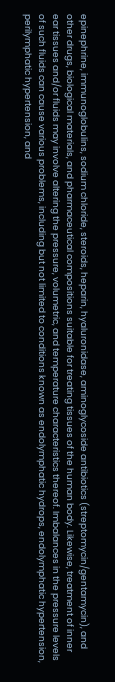epinephrine, immunoglobulins, sodium chloride, steroids, heparin, hyaluronidase, aminoglycoside antibiotics (streptomycin/gentamycin), and other drugs, biological materials, and pharmaceutical compositions suitable for treating tissues of the human body. Likewise, treatment of inner ear tissues and/or fluids may involve altering the pressure, volumetric, and temperature characteristics thereof. Imbalances in the pressure levels of such fluids can cause various problems, including but not limited to conditions known as endolymphatic hydrops, endolymphatic hypertension, perilymphatic hypertension, and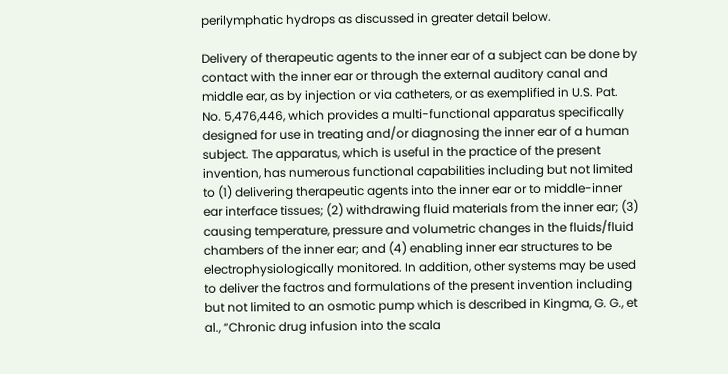perilymphatic hydrops as discussed in greater detail below.

Delivery of therapeutic agents to the inner ear of a subject can be done by contact with the inner ear or through the external auditory canal and middle ear, as by injection or via catheters, or as exemplified in U.S. Pat. No. 5,476,446, which provides a multi-functional apparatus specifically designed for use in treating and/or diagnosing the inner ear of a human subject. The apparatus, which is useful in the practice of the present invention, has numerous functional capabilities including but not limited to (1) delivering therapeutic agents into the inner ear or to middle-inner ear interface tissues; (2) withdrawing fluid materials from the inner ear; (3) causing temperature, pressure and volumetric changes in the fluids/fluid chambers of the inner ear; and (4) enabling inner ear structures to be electrophysiologically monitored. In addition, other systems may be used to deliver the factros and formulations of the present invention including but not limited to an osmotic pump which is described in Kingma, G. G., et al., “Chronic drug infusion into the scala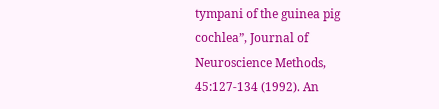tympani of the guinea pig cochlea”, Journal of Neuroscience Methods, 45:127-134 (1992). An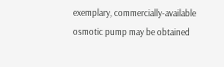exemplary, commercially-available osmotic pump may be obtained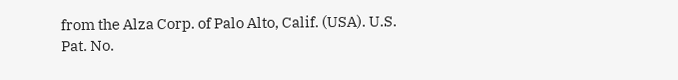from the Alza Corp. of Palo Alto, Calif. (USA). U.S. Pat. No.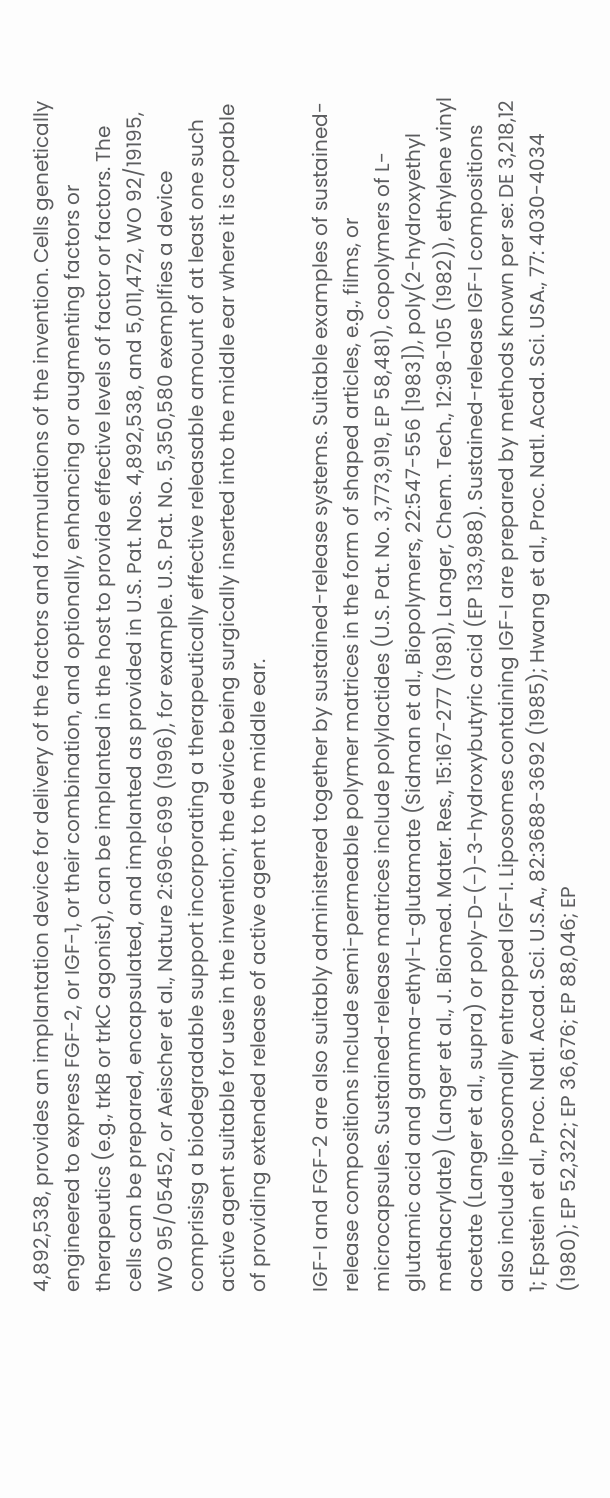4,892,538, provides an implantation device for delivery of the factors and formulations of the invention. Cells genetically engineered to express FGF-2, or IGF-1, or their combination, and optionally, enhancing or augmenting factors or therapeutics (e.g., trkB or trkC agonist), can be implanted in the host to provide effective levels of factor or factors. The cells can be prepared, encapsulated, and implanted as provided in U.S. Pat. Nos. 4,892,538, and 5,011,472, WO 92/19195, WO 95/05452, or Aeischer et al., Nature 2:696-699 (1996), for example. U.S. Pat. No. 5,350,580 exemplfies a device comprisisg a biodegradable support incorporating a therapeutically effective releasable amount of at least one such active agent suitable for use in the invention; the device being surgically inserted into the middle ear where it is capable of providing extended release of active agent to the middle ear.

IGF-I and FGF-2 are also suitably administered together by sustained-release systems. Suitable examples of sustained-release compositions include semi-permeable polymer matrices in the form of shaped articles, e.g., films, or microcapsules. Sustained-release matrices include polylactides (U.S. Pat. No. 3,773,919, EP 58,481), copolymers of L-glutamic acid and gamma-ethyl-L-glutamate (Sidman et al., Biopolymers, 22:547-556 [1983]), poly(2-hydroxyethyl methacrylate) (Langer et al., J. Biomed. Mater. Res., 15:167-277 (1981), Langer, Chem. Tech., 12:98-105 (1982)), ethylene vinyl acetate (Langer et al., supra) or poly-D-(−)-3-hydroxybutyric acid (EP 133,988). Sustained-release IGF-I compositions also include liposomally entrapped IGF-I. Liposomes containing IGF-I are prepared by methods known per se: DE 3,218,12 1; Epstein et al., Proc. Natl. Acad. Sci. U.S.A., 82:3688-3692 (1985); Hwang et al., Proc. Natl. Acad. Sci. USA., 77: 4030-4034 (1980); EP 52,322; EP 36,676; EP 88,046; EP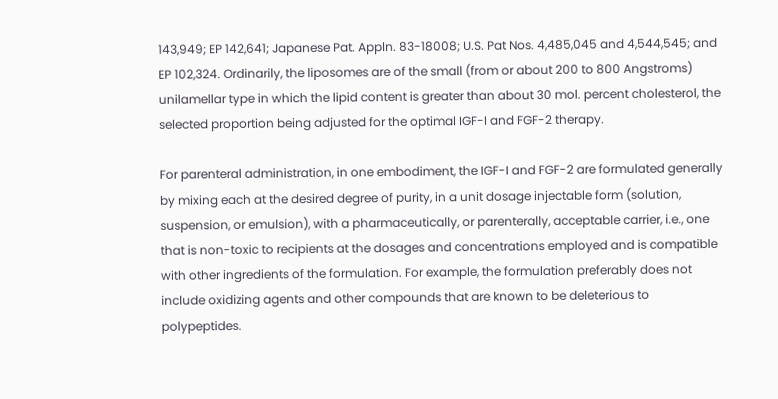143,949; EP 142,641; Japanese Pat. Appln. 83-18008; U.S. Pat Nos. 4,485,045 and 4,544,545; and EP 102,324. Ordinarily, the liposomes are of the small (from or about 200 to 800 Angstroms) unilamellar type in which the lipid content is greater than about 30 mol. percent cholesterol, the selected proportion being adjusted for the optimal IGF-I and FGF-2 therapy.

For parenteral administration, in one embodiment, the IGF-I and FGF-2 are formulated generally by mixing each at the desired degree of purity, in a unit dosage injectable form (solution, suspension, or emulsion), with a pharmaceutically, or parenterally, acceptable carrier, i.e., one that is non-toxic to recipients at the dosages and concentrations employed and is compatible with other ingredients of the formulation. For example, the formulation preferably does not include oxidizing agents and other compounds that are known to be deleterious to polypeptides.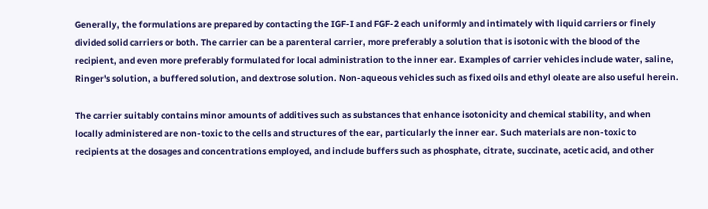Generally, the formulations are prepared by contacting the IGF-I and FGF-2 each uniformly and intimately with liquid carriers or finely divided solid carriers or both. The carrier can be a parenteral carrier, more preferably a solution that is isotonic with the blood of the recipient, and even more preferably formulated for local administration to the inner ear. Examples of carrier vehicles include water, saline, Ringer's solution, a buffered solution, and dextrose solution. Non-aqueous vehicles such as fixed oils and ethyl oleate are also useful herein.

The carrier suitably contains minor amounts of additives such as substances that enhance isotonicity and chemical stability, and when locally administered are non-toxic to the cells and structures of the ear, particularly the inner ear. Such materials are non-toxic to recipients at the dosages and concentrations employed, and include buffers such as phosphate, citrate, succinate, acetic acid, and other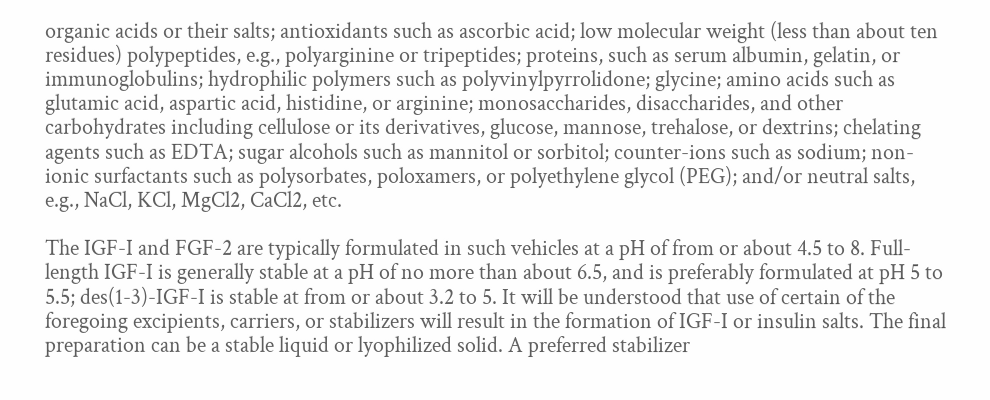organic acids or their salts; antioxidants such as ascorbic acid; low molecular weight (less than about ten residues) polypeptides, e.g., polyarginine or tripeptides; proteins, such as serum albumin, gelatin, or immunoglobulins; hydrophilic polymers such as polyvinylpyrrolidone; glycine; amino acids such as glutamic acid, aspartic acid, histidine, or arginine; monosaccharides, disaccharides, and other carbohydrates including cellulose or its derivatives, glucose, mannose, trehalose, or dextrins; chelating agents such as EDTA; sugar alcohols such as mannitol or sorbitol; counter-ions such as sodium; non-ionic surfactants such as polysorbates, poloxamers, or polyethylene glycol (PEG); and/or neutral salts, e.g., NaCl, KCl, MgCl2, CaCl2, etc.

The IGF-I and FGF-2 are typically formulated in such vehicles at a pH of from or about 4.5 to 8. Full-length IGF-I is generally stable at a pH of no more than about 6.5, and is preferably formulated at pH 5 to 5.5; des(1-3)-IGF-I is stable at from or about 3.2 to 5. It will be understood that use of certain of the foregoing excipients, carriers, or stabilizers will result in the formation of IGF-I or insulin salts. The final preparation can be a stable liquid or lyophilized solid. A preferred stabilizer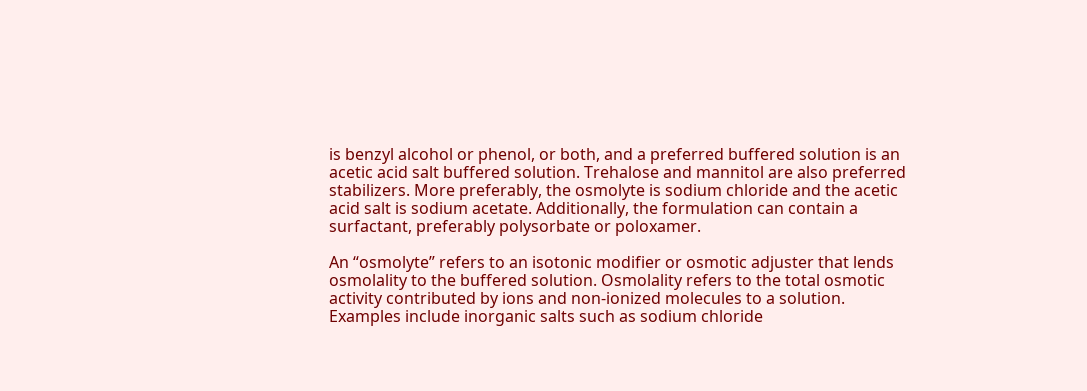is benzyl alcohol or phenol, or both, and a preferred buffered solution is an acetic acid salt buffered solution. Trehalose and mannitol are also preferred stabilizers. More preferably, the osmolyte is sodium chloride and the acetic acid salt is sodium acetate. Additionally, the formulation can contain a surfactant, preferably polysorbate or poloxamer.

An “osmolyte” refers to an isotonic modifier or osmotic adjuster that lends osmolality to the buffered solution. Osmolality refers to the total osmotic activity contributed by ions and non-ionized molecules to a solution. Examples include inorganic salts such as sodium chloride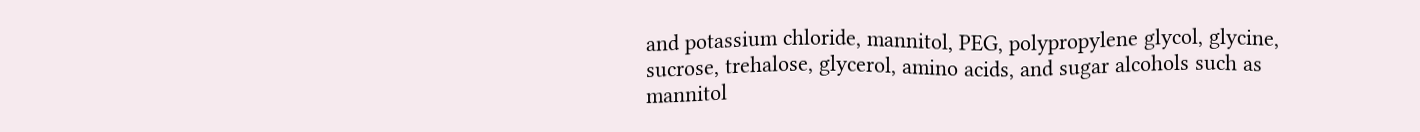and potassium chloride, mannitol, PEG, polypropylene glycol, glycine, sucrose, trehalose, glycerol, amino acids, and sugar alcohols such as mannitol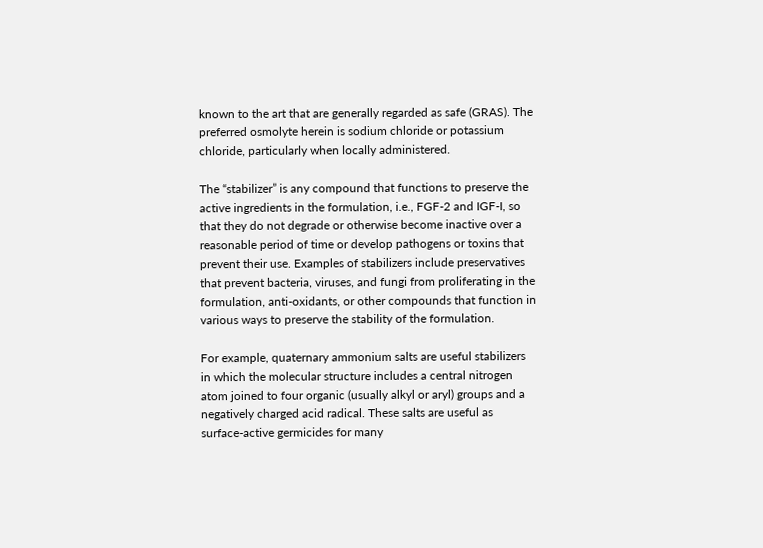known to the art that are generally regarded as safe (GRAS). The preferred osmolyte herein is sodium chloride or potassium chloride, particularly when locally administered.

The “stabilizer” is any compound that functions to preserve the active ingredients in the formulation, i.e., FGF-2 and IGF-I, so that they do not degrade or otherwise become inactive over a reasonable period of time or develop pathogens or toxins that prevent their use. Examples of stabilizers include preservatives that prevent bacteria, viruses, and fungi from proliferating in the formulation, anti-oxidants, or other compounds that function in various ways to preserve the stability of the formulation.

For example, quaternary ammonium salts are useful stabilizers in which the molecular structure includes a central nitrogen atom joined to four organic (usually alkyl or aryl) groups and a negatively charged acid radical. These salts are useful as surface-active germicides for many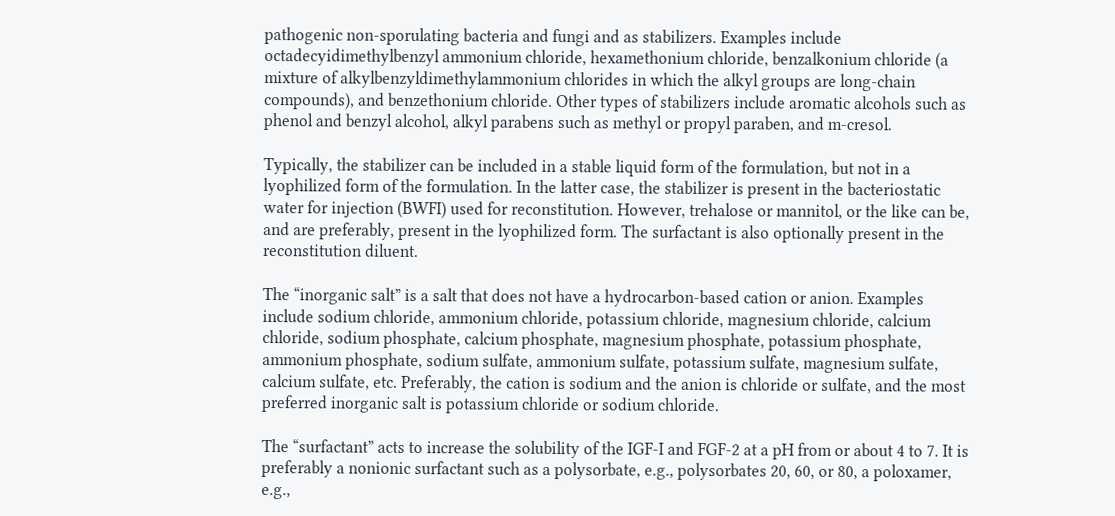pathogenic non-sporulating bacteria and fungi and as stabilizers. Examples include octadecyidimethylbenzyl ammonium chloride, hexamethonium chloride, benzalkonium chloride (a mixture of alkylbenzyldimethylammonium chlorides in which the alkyl groups are long-chain compounds), and benzethonium chloride. Other types of stabilizers include aromatic alcohols such as phenol and benzyl alcohol, alkyl parabens such as methyl or propyl paraben, and m-cresol.

Typically, the stabilizer can be included in a stable liquid form of the formulation, but not in a lyophilized form of the formulation. In the latter case, the stabilizer is present in the bacteriostatic water for injection (BWFI) used for reconstitution. However, trehalose or mannitol, or the like can be, and are preferably, present in the lyophilized form. The surfactant is also optionally present in the reconstitution diluent.

The “inorganic salt” is a salt that does not have a hydrocarbon-based cation or anion. Examples include sodium chloride, ammonium chloride, potassium chloride, magnesium chloride, calcium chloride, sodium phosphate, calcium phosphate, magnesium phosphate, potassium phosphate, ammonium phosphate, sodium sulfate, ammonium sulfate, potassium sulfate, magnesium sulfate, calcium sulfate, etc. Preferably, the cation is sodium and the anion is chloride or sulfate, and the most preferred inorganic salt is potassium chloride or sodium chloride.

The “surfactant” acts to increase the solubility of the IGF-I and FGF-2 at a pH from or about 4 to 7. It is preferably a nonionic surfactant such as a polysorbate, e.g., polysorbates 20, 60, or 80, a poloxamer, e.g.,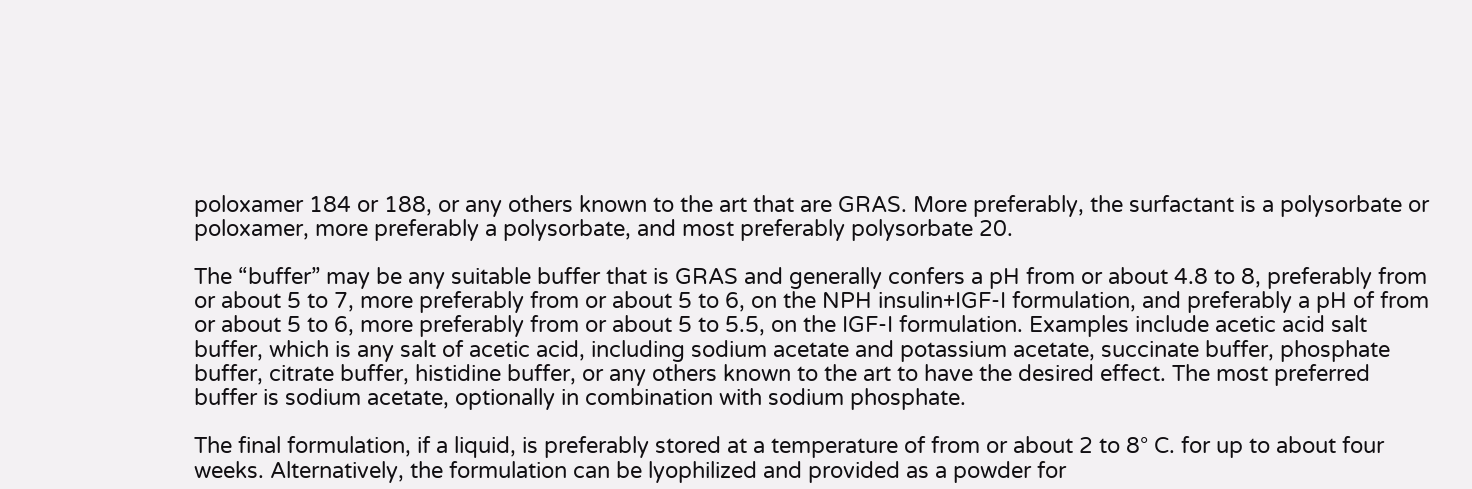poloxamer 184 or 188, or any others known to the art that are GRAS. More preferably, the surfactant is a polysorbate or poloxamer, more preferably a polysorbate, and most preferably polysorbate 20.

The “buffer” may be any suitable buffer that is GRAS and generally confers a pH from or about 4.8 to 8, preferably from or about 5 to 7, more preferably from or about 5 to 6, on the NPH insulin+IGF-I formulation, and preferably a pH of from or about 5 to 6, more preferably from or about 5 to 5.5, on the IGF-I formulation. Examples include acetic acid salt buffer, which is any salt of acetic acid, including sodium acetate and potassium acetate, succinate buffer, phosphate buffer, citrate buffer, histidine buffer, or any others known to the art to have the desired effect. The most preferred buffer is sodium acetate, optionally in combination with sodium phosphate.

The final formulation, if a liquid, is preferably stored at a temperature of from or about 2 to 8° C. for up to about four weeks. Alternatively, the formulation can be lyophilized and provided as a powder for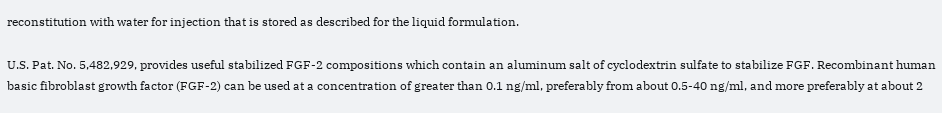reconstitution with water for injection that is stored as described for the liquid formulation.

U.S. Pat. No. 5,482,929, provides useful stabilized FGF-2 compositions which contain an aluminum salt of cyclodextrin sulfate to stabilize FGF. Recombinant human basic fibroblast growth factor (FGF-2) can be used at a concentration of greater than 0.1 ng/ml, preferably from about 0.5-40 ng/ml, and more preferably at about 2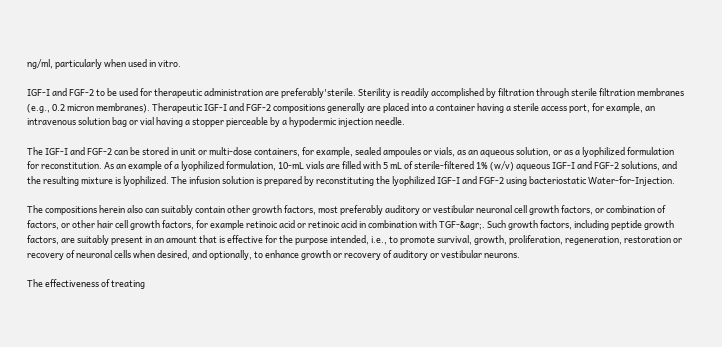ng/ml, particularly when used in vitro.

IGF-I and FGF-2 to be used for therapeutic administration are preferably'sterile. Sterility is readily accomplished by filtration through sterile filtration membranes (e.g., 0.2 micron membranes). Therapeutic IGF-I and FGF-2 compositions generally are placed into a container having a sterile access port, for example, an intravenous solution bag or vial having a stopper pierceable by a hypodermic injection needle.

The IGF-I and FGF-2 can be stored in unit or multi-dose containers, for example, sealed ampoules or vials, as an aqueous solution, or as a lyophilized formulation for reconstitution. As an example of a lyophilized formulation, 10-mL vials are filled with 5 mL of sterile-filtered 1% (w/v) aqueous IGF-I and FGF-2 solutions, and the resulting mixture is lyophilized. The infusion solution is prepared by reconstituting the lyophilized IGF-I and FGF-2 using bacteriostatic Water-for-Injection.

The compositions herein also can suitably contain other growth factors, most preferably auditory or vestibular neuronal cell growth factors, or combination of factors, or other hair cell growth factors, for example retinoic acid or retinoic acid in combination with TGF-&agr;. Such growth factors, including peptide growth factors, are suitably present in an amount that is effective for the purpose intended, i.e., to promote survival, growth, proliferation, regeneration, restoration or recovery of neuronal cells when desired, and optionally, to enhance growth or recovery of auditory or vestibular neurons.

The effectiveness of treating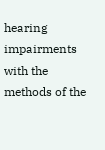hearing impairments with the methods of the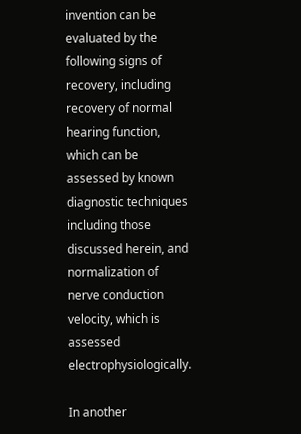invention can be evaluated by the following signs of recovery, including recovery of normal hearing function, which can be assessed by known diagnostic techniques including those discussed herein, and normalization of nerve conduction velocity, which is assessed electrophysiologically.

In another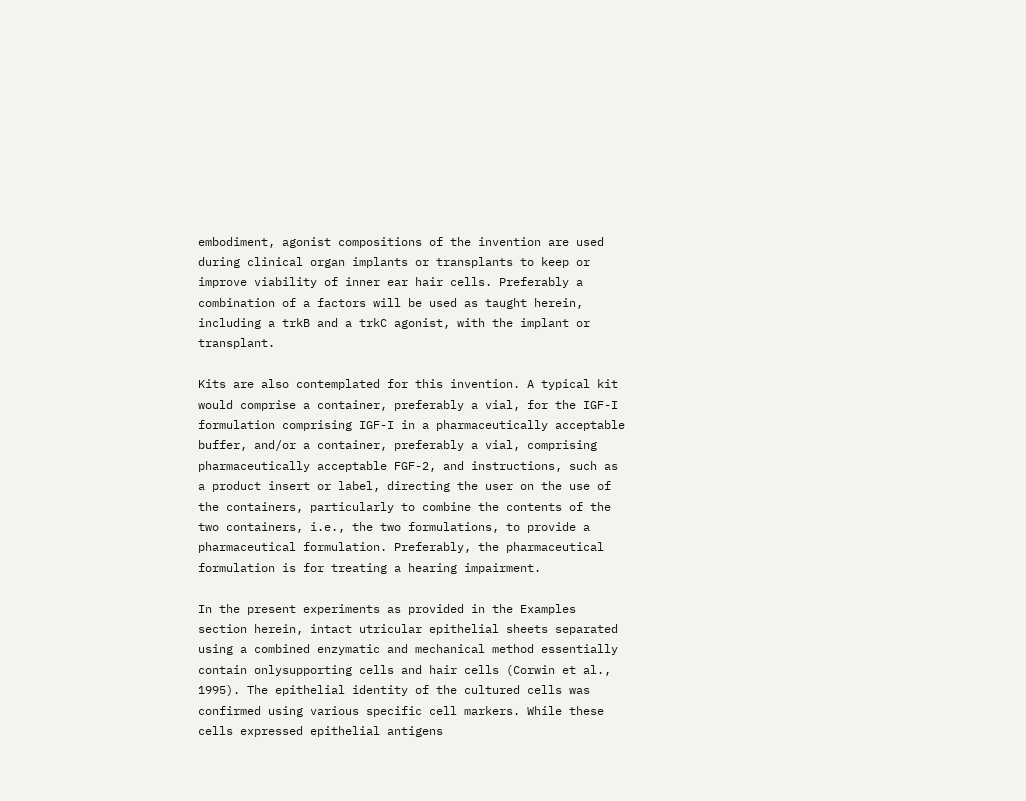embodiment, agonist compositions of the invention are used during clinical organ implants or transplants to keep or improve viability of inner ear hair cells. Preferably a combination of a factors will be used as taught herein, including a trkB and a trkC agonist, with the implant or transplant.

Kits are also contemplated for this invention. A typical kit would comprise a container, preferably a vial, for the IGF-I formulation comprising IGF-I in a pharmaceutically acceptable buffer, and/or a container, preferably a vial, comprising pharmaceutically acceptable FGF-2, and instructions, such as a product insert or label, directing the user on the use of the containers, particularly to combine the contents of the two containers, i.e., the two formulations, to provide a pharmaceutical formulation. Preferably, the pharmaceutical formulation is for treating a hearing impairment.

In the present experiments as provided in the Examples section herein, intact utricular epithelial sheets separated using a combined enzymatic and mechanical method essentially contain onlysupporting cells and hair cells (Corwin et al., 1995). The epithelial identity of the cultured cells was confirmed using various specific cell markers. While these cells expressed epithelial antigens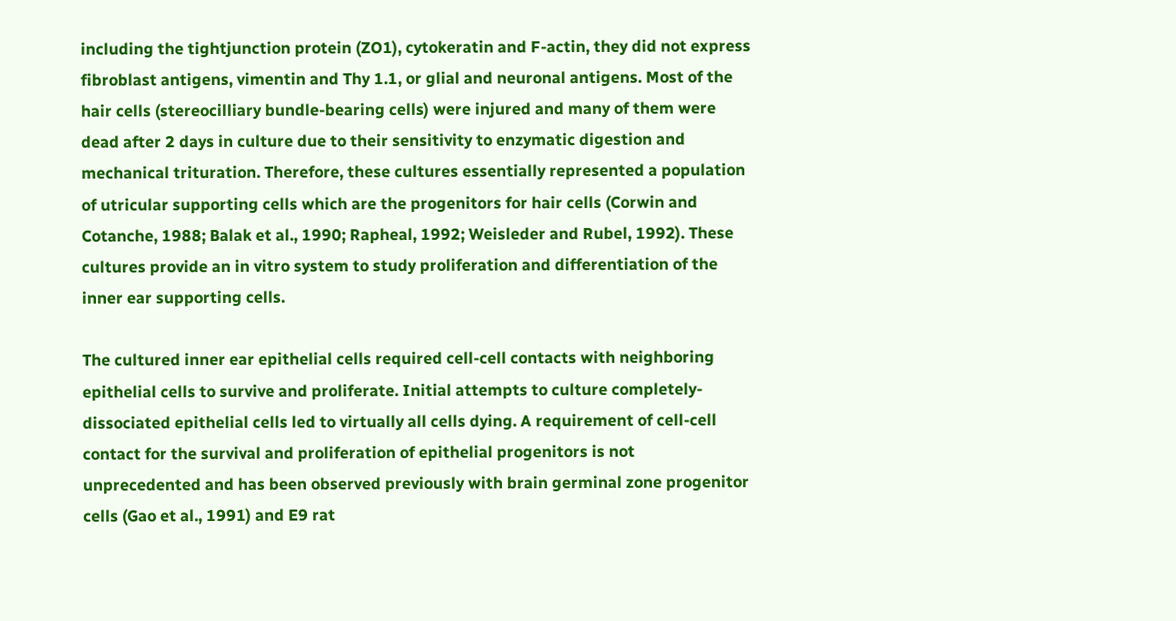including the tightjunction protein (ZO1), cytokeratin and F-actin, they did not express fibroblast antigens, vimentin and Thy 1.1, or glial and neuronal antigens. Most of the hair cells (stereocilliary bundle-bearing cells) were injured and many of them were dead after 2 days in culture due to their sensitivity to enzymatic digestion and mechanical trituration. Therefore, these cultures essentially represented a population of utricular supporting cells which are the progenitors for hair cells (Corwin and Cotanche, 1988; Balak et al., 1990; Rapheal, 1992; Weisleder and Rubel, 1992). These cultures provide an in vitro system to study proliferation and differentiation of the inner ear supporting cells.

The cultured inner ear epithelial cells required cell-cell contacts with neighboring epithelial cells to survive and proliferate. Initial attempts to culture completely-dissociated epithelial cells led to virtually all cells dying. A requirement of cell-cell contact for the survival and proliferation of epithelial progenitors is not unprecedented and has been observed previously with brain germinal zone progenitor cells (Gao et al., 1991) and E9 rat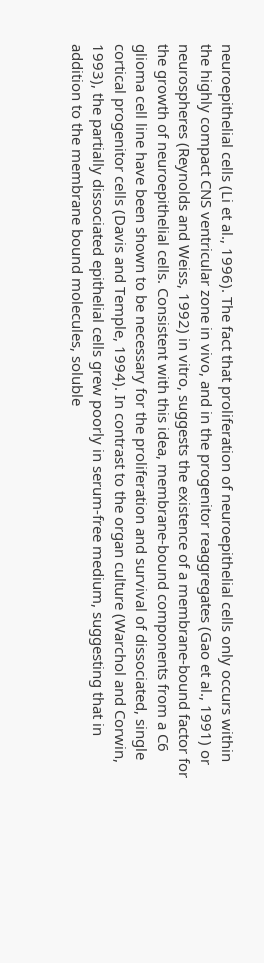neuroepithelial cells (Li et al., 1996). The fact that proliferation of neuroepithelial cells only occurs within the highly compact CNS ventricular zone in vivo, and in the progenitor reaggregates (Gao et al., 1991) or neurospheres (Reynolds and Weiss, 1992) in vitro, suggests the existence of a membrane-bound factor for the growth of neuroepithelial cells. Consistent with this idea, membrane-bound components from a C6 glioma cell line have been shown to be necessary for the proliferation and survival of dissociated, single cortical progenitor cells (Davis and Temple, 1994). In contrast to the organ culture (Warchol and Corwin, 1993), the partially dissociated epithelial cells grew poorly in serum-free medium, suggesting that in addition to the membrane bound molecules, soluble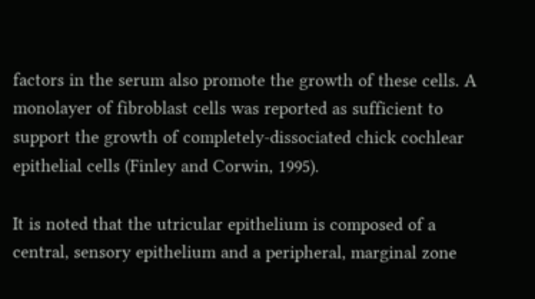factors in the serum also promote the growth of these cells. A monolayer of fibroblast cells was reported as sufficient to support the growth of completely-dissociated chick cochlear epithelial cells (Finley and Corwin, 1995).

It is noted that the utricular epithelium is composed of a central, sensory epithelium and a peripheral, marginal zone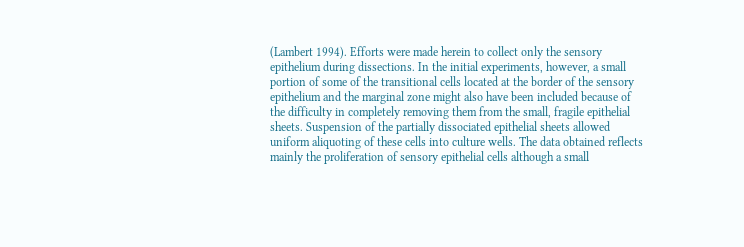(Lambert 1994). Efforts were made herein to collect only the sensory epithelium during dissections. In the initial experiments, however, a small portion of some of the transitional cells located at the border of the sensory epithelium and the marginal zone might also have been included because of the difficulty in completely removing them from the small, fragile epithelial sheets. Suspension of the partially dissociated epithelial sheets allowed uniform aliquoting of these cells into culture wells. The data obtained reflects mainly the proliferation of sensory epithelial cells although a small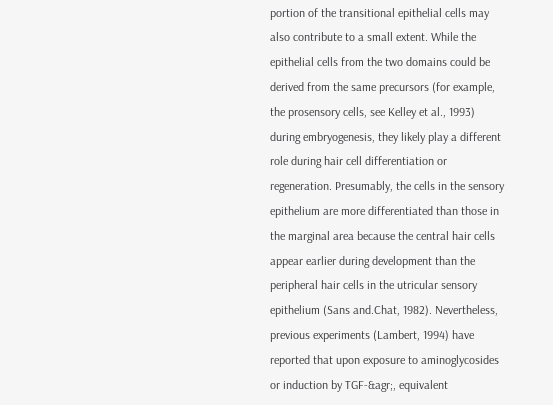portion of the transitional epithelial cells may also contribute to a small extent. While the epithelial cells from the two domains could be derived from the same precursors (for example, the prosensory cells, see Kelley et al., 1993) during embryogenesis, they likely play a different role during hair cell differentiation or regeneration. Presumably, the cells in the sensory epithelium are more differentiated than those in the marginal area because the central hair cells appear earlier during development than the peripheral hair cells in the utricular sensory epithelium (Sans and.Chat, 1982). Nevertheless, previous experiments (Lambert, 1994) have reported that upon exposure to aminoglycosides or induction by TGF-&agr;, equivalent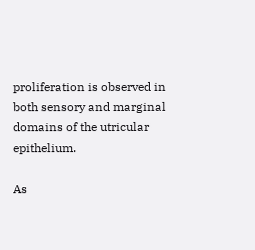proliferation is observed in both sensory and marginal domains of the utricular epithelium.

As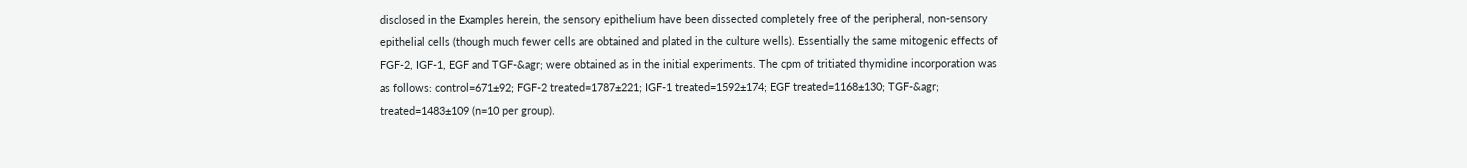disclosed in the Examples herein, the sensory epithelium have been dissected completely free of the peripheral, non-sensory epithelial cells (though much fewer cells are obtained and plated in the culture wells). Essentially the same mitogenic effects of FGF-2, IGF-1, EGF and TGF-&agr; were obtained as in the initial experiments. The cpm of tritiated thymidine incorporation was as follows: control=671±92; FGF-2 treated=1787±221; IGF-1 treated=1592±174; EGF treated=1168±130; TGF-&agr; treated=1483±109 (n=10 per group).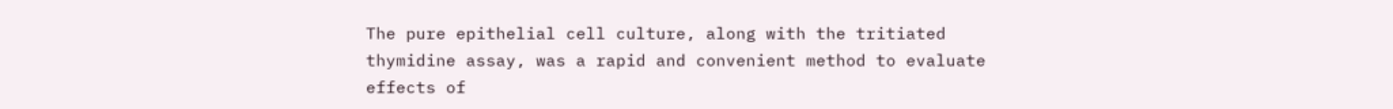The pure epithelial cell culture, along with the tritiated thymidine assay, was a rapid and convenient method to evaluate effects of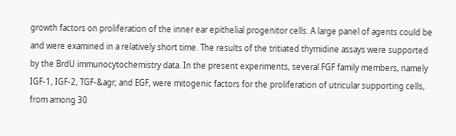growth factors on proliferation of the inner ear epithelial progenitor cells. A large panel of agents could be and were examined in a relatively short time. The results of the tritiated thymidine assays were supported by the BrdU immunocytochemistry data. In the present experiments, several FGF family members, namely IGF-1, IGF-2, TGF-&agr; and EGF, were mitogenic factors for the proliferation of utricular supporting cells, from among 30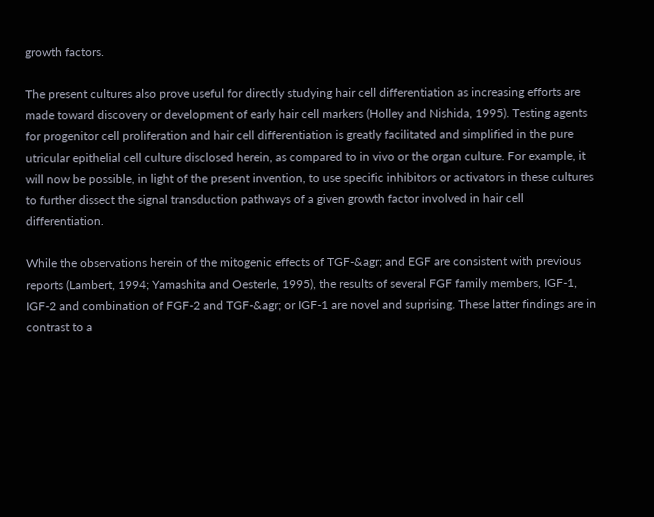growth factors.

The present cultures also prove useful for directly studying hair cell differentiation as increasing efforts are made toward discovery or development of early hair cell markers (Holley and Nishida, 1995). Testing agents for progenitor cell proliferation and hair cell differentiation is greatly facilitated and simplified in the pure utricular epithelial cell culture disclosed herein, as compared to in vivo or the organ culture. For example, it will now be possible, in light of the present invention, to use specific inhibitors or activators in these cultures to further dissect the signal transduction pathways of a given growth factor involved in hair cell differentiation.

While the observations herein of the mitogenic effects of TGF-&agr; and EGF are consistent with previous reports (Lambert, 1994; Yamashita and Oesterle, 1995), the results of several FGF family members, IGF-1, IGF-2 and combination of FGF-2 and TGF-&agr; or IGF-1 are novel and suprising. These latter findings are in contrast to a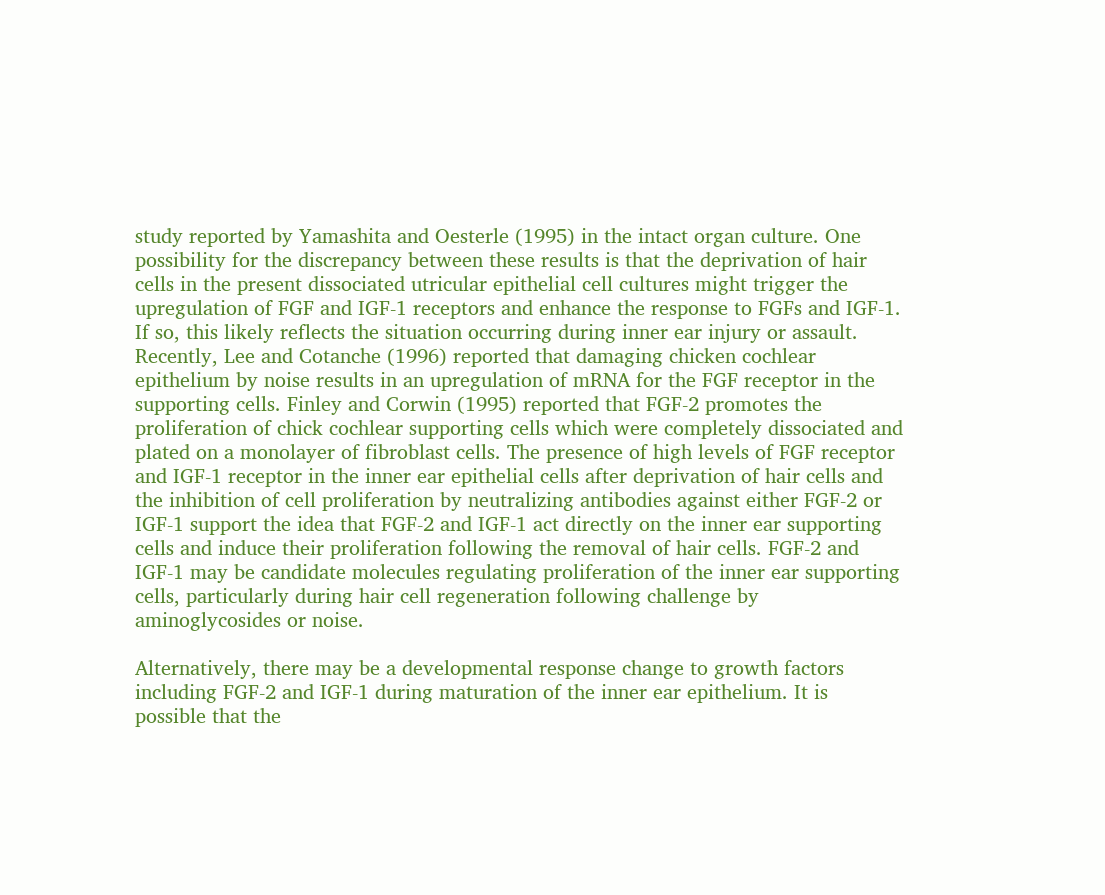study reported by Yamashita and Oesterle (1995) in the intact organ culture. One possibility for the discrepancy between these results is that the deprivation of hair cells in the present dissociated utricular epithelial cell cultures might trigger the upregulation of FGF and IGF-1 receptors and enhance the response to FGFs and IGF-1. If so, this likely reflects the situation occurring during inner ear injury or assault. Recently, Lee and Cotanche (1996) reported that damaging chicken cochlear epithelium by noise results in an upregulation of mRNA for the FGF receptor in the supporting cells. Finley and Corwin (1995) reported that FGF-2 promotes the proliferation of chick cochlear supporting cells which were completely dissociated and plated on a monolayer of fibroblast cells. The presence of high levels of FGF receptor and IGF-1 receptor in the inner ear epithelial cells after deprivation of hair cells and the inhibition of cell proliferation by neutralizing antibodies against either FGF-2 or IGF-1 support the idea that FGF-2 and IGF-1 act directly on the inner ear supporting cells and induce their proliferation following the removal of hair cells. FGF-2 and IGF-1 may be candidate molecules regulating proliferation of the inner ear supporting cells, particularly during hair cell regeneration following challenge by aminoglycosides or noise.

Alternatively, there may be a developmental response change to growth factors including FGF-2 and IGF-1 during maturation of the inner ear epithelium. It is possible that the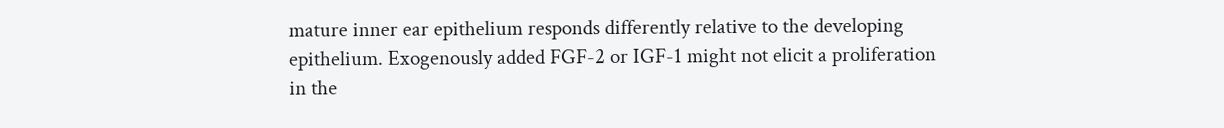mature inner ear epithelium responds differently relative to the developing epithelium. Exogenously added FGF-2 or IGF-1 might not elicit a proliferation in the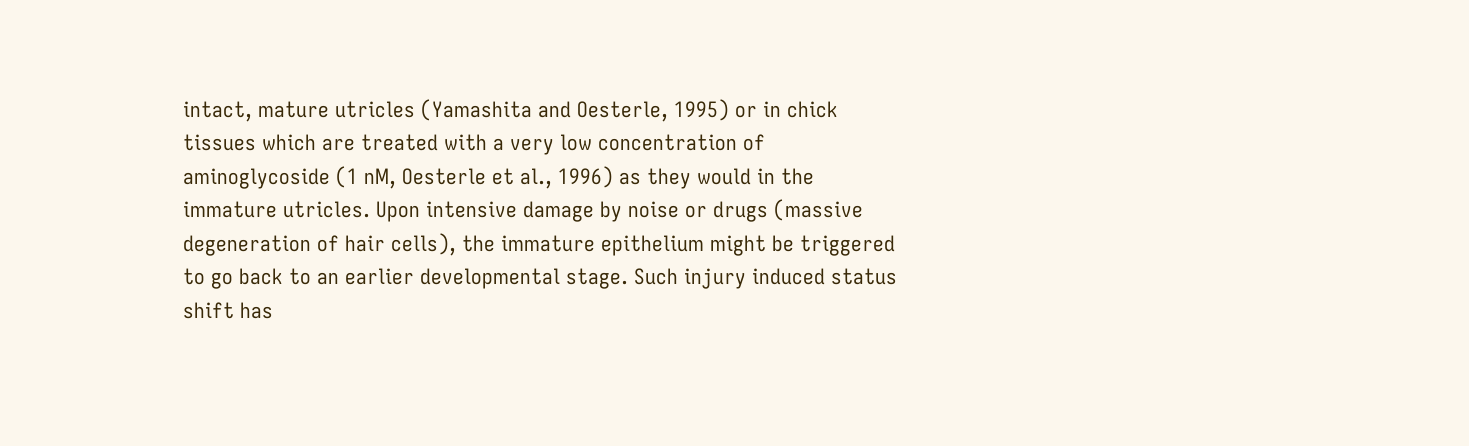intact, mature utricles (Yamashita and Oesterle, 1995) or in chick tissues which are treated with a very low concentration of aminoglycoside (1 nM, Oesterle et al., 1996) as they would in the immature utricles. Upon intensive damage by noise or drugs (massive degeneration of hair cells), the immature epithelium might be triggered to go back to an earlier developmental stage. Such injury induced status shift has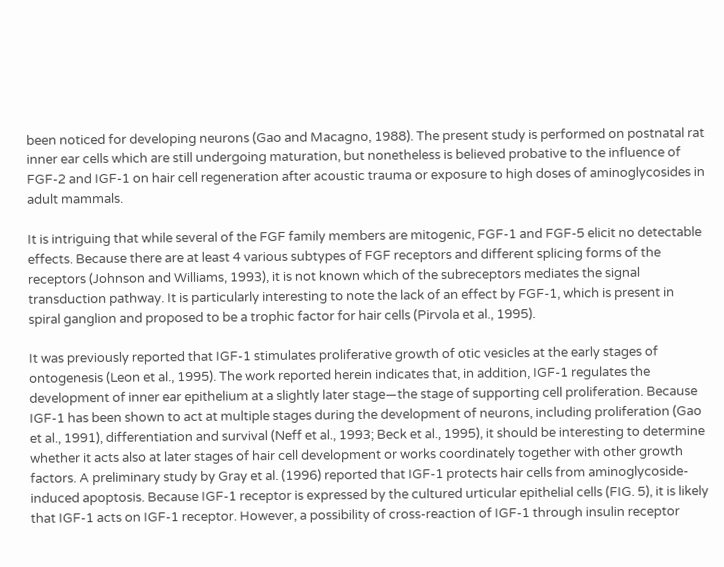been noticed for developing neurons (Gao and Macagno, 1988). The present study is performed on postnatal rat inner ear cells which are still undergoing maturation, but nonetheless is believed probative to the influence of FGF-2 and IGF-1 on hair cell regeneration after acoustic trauma or exposure to high doses of aminoglycosides in adult mammals.

It is intriguing that while several of the FGF family members are mitogenic, FGF-1 and FGF-5 elicit no detectable effects. Because there are at least 4 various subtypes of FGF receptors and different splicing forms of the receptors (Johnson and Williams, 1993), it is not known which of the subreceptors mediates the signal transduction pathway. It is particularly interesting to note the lack of an effect by FGF-1, which is present in spiral ganglion and proposed to be a trophic factor for hair cells (Pirvola et al., 1995).

It was previously reported that IGF-1 stimulates proliferative growth of otic vesicles at the early stages of ontogenesis (Leon et al., 1995). The work reported herein indicates that, in addition, IGF-1 regulates the development of inner ear epithelium at a slightly later stage—the stage of supporting cell proliferation. Because IGF-1 has been shown to act at multiple stages during the development of neurons, including proliferation (Gao et al., 1991), differentiation and survival (Neff et al., 1993; Beck et al., 1995), it should be interesting to determine whether it acts also at later stages of hair cell development or works coordinately together with other growth factors. A preliminary study by Gray et al. (1996) reported that IGF-1 protects hair cells from aminoglycoside-induced apoptosis. Because IGF-1 receptor is expressed by the cultured urticular epithelial cells (FIG. 5), it is likely that IGF-1 acts on IGF-1 receptor. However, a possibility of cross-reaction of IGF-1 through insulin receptor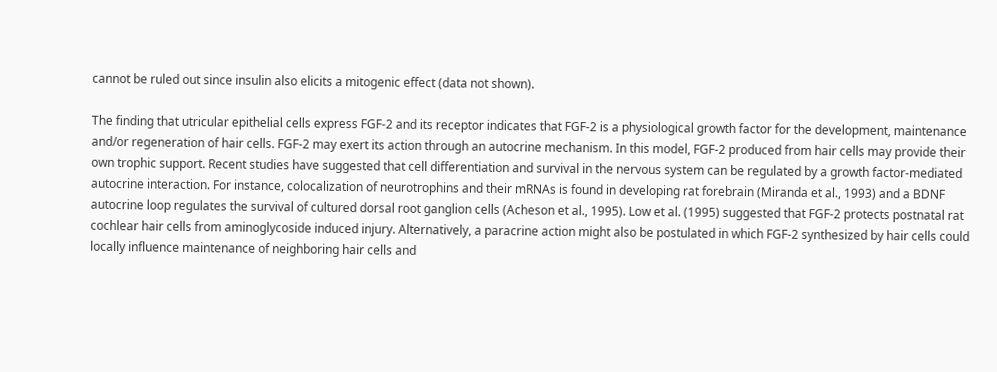cannot be ruled out since insulin also elicits a mitogenic effect (data not shown).

The finding that utricular epithelial cells express FGF-2 and its receptor indicates that FGF-2 is a physiological growth factor for the development, maintenance and/or regeneration of hair cells. FGF-2 may exert its action through an autocrine mechanism. In this model, FGF-2 produced from hair cells may provide their own trophic support. Recent studies have suggested that cell differentiation and survival in the nervous system can be regulated by a growth factor-mediated autocrine interaction. For instance, colocalization of neurotrophins and their mRNAs is found in developing rat forebrain (Miranda et al., 1993) and a BDNF autocrine loop regulates the survival of cultured dorsal root ganglion cells (Acheson et al., 1995). Low et al. (1995) suggested that FGF-2 protects postnatal rat cochlear hair cells from aminoglycoside induced injury. Alternatively, a paracrine action might also be postulated in which FGF-2 synthesized by hair cells could locally influence maintenance of neighboring hair cells and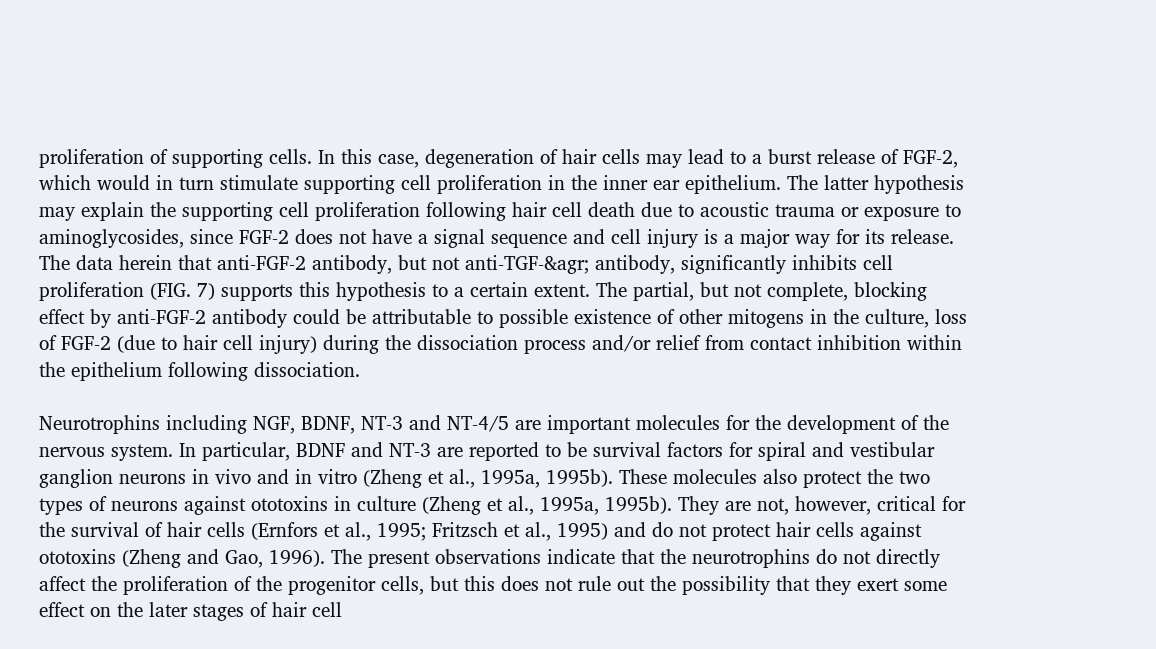proliferation of supporting cells. In this case, degeneration of hair cells may lead to a burst release of FGF-2, which would in turn stimulate supporting cell proliferation in the inner ear epithelium. The latter hypothesis may explain the supporting cell proliferation following hair cell death due to acoustic trauma or exposure to aminoglycosides, since FGF-2 does not have a signal sequence and cell injury is a major way for its release. The data herein that anti-FGF-2 antibody, but not anti-TGF-&agr; antibody, significantly inhibits cell proliferation (FIG. 7) supports this hypothesis to a certain extent. The partial, but not complete, blocking effect by anti-FGF-2 antibody could be attributable to possible existence of other mitogens in the culture, loss of FGF-2 (due to hair cell injury) during the dissociation process and/or relief from contact inhibition within the epithelium following dissociation.

Neurotrophins including NGF, BDNF, NT-3 and NT-4/5 are important molecules for the development of the nervous system. In particular, BDNF and NT-3 are reported to be survival factors for spiral and vestibular ganglion neurons in vivo and in vitro (Zheng et al., 1995a, 1995b). These molecules also protect the two types of neurons against ototoxins in culture (Zheng et al., 1995a, 1995b). They are not, however, critical for the survival of hair cells (Ernfors et al., 1995; Fritzsch et al., 1995) and do not protect hair cells against ototoxins (Zheng and Gao, 1996). The present observations indicate that the neurotrophins do not directly affect the proliferation of the progenitor cells, but this does not rule out the possibility that they exert some effect on the later stages of hair cell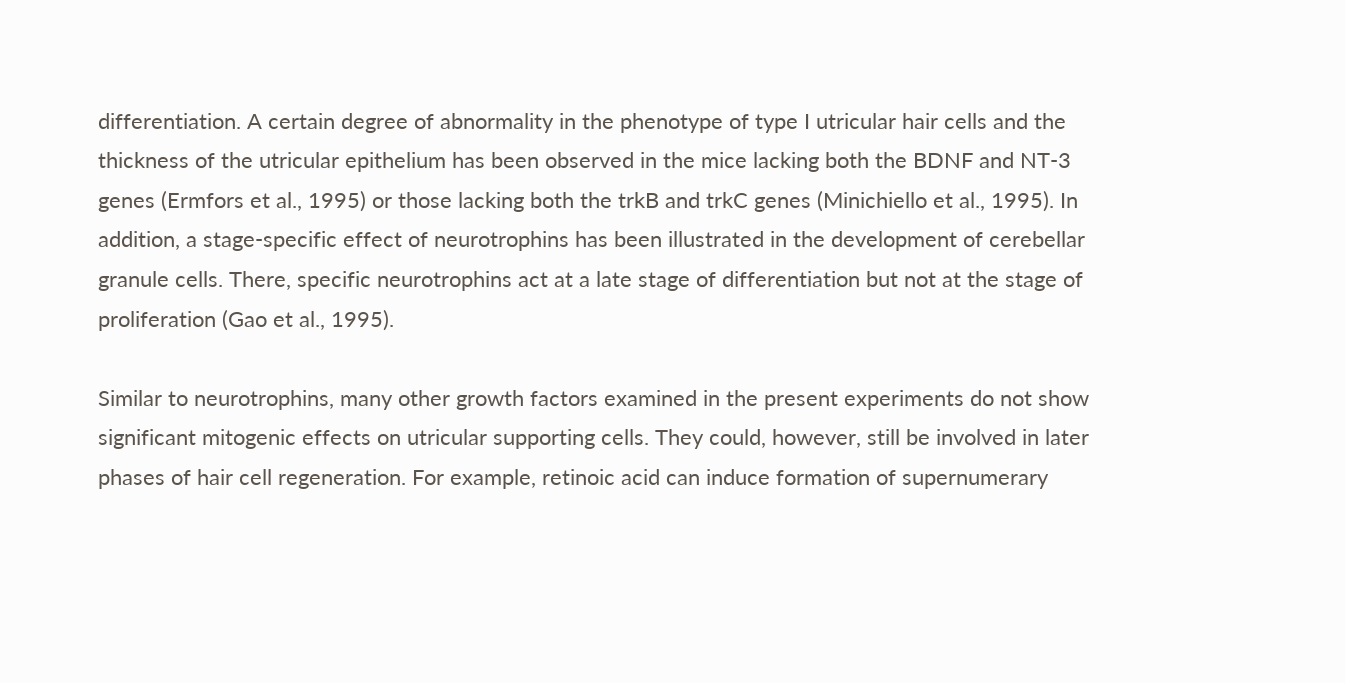differentiation. A certain degree of abnormality in the phenotype of type I utricular hair cells and the thickness of the utricular epithelium has been observed in the mice lacking both the BDNF and NT-3 genes (Ermfors et al., 1995) or those lacking both the trkB and trkC genes (Minichiello et al., 1995). In addition, a stage-specific effect of neurotrophins has been illustrated in the development of cerebellar granule cells. There, specific neurotrophins act at a late stage of differentiation but not at the stage of proliferation (Gao et al., 1995).

Similar to neurotrophins, many other growth factors examined in the present experiments do not show significant mitogenic effects on utricular supporting cells. They could, however, still be involved in later phases of hair cell regeneration. For example, retinoic acid can induce formation of supernumerary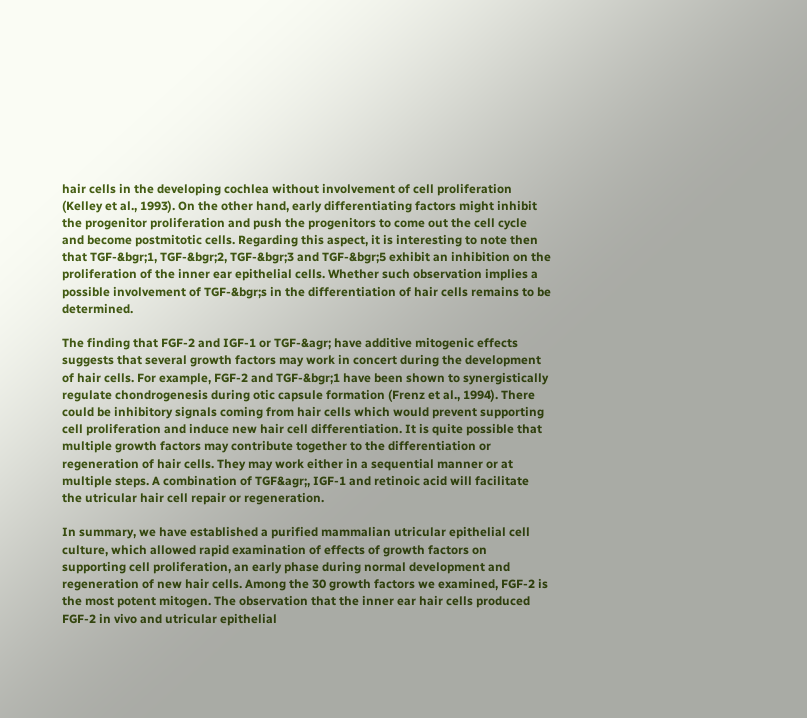hair cells in the developing cochlea without involvement of cell proliferation (Kelley et al., 1993). On the other hand, early differentiating factors might inhibit the progenitor proliferation and push the progenitors to come out the cell cycle and become postmitotic cells. Regarding this aspect, it is interesting to note then that TGF-&bgr;1, TGF-&bgr;2, TGF-&bgr;3 and TGF-&bgr;5 exhibit an inhibition on the proliferation of the inner ear epithelial cells. Whether such observation implies a possible involvement of TGF-&bgr;s in the differentiation of hair cells remains to be determined.

The finding that FGF-2 and IGF-1 or TGF-&agr; have additive mitogenic effects suggests that several growth factors may work in concert during the development of hair cells. For example, FGF-2 and TGF-&bgr;1 have been shown to synergistically regulate chondrogenesis during otic capsule formation (Frenz et al., 1994). There could be inhibitory signals coming from hair cells which would prevent supporting cell proliferation and induce new hair cell differentiation. It is quite possible that multiple growth factors may contribute together to the differentiation or regeneration of hair cells. They may work either in a sequential manner or at multiple steps. A combination of TGF&agr;, IGF-1 and retinoic acid will facilitate the utricular hair cell repair or regeneration.

In summary, we have established a purified mammalian utricular epithelial cell culture, which allowed rapid examination of effects of growth factors on supporting cell proliferation, an early phase during normal development and regeneration of new hair cells. Among the 30 growth factors we examined, FGF-2 is the most potent mitogen. The observation that the inner ear hair cells produced FGF-2 in vivo and utricular epithelial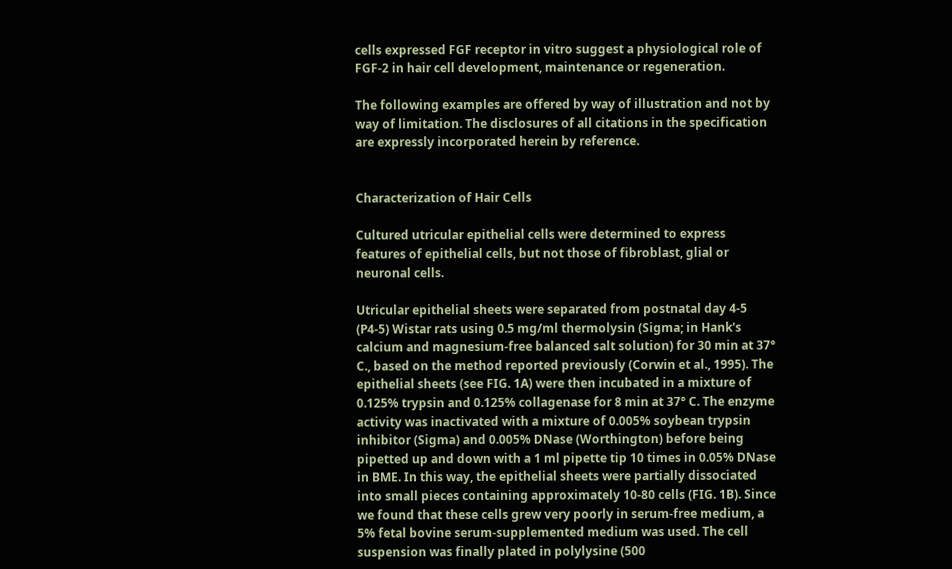cells expressed FGF receptor in vitro suggest a physiological role of FGF-2 in hair cell development, maintenance or regeneration.

The following examples are offered by way of illustration and not by way of limitation. The disclosures of all citations in the specification are expressly incorporated herein by reference.


Characterization of Hair Cells

Cultured utricular epithelial cells were determined to express features of epithelial cells, but not those of fibroblast, glial or neuronal cells.

Utricular epithelial sheets were separated from postnatal day 4-5 (P4-5) Wistar rats using 0.5 mg/ml thermolysin (Sigma; in Hank's calcium and magnesium-free balanced salt solution) for 30 min at 37° C., based on the method reported previously (Corwin et al., 1995). The epithelial sheets (see FIG. 1A) were then incubated in a mixture of 0.125% trypsin and 0.125% collagenase for 8 min at 37° C. The enzyme activity was inactivated with a mixture of 0.005% soybean trypsin inhibitor (Sigma) and 0.005% DNase (Worthington) before being pipetted up and down with a 1 ml pipette tip 10 times in 0.05% DNase in BME. In this way, the epithelial sheets were partially dissociated into small pieces containing approximately 10-80 cells (FIG. 1B). Since we found that these cells grew very poorly in serum-free medium, a 5% fetal bovine serum-supplemented medium was used. The cell suspension was finally plated in polylysine (500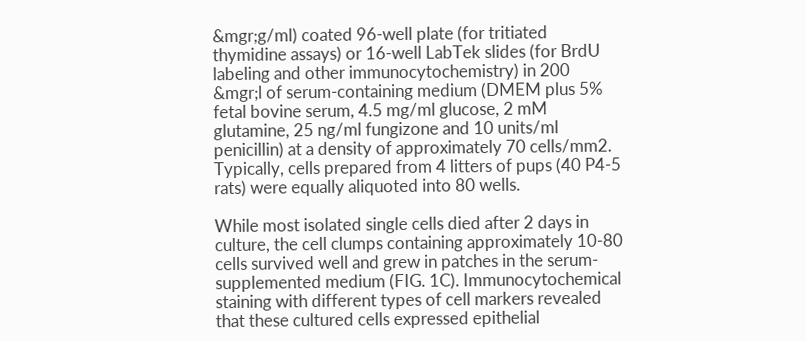&mgr;g/ml) coated 96-well plate (for tritiated thymidine assays) or 16-well LabTek slides (for BrdU labeling and other immunocytochemistry) in 200 &mgr;l of serum-containing medium (DMEM plus 5% fetal bovine serum, 4.5 mg/ml glucose, 2 mM glutamine, 25 ng/ml fungizone and 10 units/ml penicillin) at a density of approximately 70 cells/mm2. Typically, cells prepared from 4 litters of pups (40 P4-5 rats) were equally aliquoted into 80 wells.

While most isolated single cells died after 2 days in culture, the cell clumps containing approximately 10-80 cells survived well and grew in patches in the serum-supplemented medium (FIG. 1C). Immunocytochemical staining with different types of cell markers revealed that these cultured cells expressed epithelial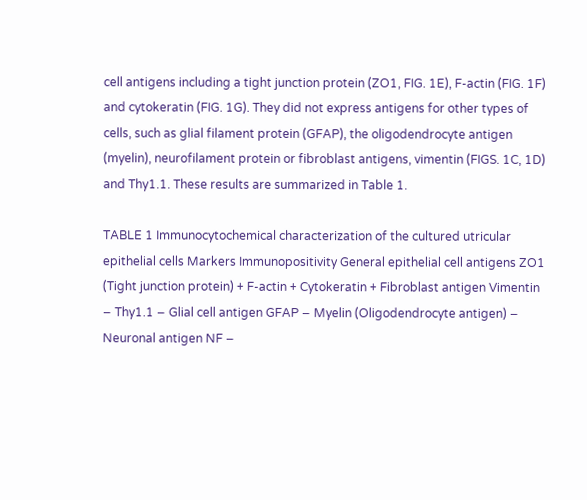cell antigens including a tight junction protein (ZO1, FIG. 1E), F-actin (FIG. 1F) and cytokeratin (FIG. 1G). They did not express antigens for other types of cells, such as glial filament protein (GFAP), the oligodendrocyte antigen (myelin), neurofilament protein or fibroblast antigens, vimentin (FIGS. 1C, 1D) and Thy1.1. These results are summarized in Table 1.

TABLE 1 Immunocytochemical characterization of the cultured utricular epithelial cells Markers Immunopositivity General epithelial cell antigens ZO1 (Tight junction protein) + F-actin + Cytokeratin + Fibroblast antigen Vimentin − Thy1.1 − Glial cell antigen GFAP − Myelin (Oligodendrocyte antigen) − Neuronal antigen NF −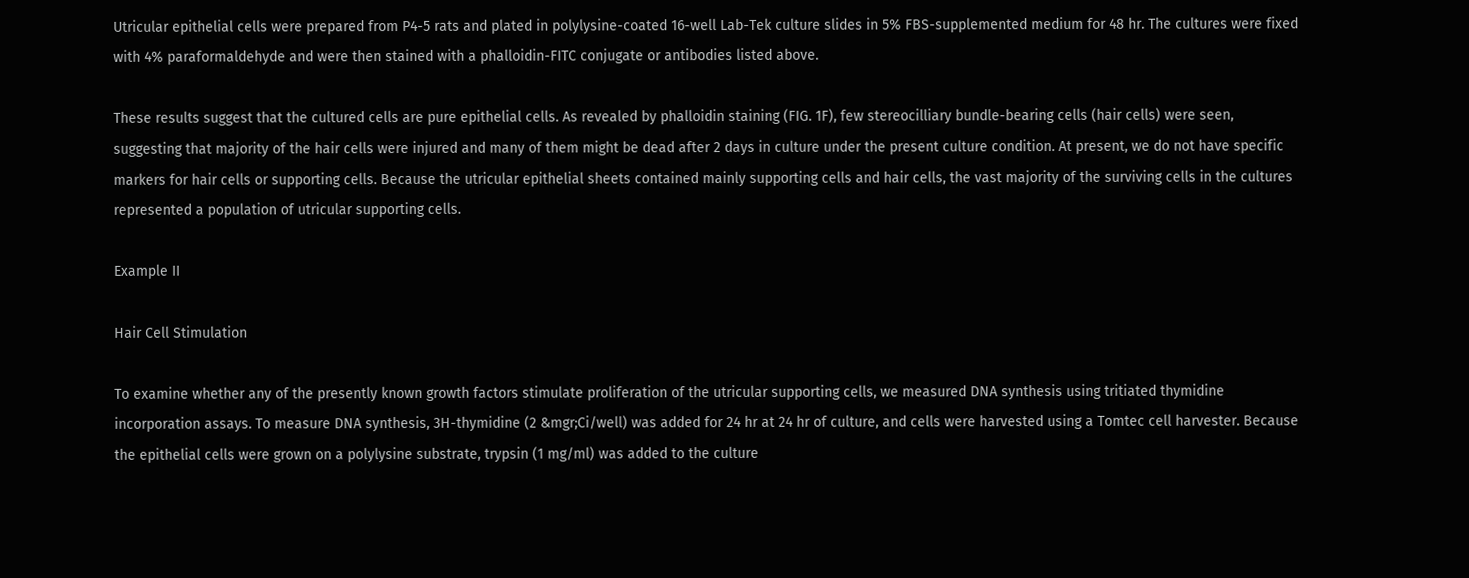Utricular epithelial cells were prepared from P4-5 rats and plated in polylysine-coated 16-well Lab-Tek culture slides in 5% FBS-supplemented medium for 48 hr. The cultures were fixed with 4% paraformaldehyde and were then stained with a phalloidin-FITC conjugate or antibodies listed above.

These results suggest that the cultured cells are pure epithelial cells. As revealed by phalloidin staining (FIG. 1F), few stereocilliary bundle-bearing cells (hair cells) were seen, suggesting that majority of the hair cells were injured and many of them might be dead after 2 days in culture under the present culture condition. At present, we do not have specific markers for hair cells or supporting cells. Because the utricular epithelial sheets contained mainly supporting cells and hair cells, the vast majority of the surviving cells in the cultures represented a population of utricular supporting cells.

Example II

Hair Cell Stimulation

To examine whether any of the presently known growth factors stimulate proliferation of the utricular supporting cells, we measured DNA synthesis using tritiated thymidine incorporation assays. To measure DNA synthesis, 3H-thymidine (2 &mgr;Ci/well) was added for 24 hr at 24 hr of culture, and cells were harvested using a Tomtec cell harvester. Because the epithelial cells were grown on a polylysine substrate, trypsin (1 mg/ml) was added to the culture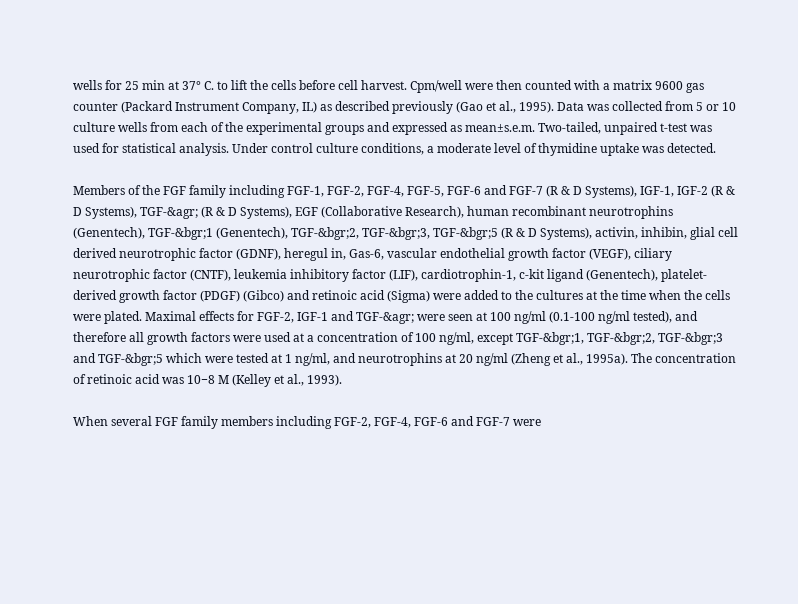wells for 25 min at 37° C. to lift the cells before cell harvest. Cpm/well were then counted with a matrix 9600 gas counter (Packard Instrument Company, IL) as described previously (Gao et al., 1995). Data was collected from 5 or 10 culture wells from each of the experimental groups and expressed as mean±s.e.m. Two-tailed, unpaired t-test was used for statistical analysis. Under control culture conditions, a moderate level of thymidine uptake was detected.

Members of the FGF family including FGF-1, FGF-2, FGF-4, FGF-5, FGF-6 and FGF-7 (R & D Systems), IGF-1, IGF-2 (R & D Systems), TGF-&agr; (R & D Systems), EGF (Collaborative Research), human recombinant neurotrophins (Genentech), TGF-&bgr;1 (Genentech), TGF-&bgr;2, TGF-&bgr;3, TGF-&bgr;5 (R & D Systems), activin, inhibin, glial cell derived neurotrophic factor (GDNF), heregul in, Gas-6, vascular endothelial growth factor (VEGF), ciliary neurotrophic factor (CNTF), leukemia inhibitory factor (LIF), cardiotrophin-1, c-kit ligand (Genentech), platelet-derived growth factor (PDGF) (Gibco) and retinoic acid (Sigma) were added to the cultures at the time when the cells were plated. Maximal effects for FGF-2, IGF-1 and TGF-&agr; were seen at 100 ng/ml (0.1-100 ng/ml tested), and therefore all growth factors were used at a concentration of 100 ng/ml, except TGF-&bgr;1, TGF-&bgr;2, TGF-&bgr;3 and TGF-&bgr;5 which were tested at 1 ng/ml, and neurotrophins at 20 ng/ml (Zheng et al., 1995a). The concentration of retinoic acid was 10−8 M (Kelley et al., 1993).

When several FGF family members including FGF-2, FGF-4, FGF-6 and FGF-7 were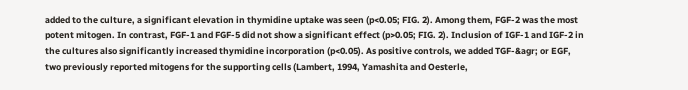added to the culture, a significant elevation in thymidine uptake was seen (p<0.05; FIG. 2). Among them, FGF-2 was the most potent mitogen. In contrast, FGF-1 and FGF-5 did not show a significant effect (p>0.05; FIG. 2). Inclusion of IGF-1 and IGF-2 in the cultures also significantly increased thymidine incorporation (p<0.05). As positive controls, we added TGF-&agr; or EGF, two previously reported mitogens for the supporting cells (Lambert, 1994, Yamashita and Oesterle,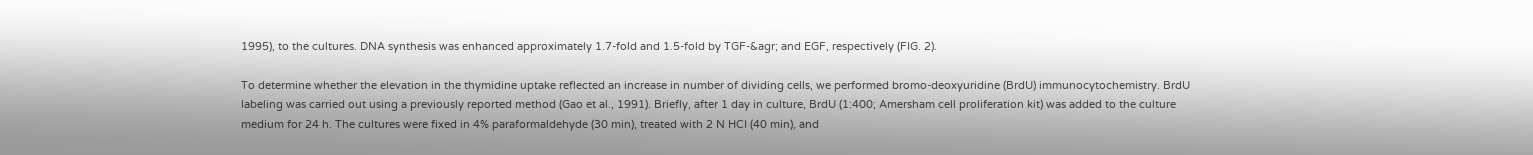1995), to the cultures. DNA synthesis was enhanced approximately 1.7-fold and 1.5-fold by TGF-&agr; and EGF, respectively (FIG. 2).

To determine whether the elevation in the thymidine uptake reflected an increase in number of dividing cells, we performed bromo-deoxyuridine (BrdU) immunocytochemistry. BrdU labeling was carried out using a previously reported method (Gao et al., 1991). Briefly, after 1 day in culture, BrdU (1:400; Amersham cell proliferation kit) was added to the culture medium for 24 h. The cultures were fixed in 4% paraformaldehyde (30 min), treated with 2 N HCI (40 min), and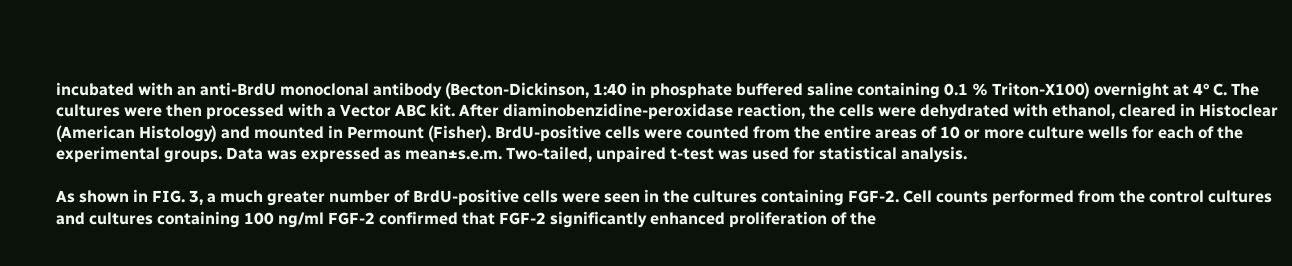incubated with an anti-BrdU monoclonal antibody (Becton-Dickinson, 1:40 in phosphate buffered saline containing 0.1 % Triton-X100) overnight at 4° C. The cultures were then processed with a Vector ABC kit. After diaminobenzidine-peroxidase reaction, the cells were dehydrated with ethanol, cleared in Histoclear (American Histology) and mounted in Permount (Fisher). BrdU-positive cells were counted from the entire areas of 10 or more culture wells for each of the experimental groups. Data was expressed as mean±s.e.m. Two-tailed, unpaired t-test was used for statistical analysis.

As shown in FIG. 3, a much greater number of BrdU-positive cells were seen in the cultures containing FGF-2. Cell counts performed from the control cultures and cultures containing 100 ng/ml FGF-2 confirmed that FGF-2 significantly enhanced proliferation of the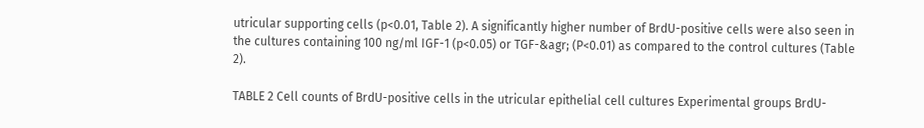utricular supporting cells (p<0.01, Table 2). A significantly higher number of BrdU-positive cells were also seen in the cultures containing 100 ng/ml IGF-1 (p<0.05) or TGF-&agr; (P<0.01) as compared to the control cultures (Table 2).

TABLE 2 Cell counts of BrdU-positive cells in the utricular epithelial cell cultures Experimental groups BrdU-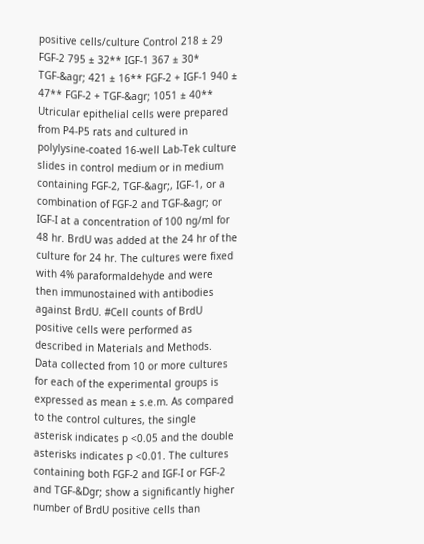positive cells/culture Control 218 ± 29   FGF-2 795 ± 32** IGF-1 367 ± 30*  TGF-&agr; 421 ± 16** FGF-2 + IGF-1 940 ± 47** FGF-2 + TGF-&agr; 1051 ± 40**  Utricular epithelial cells were prepared from P4-P5 rats and cultured in polylysine-coated 16-well Lab-Tek culture slides in control medium or in medium containing FGF-2, TGF-&agr;, IGF-1, or a combination of FGF-2 and TGF-&agr; or IGF-I at a concentration of 100 ng/ml for 48 hr. BrdU was added at the 24 hr of the culture for 24 hr. The cultures were fixed with 4% paraformaldehyde and were then immunostained with antibodies against BrdU. #Cell counts of BrdU positive cells were performed as described in Materials and Methods. Data collected from 10 or more cultures for each of the experimental groups is expressed as mean ± s.e.m. As compared to the control cultures, the single asterisk indicates p <0.05 and the double asterisks indicates p <0.01. The cultures containing both FGF-2 and IGF-I or FGF-2 and TGF-&Dgr; show a significantly higher number of BrdU positive cells than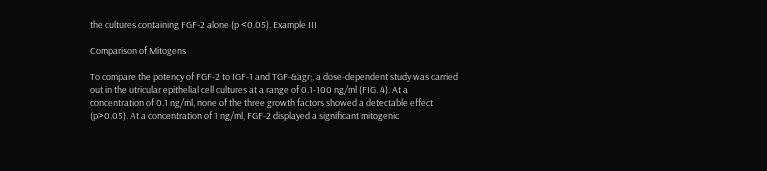the cultures containing FGF-2 alone (p <0.05). Example III

Comparison of Mitogens

To compare the potency of FGF-2 to IGF-1 and TGF-&agr;, a dose-dependent study was carried out in the utricular epithelial cell cultures at a range of 0.1-100 ng/ml (FIG. 4). At a concentration of 0.1 ng/ml, none of the three growth factors showed a detectable effect (p>0.05). At a concentration of 1 ng/ml, FGF-2 displayed a significant mitogenic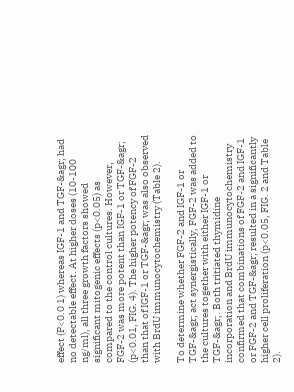effect (P<0.0 1) whereas IGF-1 and TGF-&agr; had no detectable effect. At higher doses (10-100 ng/ml), all three growth factors showed significant mitogenic effects (p<0.05) as compared to the control cultures. However, FGF-2 was more potent than IGF-1 or TGF-&agr; (p<0.01, FIG. 4). The higher potency of FGF-2 than that of IGF-1 or TGF-&agr; was also observed with BrdU immunocytochemistry (Table 2).

To determine whether FGF-2 and IGF-1 or TGF-&agr; act synergistically, FGF-2 was added to the cultures together with either IGF-1 or TGF-&agr;. Both tritiated thymidine incorporation and BrdU immunocytochemistry confirmed that combinations of FGF-2 and IGF-1 or FGF-2 and TGF-&agr; resulted in a significantly higher cell proliferation (p<0.05, FIG. 2 and Table 2).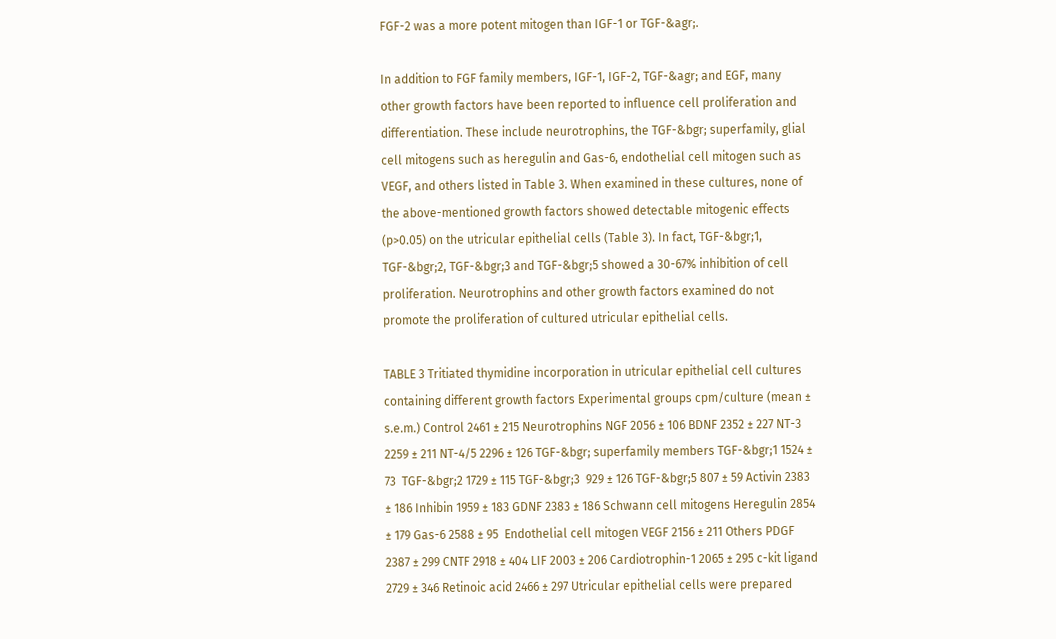FGF-2 was a more potent mitogen than IGF-1 or TGF-&agr;.

In addition to FGF family members, IGF-1, IGF-2, TGF-&agr; and EGF, many other growth factors have been reported to influence cell proliferation and differentiation. These include neurotrophins, the TGF-&bgr; superfamily, glial cell mitogens such as heregulin and Gas-6, endothelial cell mitogen such as VEGF, and others listed in Table 3. When examined in these cultures, none of the above-mentioned growth factors showed detectable mitogenic effects (p>0.05) on the utricular epithelial cells (Table 3). In fact, TGF-&bgr;1, TGF-&bgr;2, TGF-&bgr;3 and TGF-&bgr;5 showed a 30-67% inhibition of cell proliferation. Neurotrophins and other growth factors examined do not promote the proliferation of cultured utricular epithelial cells.

TABLE 3 Tritiated thymidine incorporation in utricular epithelial cell cultures containing different growth factors Experimental groups cpm/culture (mean ± s.e.m.) Control 2461 ± 215 Neurotrophins NGF 2056 ± 106 BDNF 2352 ± 227 NT-3 2259 ± 211 NT-4/5 2296 ± 126 TGF-&bgr; superfamily members TGF-&bgr;1 1524 ± 73  TGF-&bgr;2 1729 ± 115 TGF-&bgr;3  929 ± 126 TGF-&bgr;5 807 ± 59 Activin 2383 ± 186 Inhibin 1959 ± 183 GDNF 2383 ± 186 Schwann cell mitogens Heregulin 2854 ± 179 Gas-6 2588 ± 95  Endothelial cell mitogen VEGF 2156 ± 211 Others PDGF 2387 ± 299 CNTF 2918 ± 404 LIF 2003 ± 206 Cardiotrophin-1 2065 ± 295 c-kit ligand 2729 ± 346 Retinoic acid 2466 ± 297 Utricular epithelial cells were prepared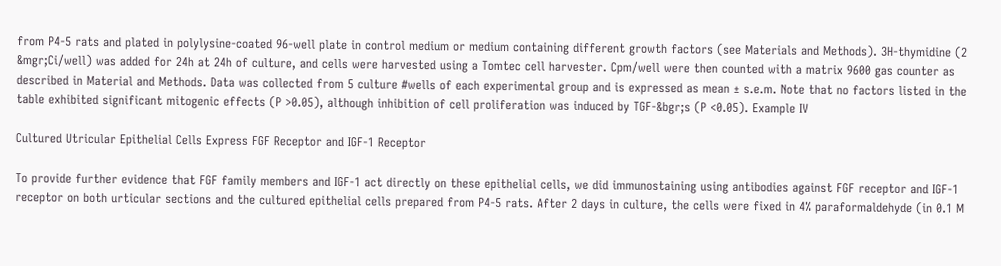from P4-5 rats and plated in polylysine-coated 96-well plate in control medium or medium containing different growth factors (see Materials and Methods). 3H-thymidine (2 &mgr;Ci/well) was added for 24h at 24h of culture, and cells were harvested using a Tomtec cell harvester. Cpm/well were then counted with a matrix 9600 gas counter as described in Material and Methods. Data was collected from 5 culture #wells of each experimental group and is expressed as mean ± s.e.m. Note that no factors listed in the table exhibited significant mitogenic effects (P >0.05), although inhibition of cell proliferation was induced by TGF-&bgr;s (P <0.05). Example IV

Cultured Utricular Epithelial Cells Express FGF Receptor and IGF-1 Receptor

To provide further evidence that FGF family members and IGF-1 act directly on these epithelial cells, we did immunostaining using antibodies against FGF receptor and IGF-1 receptor on both urticular sections and the cultured epithelial cells prepared from P4-5 rats. After 2 days in culture, the cells were fixed in 4% paraformaldehyde (in 0.1 M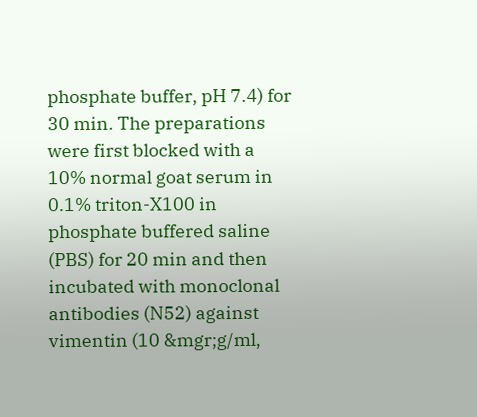phosphate buffer, pH 7.4) for 30 min. The preparations were first blocked with a 10% normal goat serum in 0.1% triton-X100 in phosphate buffered saline (PBS) for 20 min and then incubated with monoclonal antibodies (N52) against vimentin (10 &mgr;g/ml,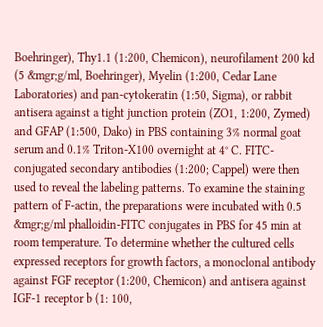Boehringer), Thy1.1 (1:200, Chemicon), neurofilament 200 kd (5 &mgr;g/ml, Boehringer), Myelin (1:200, Cedar Lane Laboratories) and pan-cytokeratin (1:50, Sigma), or rabbit antisera against a tight junction protein (ZO1, 1:200, Zymed) and GFAP (1:500, Dako) in PBS containing 3% normal goat serum and 0.1% Triton-X100 overnight at 4° C. FITC-conjugated secondary antibodies (1:200; Cappel) were then used to reveal the labeling patterns. To examine the staining pattern of F-actin, the preparations were incubated with 0.5 &mgr;g/ml phalloidin-FITC conjugates in PBS for 45 min at room temperature. To determine whether the cultured cells expressed receptors for growth factors, a monoclonal antibody against FGF receptor (1:200, Chemicon) and antisera against IGF-1 receptor b (1: 100,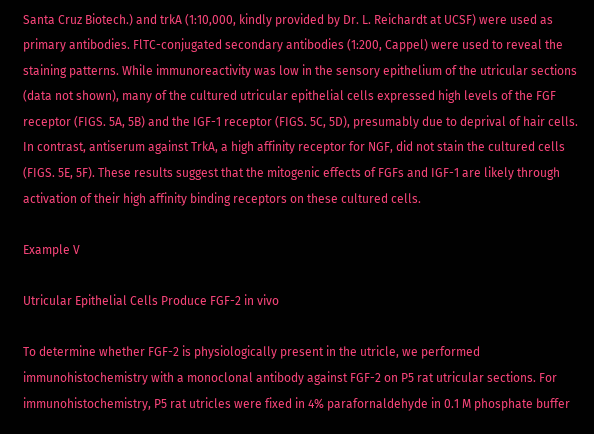Santa Cruz Biotech.) and trkA (1:10,000, kindly provided by Dr. L. Reichardt at UCSF) were used as primary antibodies. FlTC-conjugated secondary antibodies (1:200, Cappel) were used to reveal the staining patterns. While immunoreactivity was low in the sensory epithelium of the utricular sections (data not shown), many of the cultured utricular epithelial cells expressed high levels of the FGF receptor (FIGS. 5A, 5B) and the IGF-1 receptor (FIGS. 5C, 5D), presumably due to deprival of hair cells. In contrast, antiserum against TrkA, a high affinity receptor for NGF, did not stain the cultured cells (FIGS. 5E, 5F). These results suggest that the mitogenic effects of FGFs and IGF-1 are likely through activation of their high affinity binding receptors on these cultured cells.

Example V

Utricular Epithelial Cells Produce FGF-2 in vivo

To determine whether FGF-2 is physiologically present in the utricle, we performed immunohistochemistry with a monoclonal antibody against FGF-2 on P5 rat utricular sections. For immunohistochemistry, P5 rat utricles were fixed in 4% parafornaldehyde in 0.1 M phosphate buffer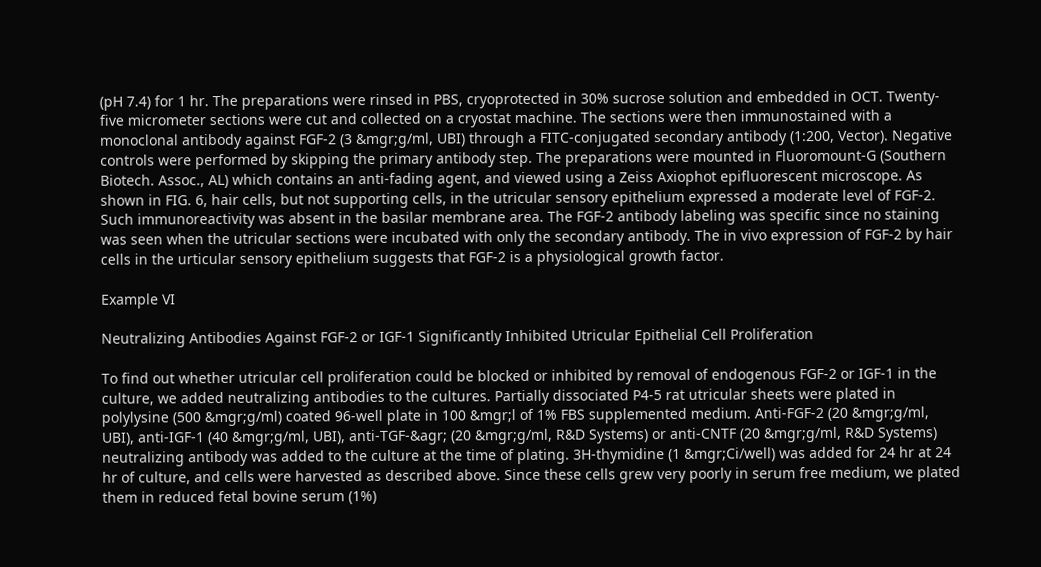(pH 7.4) for 1 hr. The preparations were rinsed in PBS, cryoprotected in 30% sucrose solution and embedded in OCT. Twenty-five micrometer sections were cut and collected on a cryostat machine. The sections were then immunostained with a monoclonal antibody against FGF-2 (3 &mgr;g/ml, UBI) through a FITC-conjugated secondary antibody (1:200, Vector). Negative controls were performed by skipping the primary antibody step. The preparations were mounted in Fluoromount-G (Southern Biotech. Assoc., AL) which contains an anti-fading agent, and viewed using a Zeiss Axiophot epifluorescent microscope. As shown in FIG. 6, hair cells, but not supporting cells, in the utricular sensory epithelium expressed a moderate level of FGF-2. Such immunoreactivity was absent in the basilar membrane area. The FGF-2 antibody labeling was specific since no staining was seen when the utricular sections were incubated with only the secondary antibody. The in vivo expression of FGF-2 by hair cells in the urticular sensory epithelium suggests that FGF-2 is a physiological growth factor.

Example VI

Neutralizing Antibodies Against FGF-2 or IGF-1 Significantly Inhibited Utricular Epithelial Cell Proliferation

To find out whether utricular cell proliferation could be blocked or inhibited by removal of endogenous FGF-2 or IGF-1 in the culture, we added neutralizing antibodies to the cultures. Partially dissociated P4-5 rat utricular sheets were plated in polylysine (500 &mgr;g/ml) coated 96-well plate in 100 &mgr;l of 1% FBS supplemented medium. Anti-FGF-2 (20 &mgr;g/ml, UBI), anti-IGF-1 (40 &mgr;g/ml, UBI), anti-TGF-&agr; (20 &mgr;g/ml, R&D Systems) or anti-CNTF (20 &mgr;g/ml, R&D Systems) neutralizing antibody was added to the culture at the time of plating. 3H-thymidine (1 &mgr;Ci/well) was added for 24 hr at 24 hr of culture, and cells were harvested as described above. Since these cells grew very poorly in serum free medium, we plated them in reduced fetal bovine serum (1%)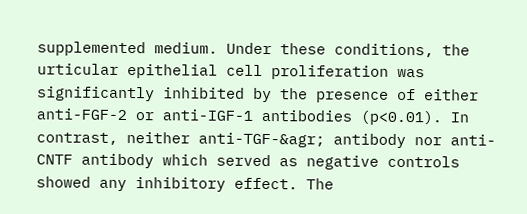supplemented medium. Under these conditions, the urticular epithelial cell proliferation was significantly inhibited by the presence of either anti-FGF-2 or anti-IGF-1 antibodies (p<0.01). In contrast, neither anti-TGF-&agr; antibody nor anti-CNTF antibody which served as negative controls showed any inhibitory effect. The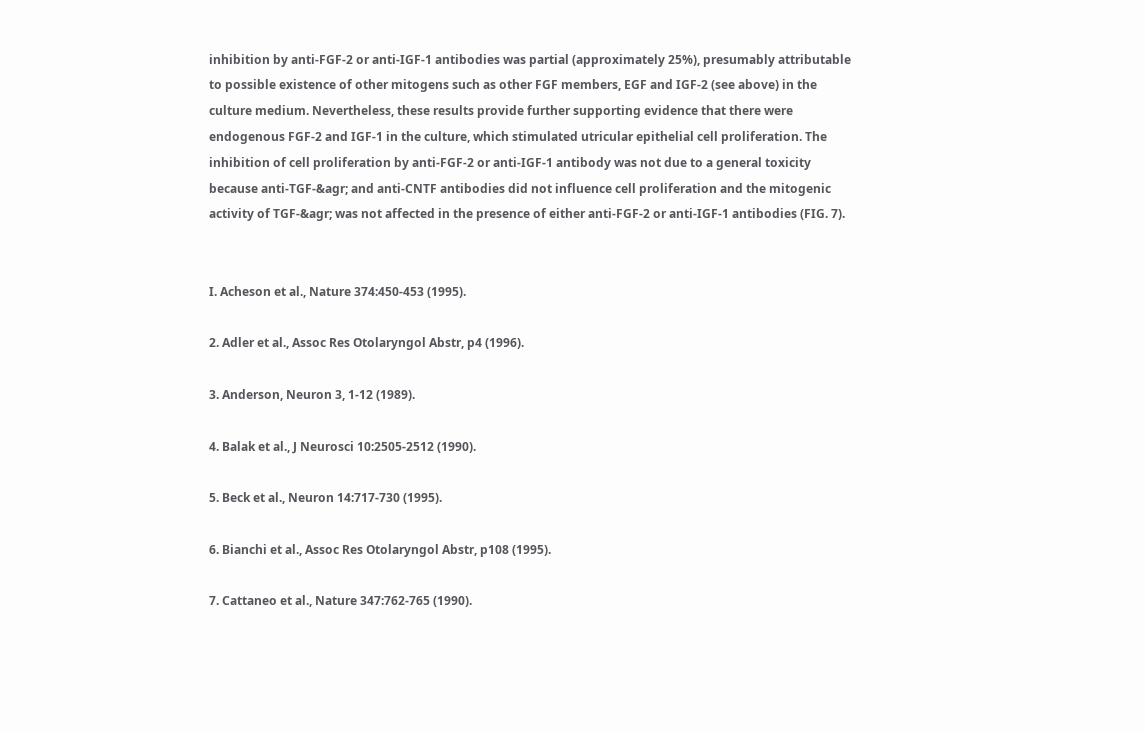inhibition by anti-FGF-2 or anti-IGF-1 antibodies was partial (approximately 25%), presumably attributable to possible existence of other mitogens such as other FGF members, EGF and IGF-2 (see above) in the culture medium. Nevertheless, these results provide further supporting evidence that there were endogenous FGF-2 and IGF-1 in the culture, which stimulated utricular epithelial cell proliferation. The inhibition of cell proliferation by anti-FGF-2 or anti-IGF-1 antibody was not due to a general toxicity because anti-TGF-&agr; and anti-CNTF antibodies did not influence cell proliferation and the mitogenic activity of TGF-&agr; was not affected in the presence of either anti-FGF-2 or anti-IGF-1 antibodies (FIG. 7).


I. Acheson et al., Nature 374:450-453 (1995).

2. Adler et al., Assoc Res Otolaryngol Abstr, p4 (1996).

3. Anderson, Neuron 3, 1-12 (1989).

4. Balak et al., J Neurosci 10:2505-2512 (1990).

5. Beck et al., Neuron 14:717-730 (1995).

6. Bianchi et al., Assoc Res Otolaryngol Abstr, p108 (1995).

7. Cattaneo et al., Nature 347:762-765 (1990).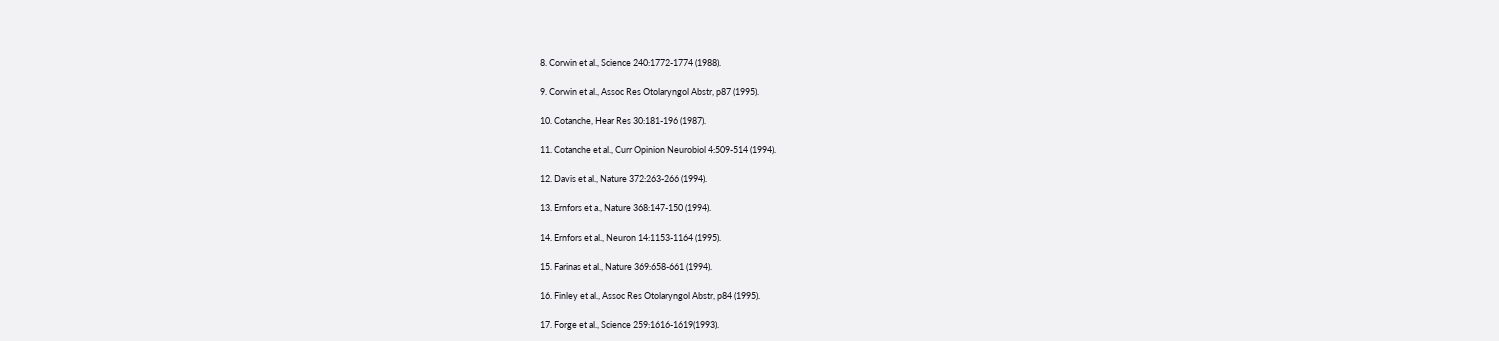8. Corwin et al., Science 240:1772-1774 (1988).

9. Corwin et al., Assoc Res Otolaryngol Abstr, p87 (1995).

10. Cotanche, Hear Res 30:181-196 (1987).

11. Cotanche et al., Curr Opinion Neurobiol 4:509-514 (1994).

12. Davis et al., Nature 372:263-266 (1994).

13. Ernfors et a., Nature 368:147-150 (1994).

14. Ernfors et al., Neuron 14:1153-1164 (1995).

15. Farinas et al., Nature 369:658-661 (1994).

16. Finley et al., Assoc Res Otolaryngol Abstr, p84 (1995).

17. Forge et al., Science 259:1616-1619(1993).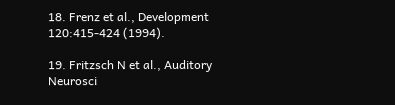18. Frenz et al., Development 120:415-424 (1994).

19. Fritzsch N et al., Auditory Neurosci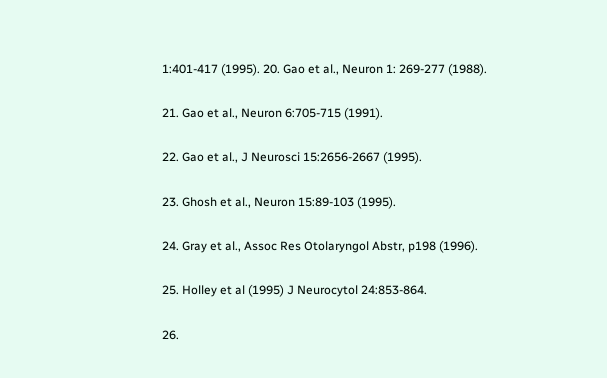1:401-417 (1995). 20. Gao et al., Neuron 1: 269-277 (1988).

21. Gao et al., Neuron 6:705-715 (1991).

22. Gao et al., J Neurosci 15:2656-2667 (1995).

23. Ghosh et al., Neuron 15:89-103 (1995).

24. Gray et al., Assoc Res Otolaryngol Abstr, p198 (1996).

25. Holley et al (1995) J Neurocytol 24:853-864.

26.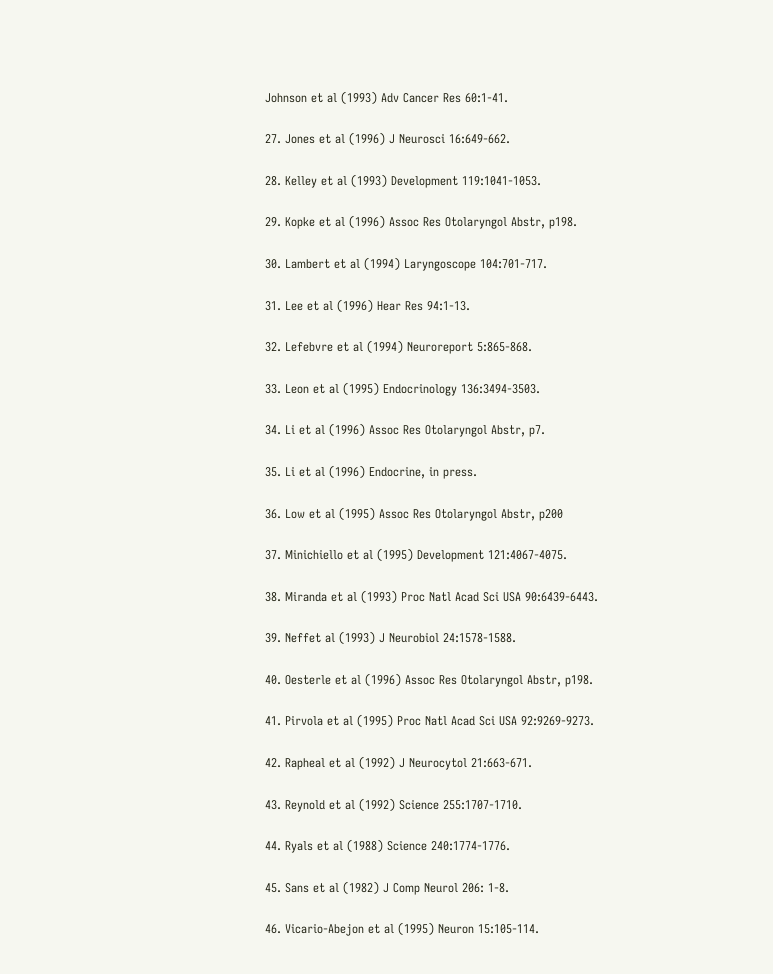Johnson et al (1993) Adv Cancer Res 60:1-41.

27. Jones et al (1996) J Neurosci 16:649-662.

28. Kelley et al (1993) Development 119:1041-1053.

29. Kopke et al (1996) Assoc Res Otolaryngol Abstr, p198.

30. Lambert et al (1994) Laryngoscope 104:701-717.

31. Lee et al (1996) Hear Res 94:1-13.

32. Lefebvre et al (1994) Neuroreport 5:865-868.

33. Leon et al (1995) Endocrinology 136:3494-3503.

34. Li et al (1996) Assoc Res Otolaryngol Abstr, p7.

35. Li et al (1996) Endocrine, in press.

36. Low et al (1995) Assoc Res Otolaryngol Abstr, p200

37. Minichiello et al (1995) Development 121:4067-4075.

38. Miranda et al (1993) Proc Natl Acad Sci USA 90:6439-6443.

39. Neffet al (1993) J Neurobiol 24:1578-1588.

40. Oesterle et al (1996) Assoc Res Otolaryngol Abstr, p198.

41. Pirvola et al (1995) Proc Natl Acad Sci USA 92:9269-9273.

42. Rapheal et al (1992) J Neurocytol 21:663-671.

43. Reynold et al (1992) Science 255:1707-1710.

44. Ryals et al (1988) Science 240:1774-1776.

45. Sans et al (1982) J Comp Neurol 206: 1-8.

46. Vicario-Abejon et al (1995) Neuron 15:105-114.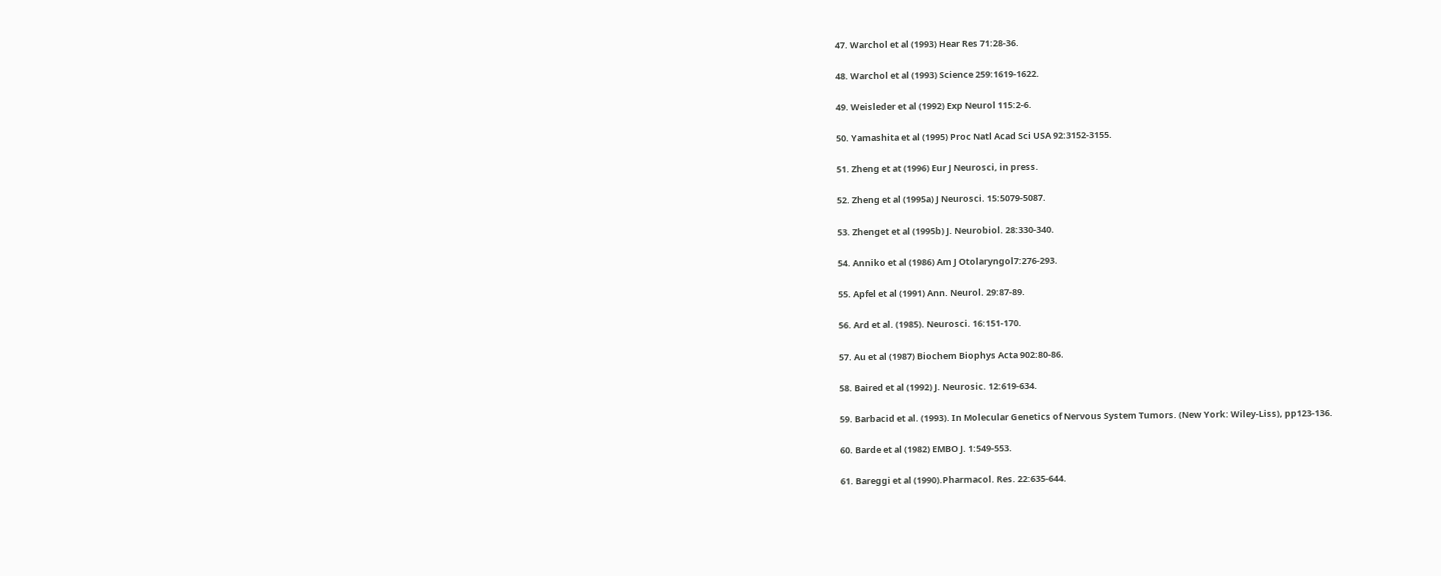47. Warchol et al (1993) Hear Res 71:28-36.

48. Warchol et al (1993) Science 259:1619-1622.

49. Weisleder et al (1992) Exp Neurol 115:2-6.

50. Yamashita et al (1995) Proc Natl Acad Sci USA 92:3152-3155.

51. Zheng et at (1996) Eur J Neurosci, in press.

52. Zheng et al (1995a) J Neurosci. 15:5079-5087.

53. Zhenget et al (1995b) J. Neurobiol. 28:330-340.

54. Anniko et al (1986) Am J Otolaryngol7:276-293.

55. Apfel et al (1991) Ann. Neurol. 29:87-89.

56. Ard et al. (1985). Neurosci. 16:151-170.

57. Au et al (1987) Biochem Biophys Acta 902:80-86.

58. Baired et al (1992) J. Neurosic. 12:619-634.

59. Barbacid et al. (1993). In Molecular Genetics of Nervous System Tumors. (New York: Wiley-Liss), pp123-136.

60. Barde et al (1982) EMBO J. 1:549-553.

61. Bareggi et al (1990).Pharmacol. Res. 22:635-644.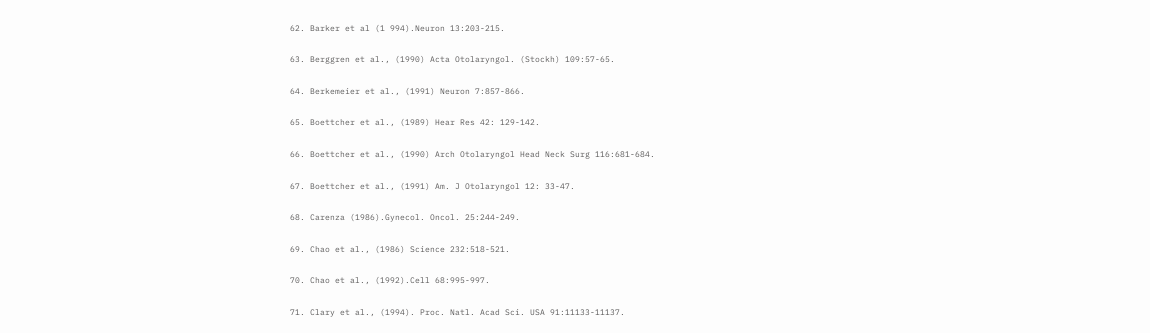62. Barker et al (1 994).Neuron 13:203-215.

63. Berggren et al., (1990) Acta Otolaryngol. (Stockh) 109:57-65.

64. Berkemeier et al., (1991) Neuron 7:857-866.

65. Boettcher et al., (1989) Hear Res 42: 129-142.

66. Boettcher et al., (1990) Arch Otolaryngol Head Neck Surg 116:681-684.

67. Boettcher et al., (1991) Am. J Otolaryngol 12: 33-47.

68. Carenza (1986).Gynecol. Oncol. 25:244-249.

69. Chao et al., (1986) Science 232:518-521.

70. Chao et al., (1992).Cell 68:995-997.

71. Clary et al., (1994). Proc. Natl. Acad Sci. USA 91:11133-11137.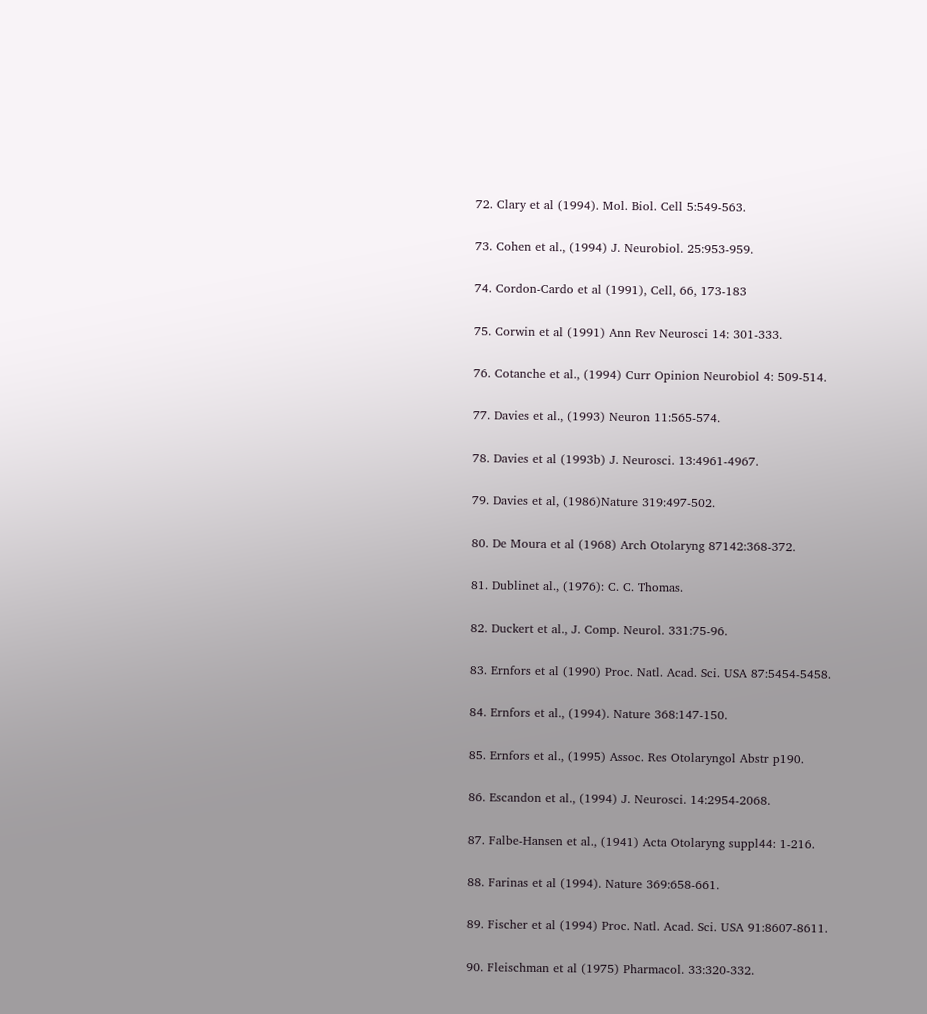72. Clary et al (1994). Mol. Biol. Cell 5:549-563.

73. Cohen et al., (1994) J. Neurobiol. 25:953-959.

74. Cordon-Cardo et al (1991), Cell, 66, 173-183

75. Corwin et al (1991) Ann Rev Neurosci 14: 301-333.

76. Cotanche et al., (1994) Curr Opinion Neurobiol 4: 509-514.

77. Davies et al., (1993) Neuron 11:565-574.

78. Davies et al (1993b) J. Neurosci. 13:4961-4967.

79. Davies et al, (1986)Nature 319:497-502.

80. De Moura et al (1968) Arch Otolaryng 87142:368-372.

81. Dublinet al., (1976): C. C. Thomas.

82. Duckert et al., J. Comp. Neurol. 331:75-96.

83. Ernfors et al (1990) Proc. Natl. Acad. Sci. USA 87:5454-5458.

84. Ernfors et al., (1994). Nature 368:147-150.

85. Ernfors et al., (1995) Assoc. Res Otolaryngol Abstr p190.

86. Escandon et al., (1994) J. Neurosci. 14:2954-2068.

87. Falbe-Hansen et al., (1941) Acta Otolaryng suppl44: 1-216.

88. Farinas et al (1994). Nature 369:658-661.

89. Fischer et al (1994) Proc. Natl. Acad. Sci. USA 91:8607-8611.

90. Fleischman et al (1975) Pharmacol. 33:320-332.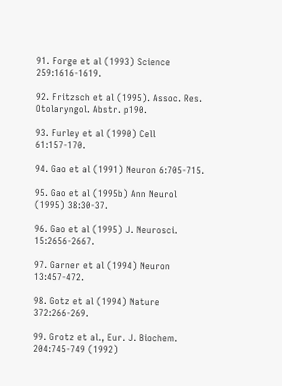91. Forge et al (1993) Science 259:1616-1619.

92. Fritzsch et al (1995). Assoc. Res. Otolaryngol. Abstr. p190.

93. Furley et al (1990) Cell 61:157-170.

94. Gao et al (1991) Neuron 6:705-715.

95. Gao et al (1995b) Ann Neurol (1995) 38:30-37.

96. Gao et al (1995) J. Neurosci. 15:2656-2667.

97. Garner et al (1994) Neuron 13:457-472.

98. Gotz et al (1994) Nature 372:266-269.

99. Grotz et al., Eur. J. Biochem. 204:745-749 (1992)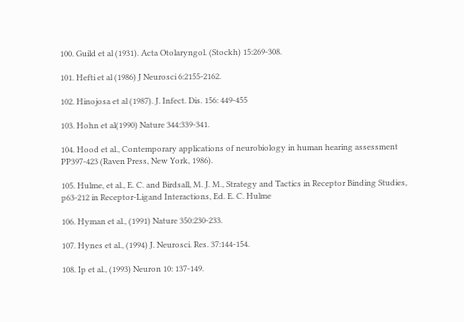100. Guild et al (1931). Acta Otolaryngol. (Stockh) 15:269-308.

101. Hefti et al (1986) J Neurosci 6:2155-2162.

102. Hinojosa et al (1987). J. Infect. Dis. 156: 449-455

103. Hohn et al(1990) Nature 344:339-341.

104. Hood et al., Contemporary applications of neurobiology in human hearing assessment PP397-423 (Raven Press, New York, 1986).

105. Hulme, et al., E. C. and Birdsall, M. J. M., Strategy and Tactics in Receptor Binding Studies, p63-212 in Receptor-Ligand Interactions, Ed. E. C. Hulme

106. Hyman et al., (1991) Nature 350:230-233.

107. Hynes et al., (1994) J. Neurosci. Res. 37:144-154.

108. Ip et al., (1993) Neuron 10: 137-149.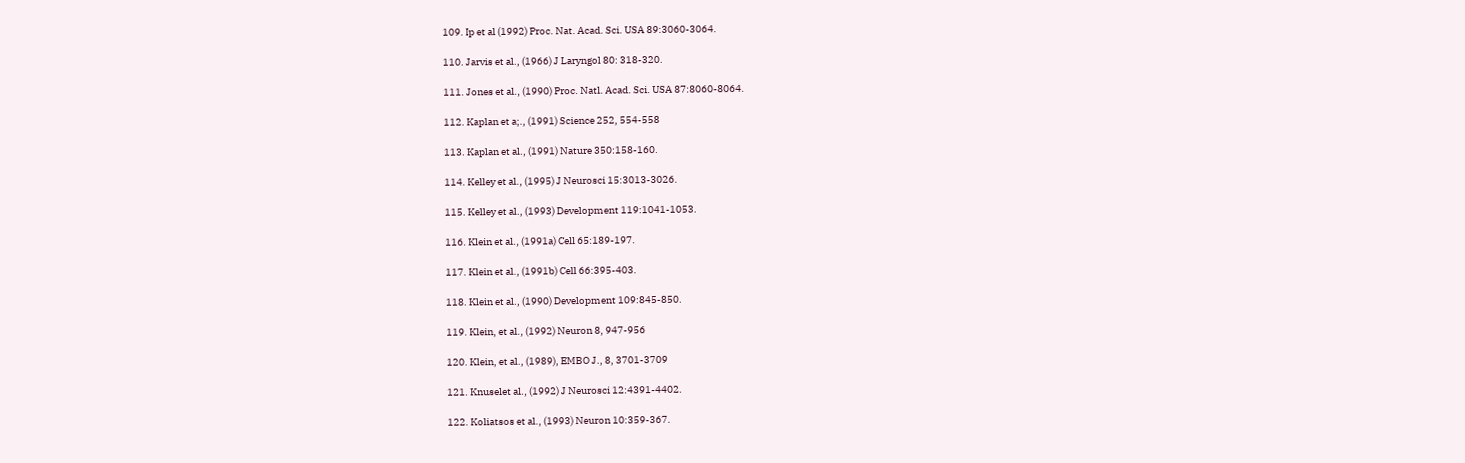109. Ip et al (1992) Proc. Nat. Acad. Sci. USA 89:3060-3064.

110. Jarvis et al., (1966) J Laryngol 80: 318-320.

111. Jones et al., (1990) Proc. Natl. Acad. Sci. USA 87:8060-8064.

112. Kaplan et a;., (1991) Science 252, 554-558

113. Kaplan et al., (1991) Nature 350:158-160.

114. Kelley et al., (1995) J Neurosci 15:3013-3026.

115. Kelley et al., (1993) Development 119:1041-1053.

116. Klein et al., (1991a) Cell 65:189-197.

117. Klein et al., (1991b) Cell 66:395-403.

118. Klein et al., (1990) Development 109:845-850.

119. Klein, et al., (1992) Neuron 8, 947-956

120. Klein, et al., (1989), EMBO J., 8, 3701-3709

121. Knuselet al., (1992) J Neurosci 12:4391-4402.

122. Koliatsos et al., (1993) Neuron 10:359-367.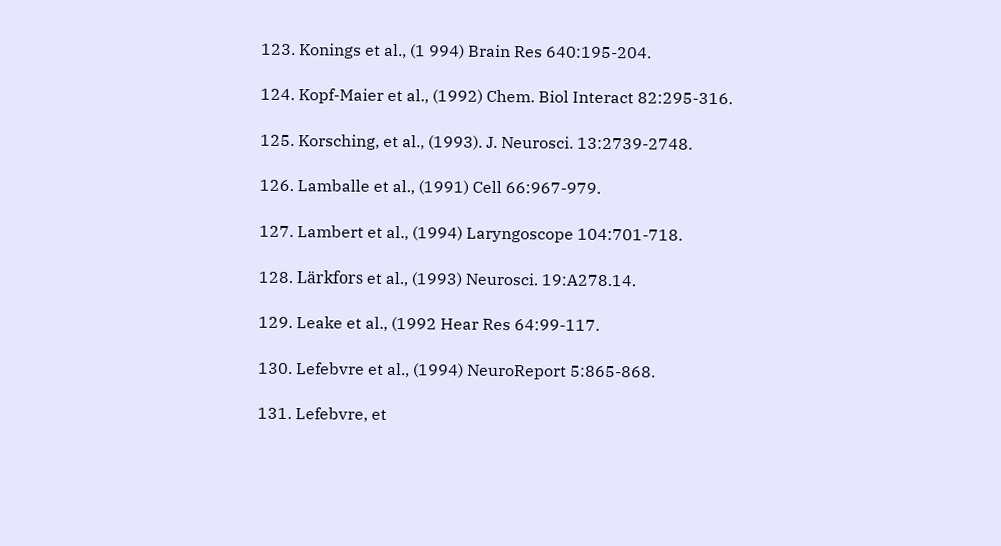123. Konings et al., (1 994) Brain Res 640:195-204.

124. Kopf-Maier et al., (1992) Chem. Biol Interact 82:295-316.

125. Korsching, et al., (1993). J. Neurosci. 13:2739-2748.

126. Lamballe et al., (1991) Cell 66:967-979.

127. Lambert et al., (1994) Laryngoscope 104:701-718.

128. Lärkfors et al., (1993) Neurosci. 19:A278.14.

129. Leake et al., (1992 Hear Res 64:99-117.

130. Lefebvre et al., (1994) NeuroReport 5:865-868.

131. Lefebvre, et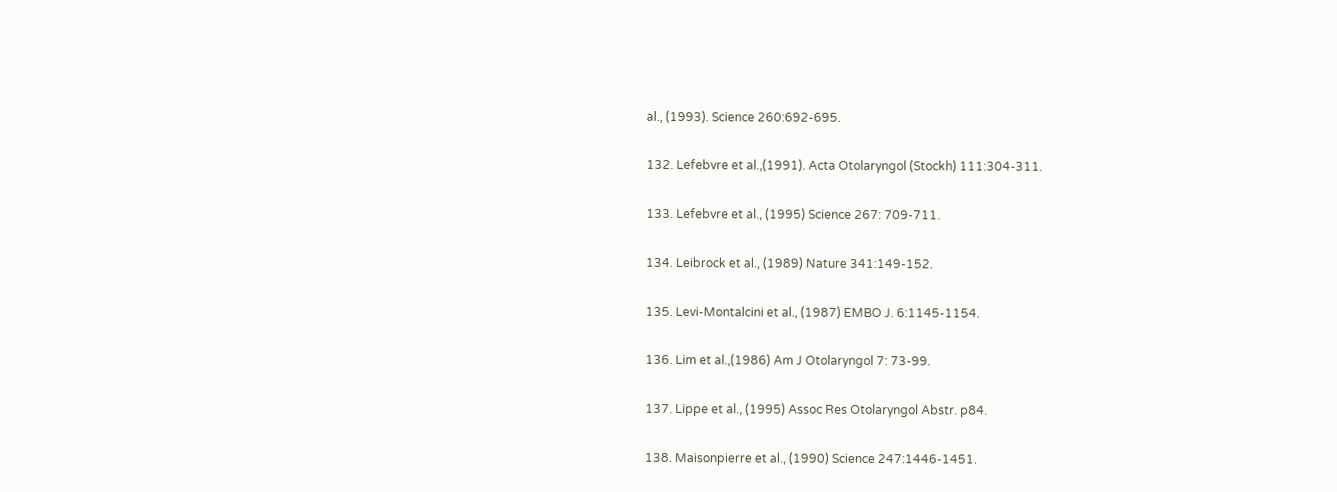al., (1993). Science 260:692-695.

132. Lefebvre et al.,(1991). Acta Otolaryngol (Stockh) 111:304-311.

133. Lefebvre et al., (1995) Science 267: 709-711.

134. Leibrock et al., (1989) Nature 341:149-152.

135. Levi-Montalcini et al., (1987) EMBO J. 6:1145-1154.

136. Lim et al.,(1986) Am J Otolaryngol 7: 73-99.

137. Lippe et al., (1995) Assoc Res Otolaryngol Abstr. p84.

138. Maisonpierre et al., (1990) Science 247:1446-1451.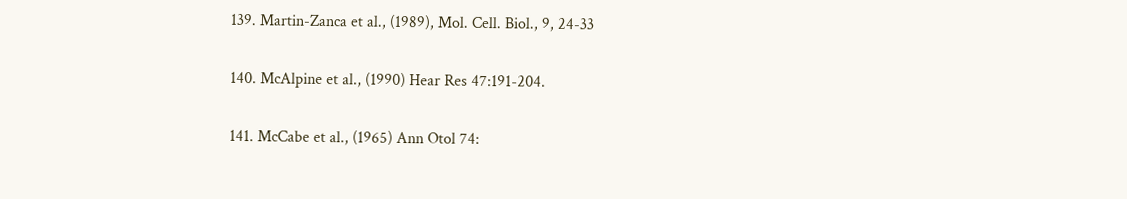139. Martin-Zanca et al., (1989), Mol. Cell. Biol., 9, 24-33

140. McAlpine et al., (1990) Hear Res 47:191-204.

141. McCabe et al., (1965) Ann Otol 74: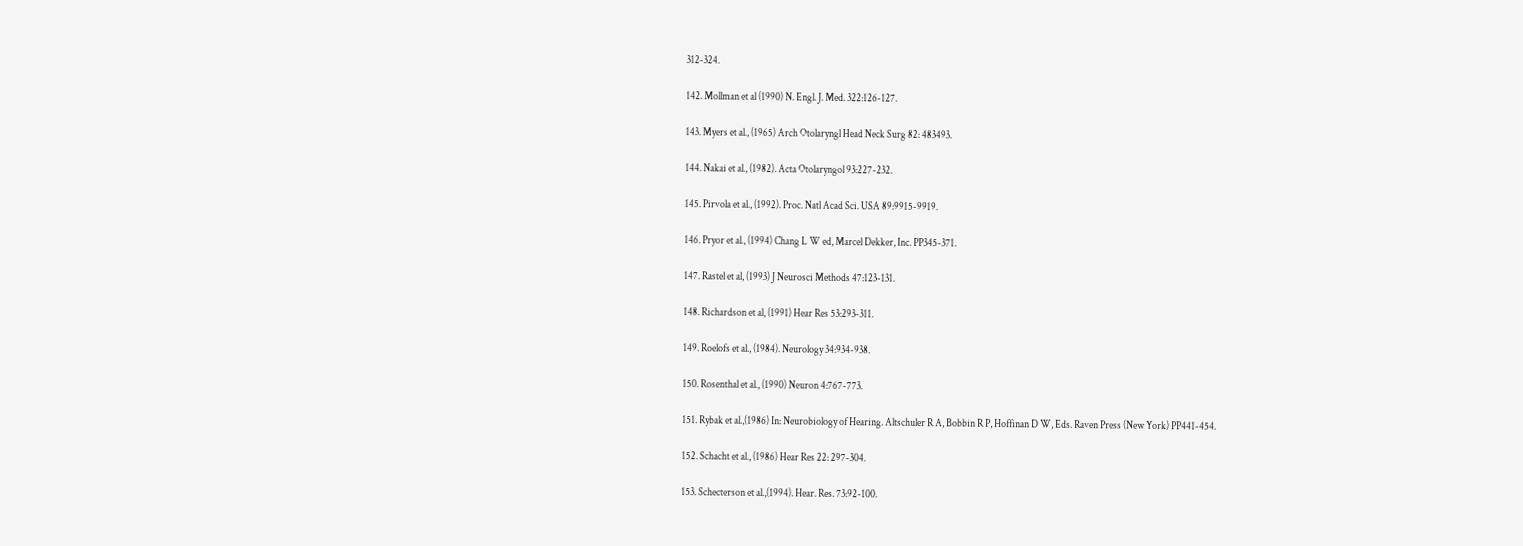312-324.

142. Mollman et al (1990) N. Engl. J. Med. 322:126-127.

143. Myers et al., (1965) Arch Otolaryngl Head Neck Surg 82: 483493.

144. Nakai et al., (1982). Acta Otolaryngol 93:227-232.

145. Pirvola et al., (1992). Proc. Natl Acad Sci. USA 89:9915-9919.

146. Pryor et al., (1994) Chang L W ed, Marcel Dekker, Inc. PP345-371.

147. Rastel et al, (1993) J Neurosci Methods 47:123-131.

148. Richardson et al, (1991) Hear Res 53:293-311.

149. Roelofs et al., (1984). Neurology 34:934-938.

150. Rosenthal et al., (1990) Neuron 4:767-773.

151. Rybak et al.,(1986) In: Neurobiology of Hearing. Altschuler R A, Bobbin R P, Hoffinan D W, Eds. Raven Press (New York) PP441-454.

152. Schacht et al., (1986) Hear Res 22: 297-304.

153. Schecterson et al.,(1994). Hear. Res. 73:92-100.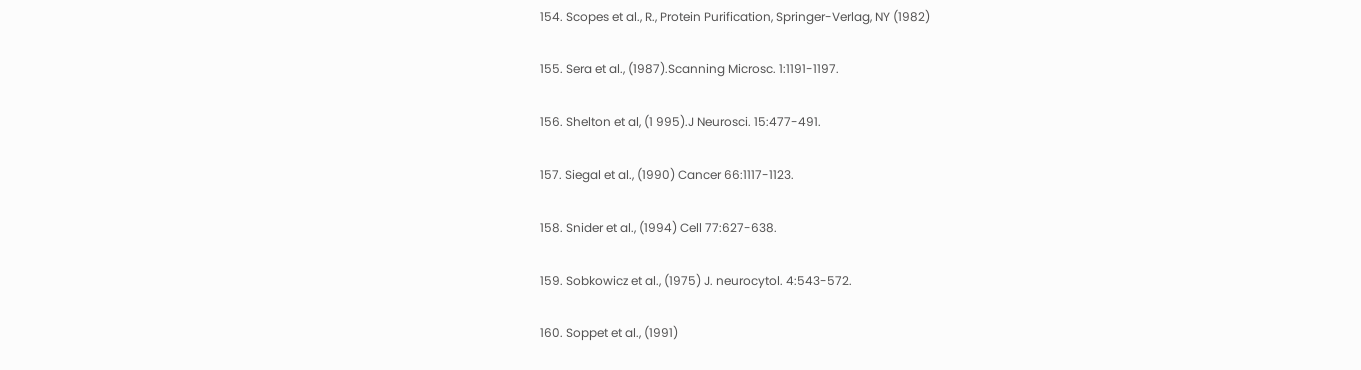154. Scopes et al., R., Protein Purification, Springer-Verlag, NY (1982)

155. Sera et al., (1987).Scanning Microsc. 1:1191-1197.

156. Shelton et al, (1 995).J Neurosci. 15:477-491.

157. Siegal et al., (1990) Cancer 66:1117-1123.

158. Snider et al., (1994) Cell 77:627-638.

159. Sobkowicz et al., (1975) J. neurocytol. 4:543-572.

160. Soppet et al., (1991)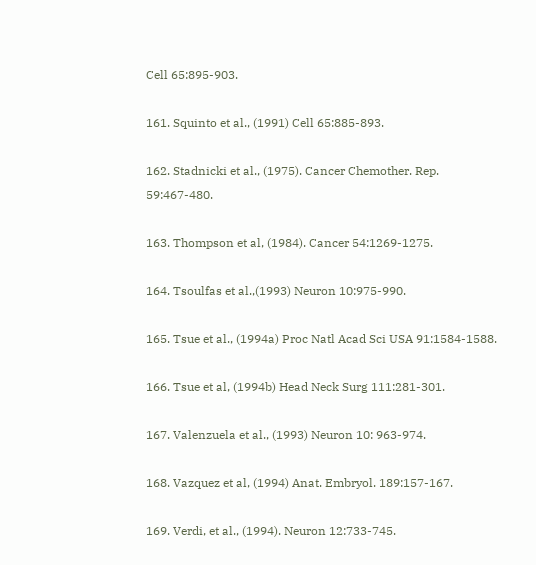Cell 65:895-903.

161. Squinto et al., (1991) Cell 65:885-893.

162. Stadnicki et al., (1975). Cancer Chemother. Rep. 59:467-480.

163. Thompson et al, (1984). Cancer 54:1269-1275.

164. Tsoulfas et al.,(1993) Neuron 10:975-990.

165. Tsue et al., (1994a) Proc Natl Acad Sci USA 91:1584-1588.

166. Tsue et al, (1994b) Head Neck Surg 111:281-301.

167. Valenzuela et al., (1993) Neuron 10: 963-974.

168. Vazquez et al, (1994) Anat. Embryol. 189:157-167.

169. Verdi, et al., (1994). Neuron 12:733-745.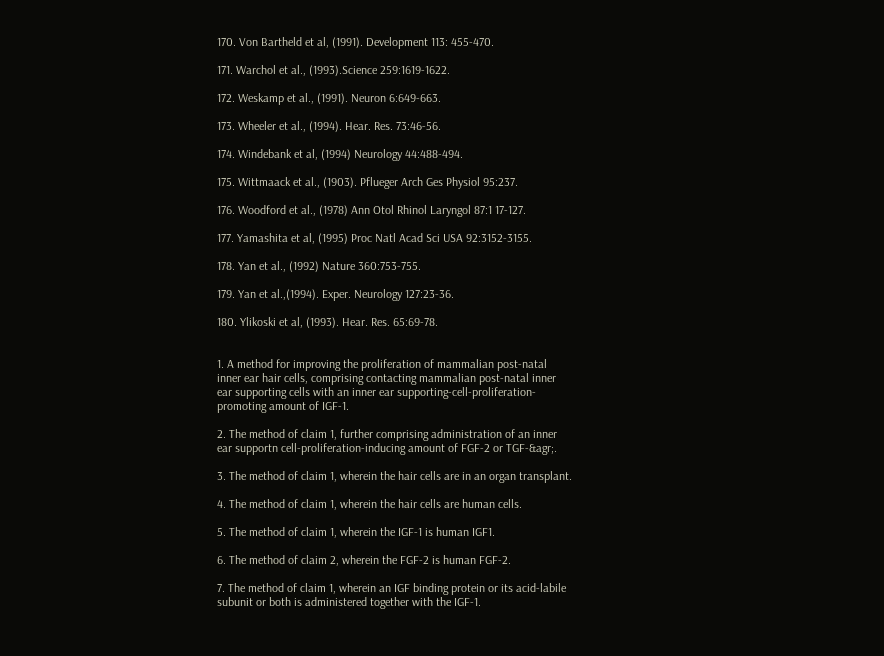170. Von Bartheld et al, (1991). Development 113: 455-470.

171. Warchol et al., (1993).Science 259:1619-1622.

172. Weskamp et al., (1991). Neuron 6:649-663.

173. Wheeler et al., (1994). Hear. Res. 73:46-56.

174. Windebank et al, (1994) Neurology 44:488-494.

175. Wittmaack et al., (1903). Pflueger Arch Ges Physiol 95:237.

176. Woodford et al., (1978) Ann Otol Rhinol Laryngol 87:1 17-127.

177. Yamashita et al, (1995) Proc Natl Acad Sci USA 92:3152-3155.

178. Yan et al., (1992) Nature 360:753-755.

179. Yan et al.,(1994). Exper. Neurology 127:23-36.

180. Ylikoski et al, (1993). Hear. Res. 65:69-78.


1. A method for improving the proliferation of mammalian post-natal inner ear hair cells, comprising contacting mammalian post-natal inner ear supporting cells with an inner ear supporting-cell-proliferation-promoting amount of IGF-1.

2. The method of claim 1, further comprising administration of an inner ear supportn cell-proliferation-inducing amount of FGF-2 or TGF-&agr;.

3. The method of claim 1, wherein the hair cells are in an organ transplant.

4. The method of claim 1, wherein the hair cells are human cells.

5. The method of claim 1, wherein the IGF-1 is human IGF1.

6. The method of claim 2, wherein the FGF-2 is human FGF-2.

7. The method of claim 1, wherein an IGF binding protein or its acid-labile subunit or both is administered together with the IGF-1.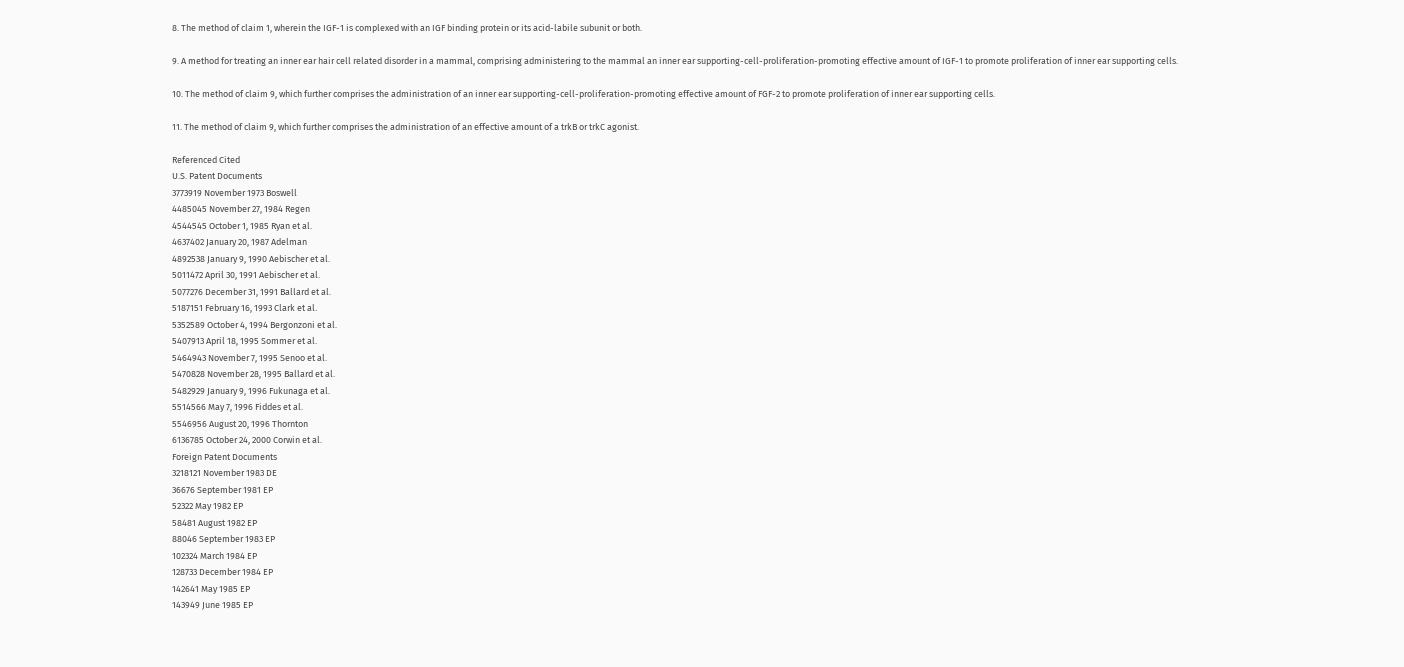8. The method of claim 1, wherein the IGF-1 is complexed with an IGF binding protein or its acid-labile subunit or both.

9. A method for treating an inner ear hair cell related disorder in a mammal, comprising administering to the mammal an inner ear supporting-cell-proliferation-promoting effective amount of IGF-1 to promote proliferation of inner ear supporting cells.

10. The method of claim 9, which further comprises the administration of an inner ear supporting-cell-proliferation-promoting effective amount of FGF-2 to promote proliferation of inner ear supporting cells.

11. The method of claim 9, which further comprises the administration of an effective amount of a trkB or trkC agonist.

Referenced Cited
U.S. Patent Documents
3773919 November 1973 Boswell
4485045 November 27, 1984 Regen
4544545 October 1, 1985 Ryan et al.
4637402 January 20, 1987 Adelman
4892538 January 9, 1990 Aebischer et al.
5011472 April 30, 1991 Aebischer et al.
5077276 December 31, 1991 Ballard et al.
5187151 February 16, 1993 Clark et al.
5352589 October 4, 1994 Bergonzoni et al.
5407913 April 18, 1995 Sommer et al.
5464943 November 7, 1995 Senoo et al.
5470828 November 28, 1995 Ballard et al.
5482929 January 9, 1996 Fukunaga et al.
5514566 May 7, 1996 Fiddes et al.
5546956 August 20, 1996 Thornton
6136785 October 24, 2000 Corwin et al.
Foreign Patent Documents
3218121 November 1983 DE
36676 September 1981 EP
52322 May 1982 EP
58481 August 1982 EP
88046 September 1983 EP
102324 March 1984 EP
128733 December 1984 EP
142641 May 1985 EP
143949 June 1985 EP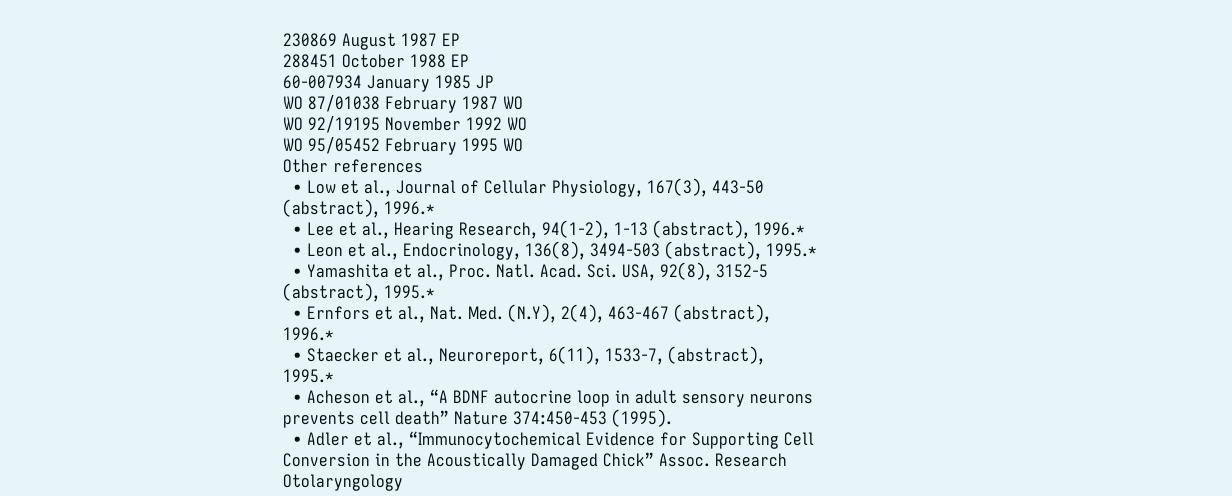230869 August 1987 EP
288451 October 1988 EP
60-007934 January 1985 JP
WO 87/01038 February 1987 WO
WO 92/19195 November 1992 WO
WO 95/05452 February 1995 WO
Other references
  • Low et al., Journal of Cellular Physiology, 167(3), 443-50 (abstract), 1996.*
  • Lee et al., Hearing Research, 94(1-2), 1-13 (abstract), 1996.*
  • Leon et al., Endocrinology, 136(8), 3494-503 (abstract), 1995.*
  • Yamashita et al., Proc. Natl. Acad. Sci. USA, 92(8), 3152-5 (abstract), 1995.*
  • Ernfors et al., Nat. Med. (N.Y), 2(4), 463-467 (abstract), 1996.*
  • Staecker et al., Neuroreport, 6(11), 1533-7, (abstract), 1995.*
  • Acheson et al., “A BDNF autocrine loop in adult sensory neurons prevents cell death” Nature 374:450-453 (1995).
  • Adler et al., “Immunocytochemical Evidence for Supporting Cell Conversion in the Acoustically Damaged Chick” Assoc. Research Otolaryngology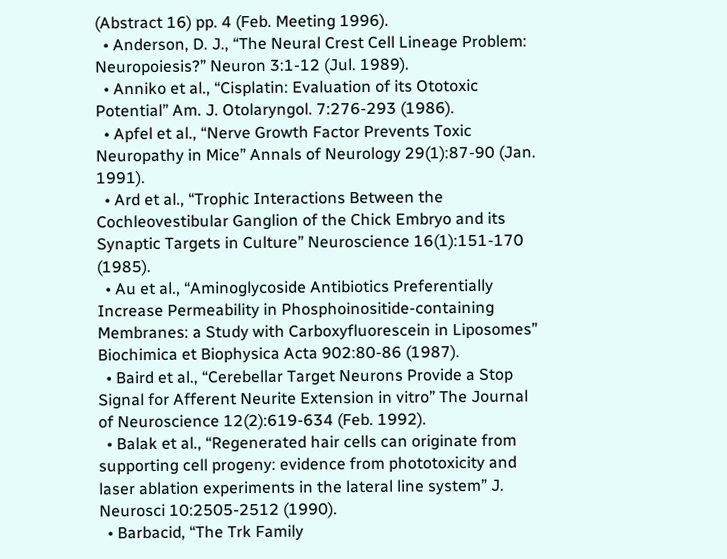(Abstract 16) pp. 4 (Feb. Meeting 1996).
  • Anderson, D. J., “The Neural Crest Cell Lineage Problem: Neuropoiesis?” Neuron 3:1-12 (Jul. 1989).
  • Anniko et al., “Cisplatin: Evaluation of its Ototoxic Potential” Am. J. Otolaryngol. 7:276-293 (1986).
  • Apfel et al., “Nerve Growth Factor Prevents Toxic Neuropathy in Mice” Annals of Neurology 29(1):87-90 (Jan. 1991).
  • Ard et al., “Trophic Interactions Between the Cochleovestibular Ganglion of the Chick Embryo and its Synaptic Targets in Culture” Neuroscience 16(1):151-170 (1985).
  • Au et al., “Aminoglycoside Antibiotics Preferentially Increase Permeability in Phosphoinositide-containing Membranes: a Study with Carboxyfluorescein in Liposomes” Biochimica et Biophysica Acta 902:80-86 (1987).
  • Baird et al., “Cerebellar Target Neurons Provide a Stop Signal for Afferent Neurite Extension in vitro” The Journal of Neuroscience 12(2):619-634 (Feb. 1992).
  • Balak et al., “Regenerated hair cells can originate from supporting cell progeny: evidence from phototoxicity and laser ablation experiments in the lateral line system” J. Neurosci 10:2505-2512 (1990).
  • Barbacid, “The Trk Family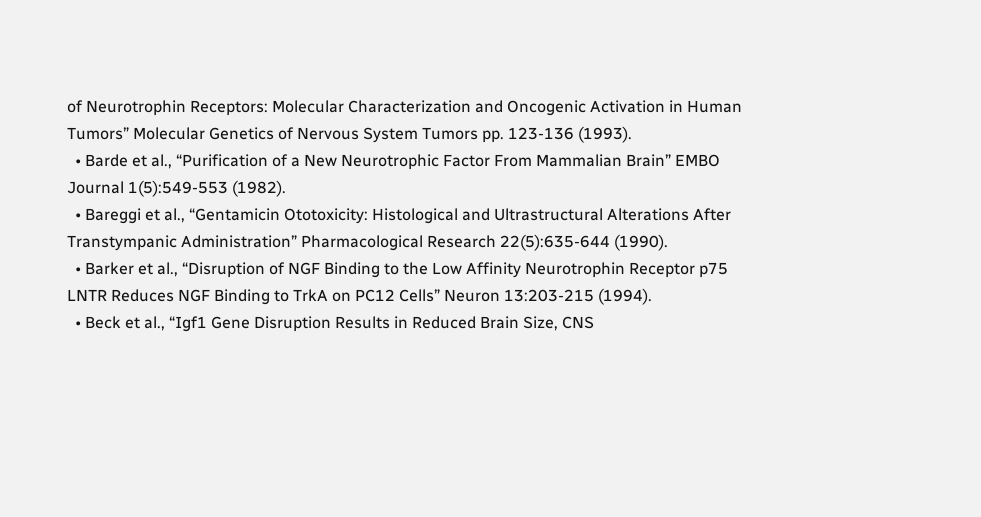of Neurotrophin Receptors: Molecular Characterization and Oncogenic Activation in Human Tumors” Molecular Genetics of Nervous System Tumors pp. 123-136 (1993).
  • Barde et al., “Purification of a New Neurotrophic Factor From Mammalian Brain” EMBO Journal 1(5):549-553 (1982).
  • Bareggi et al., “Gentamicin Ototoxicity: Histological and Ultrastructural Alterations After Transtympanic Administration” Pharmacological Research 22(5):635-644 (1990).
  • Barker et al., “Disruption of NGF Binding to the Low Affinity Neurotrophin Receptor p75 LNTR Reduces NGF Binding to TrkA on PC12 Cells” Neuron 13:203-215 (1994).
  • Beck et al., “Igf1 Gene Disruption Results in Reduced Brain Size, CNS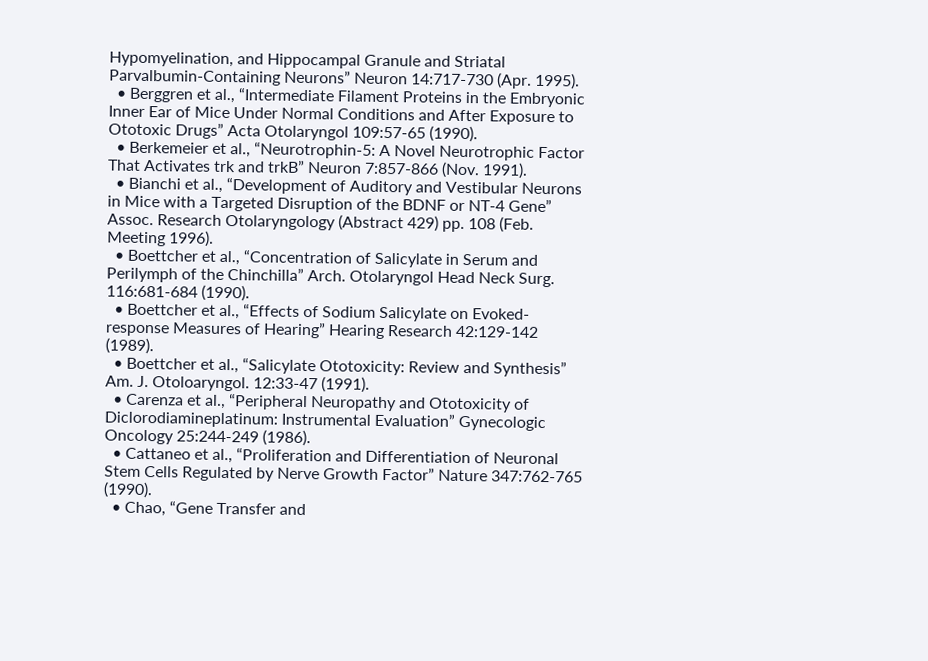Hypomyelination, and Hippocampal Granule and Striatal Parvalbumin-Containing Neurons” Neuron 14:717-730 (Apr. 1995).
  • Berggren et al., “Intermediate Filament Proteins in the Embryonic Inner Ear of Mice Under Normal Conditions and After Exposure to Ototoxic Drugs” Acta Otolaryngol 109:57-65 (1990).
  • Berkemeier et al., “Neurotrophin-5: A Novel Neurotrophic Factor That Activates trk and trkB” Neuron 7:857-866 (Nov. 1991).
  • Bianchi et al., “Development of Auditory and Vestibular Neurons in Mice with a Targeted Disruption of the BDNF or NT-4 Gene” Assoc. Research Otolaryngology (Abstract 429) pp. 108 (Feb. Meeting 1996).
  • Boettcher et al., “Concentration of Salicylate in Serum and Perilymph of the Chinchilla” Arch. Otolaryngol Head Neck Surg. 116:681-684 (1990).
  • Boettcher et al., “Effects of Sodium Salicylate on Evoked-response Measures of Hearing” Hearing Research 42:129-142 (1989).
  • Boettcher et al., “Salicylate Ototoxicity: Review and Synthesis” Am. J. Otoloaryngol. 12:33-47 (1991).
  • Carenza et al., “Peripheral Neuropathy and Ototoxicity of Diclorodiamineplatinum: Instrumental Evaluation” Gynecologic Oncology 25:244-249 (1986).
  • Cattaneo et al., “Proliferation and Differentiation of Neuronal Stem Cells Regulated by Nerve Growth Factor” Nature 347:762-765 (1990).
  • Chao, “Gene Transfer and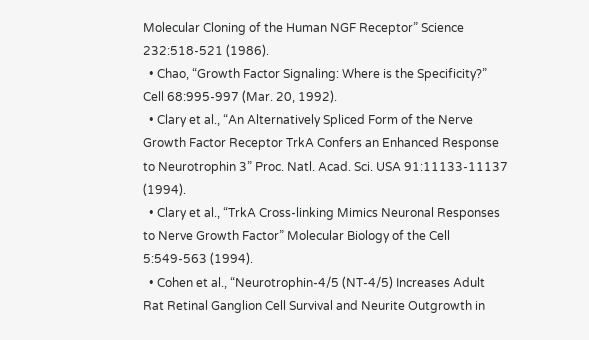Molecular Cloning of the Human NGF Receptor” Science 232:518-521 (1986).
  • Chao, “Growth Factor Signaling: Where is the Specificity?” Cell 68:995-997 (Mar. 20, 1992).
  • Clary et al., “An Alternatively Spliced Form of the Nerve Growth Factor Receptor TrkA Confers an Enhanced Response to Neurotrophin 3” Proc. Natl. Acad. Sci. USA 91:11133-11137 (1994).
  • Clary et al., “TrkA Cross-linking Mimics Neuronal Responses to Nerve Growth Factor” Molecular Biology of the Cell 5:549-563 (1994).
  • Cohen et al., “Neurotrophin-4/5 (NT-4/5) Increases Adult Rat Retinal Ganglion Cell Survival and Neurite Outgrowth in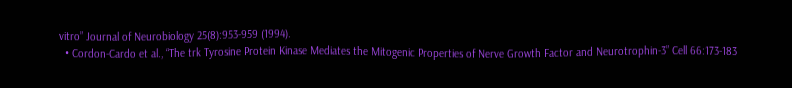vitro” Journal of Neurobiology 25(8):953-959 (1994).
  • Cordon-Cardo et al., “The trk Tyrosine Protein Kinase Mediates the Mitogenic Properties of Nerve Growth Factor and Neurotrophin-3” Cell 66:173-183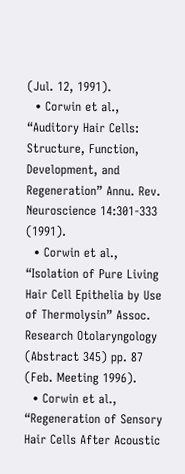(Jul. 12, 1991).
  • Corwin et al., “Auditory Hair Cells: Structure, Function, Development, and Regeneration” Annu. Rev. Neuroscience 14:301-333 (1991).
  • Corwin et al., “Isolation of Pure Living Hair Cell Epithelia by Use of Thermolysin” Assoc. Research Otolaryngology (Abstract 345) pp. 87 (Feb. Meeting 1996).
  • Corwin et al., “Regeneration of Sensory Hair Cells After Acoustic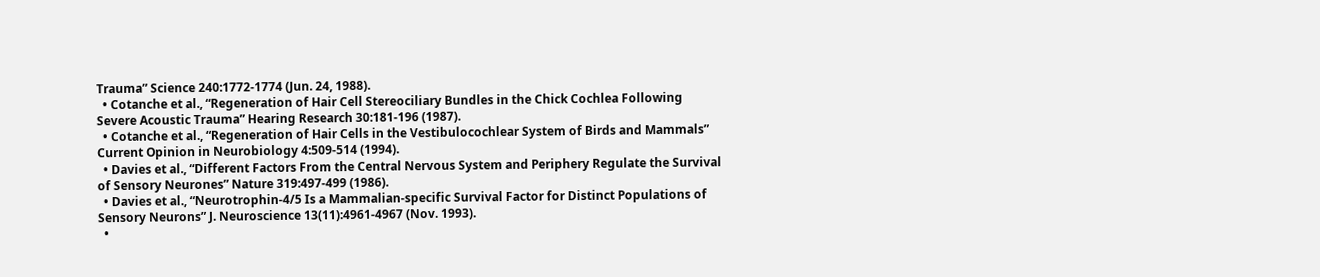Trauma” Science 240:1772-1774 (Jun. 24, 1988).
  • Cotanche et al., “Regeneration of Hair Cell Stereociliary Bundles in the Chick Cochlea Following Severe Acoustic Trauma” Hearing Research 30:181-196 (1987).
  • Cotanche et al., “Regeneration of Hair Cells in the Vestibulocochlear System of Birds and Mammals” Current Opinion in Neurobiology 4:509-514 (1994).
  • Davies et al., “Different Factors From the Central Nervous System and Periphery Regulate the Survival of Sensory Neurones” Nature 319:497-499 (1986).
  • Davies et al., “Neurotrophin-4/5 Is a Mammalian-specific Survival Factor for Distinct Populations of Sensory Neurons” J. Neuroscience 13(11):4961-4967 (Nov. 1993).
  •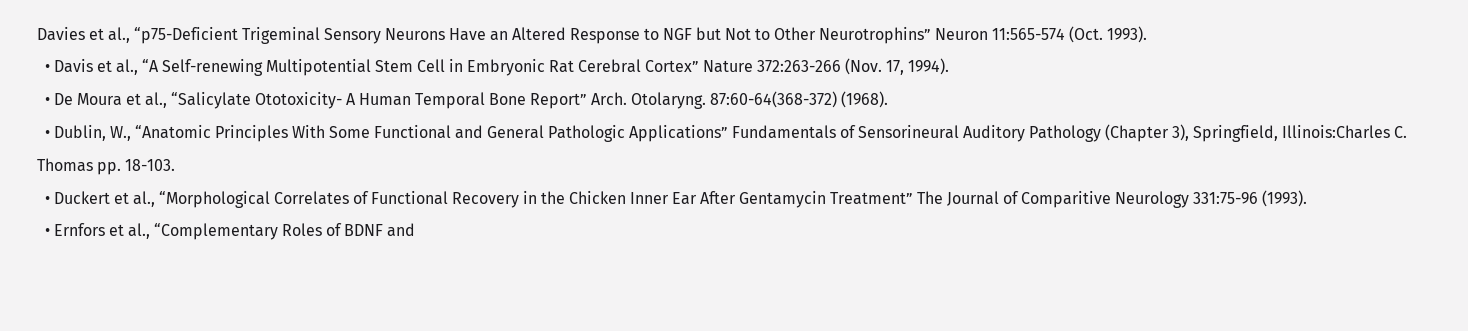Davies et al., “p75-Deficient Trigeminal Sensory Neurons Have an Altered Response to NGF but Not to Other Neurotrophins” Neuron 11:565-574 (Oct. 1993).
  • Davis et al., “A Self-renewing Multipotential Stem Cell in Embryonic Rat Cerebral Cortex” Nature 372:263-266 (Nov. 17, 1994).
  • De Moura et al., “Salicylate Ototoxicity- A Human Temporal Bone Report” Arch. Otolaryng. 87:60-64(368-372) (1968).
  • Dublin, W., “Anatomic Principles With Some Functional and General Pathologic Applications” Fundamentals of Sensorineural Auditory Pathology (Chapter 3), Springfield, Illinois:Charles C. Thomas pp. 18-103.
  • Duckert et al., “Morphological Correlates of Functional Recovery in the Chicken Inner Ear After Gentamycin Treatment” The Journal of Comparitive Neurology 331:75-96 (1993).
  • Ernfors et al., “Complementary Roles of BDNF and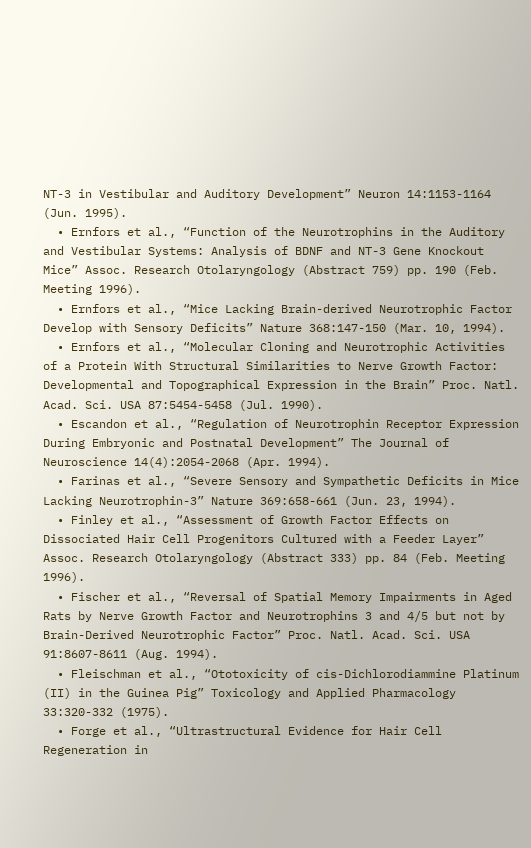NT-3 in Vestibular and Auditory Development” Neuron 14:1153-1164 (Jun. 1995).
  • Ernfors et al., “Function of the Neurotrophins in the Auditory and Vestibular Systems: Analysis of BDNF and NT-3 Gene Knockout Mice” Assoc. Research Otolaryngology (Abstract 759) pp. 190 (Feb. Meeting 1996).
  • Ernfors et al., “Mice Lacking Brain-derived Neurotrophic Factor Develop with Sensory Deficits” Nature 368:147-150 (Mar. 10, 1994).
  • Ernfors et al., “Molecular Cloning and Neurotrophic Activities of a Protein With Structural Similarities to Nerve Growth Factor: Developmental and Topographical Expression in the Brain” Proc. Natl. Acad. Sci. USA 87:5454-5458 (Jul. 1990).
  • Escandon et al., “Regulation of Neurotrophin Receptor Expression During Embryonic and Postnatal Development” The Journal of Neuroscience 14(4):2054-2068 (Apr. 1994).
  • Farinas et al., “Severe Sensory and Sympathetic Deficits in Mice Lacking Neurotrophin-3” Nature 369:658-661 (Jun. 23, 1994).
  • Finley et al., “Assessment of Growth Factor Effects on Dissociated Hair Cell Progenitors Cultured with a Feeder Layer” Assoc. Research Otolaryngology (Abstract 333) pp. 84 (Feb. Meeting 1996).
  • Fischer et al., “Reversal of Spatial Memory Impairments in Aged Rats by Nerve Growth Factor and Neurotrophins 3 and 4/5 but not by Brain-Derived Neurotrophic Factor” Proc. Natl. Acad. Sci. USA 91:8607-8611 (Aug. 1994).
  • Fleischman et al., “Ototoxicity of cis-Dichlorodiammine Platinum (II) in the Guinea Pig” Toxicology and Applied Pharmacology 33:320-332 (1975).
  • Forge et al., “Ultrastructural Evidence for Hair Cell Regeneration in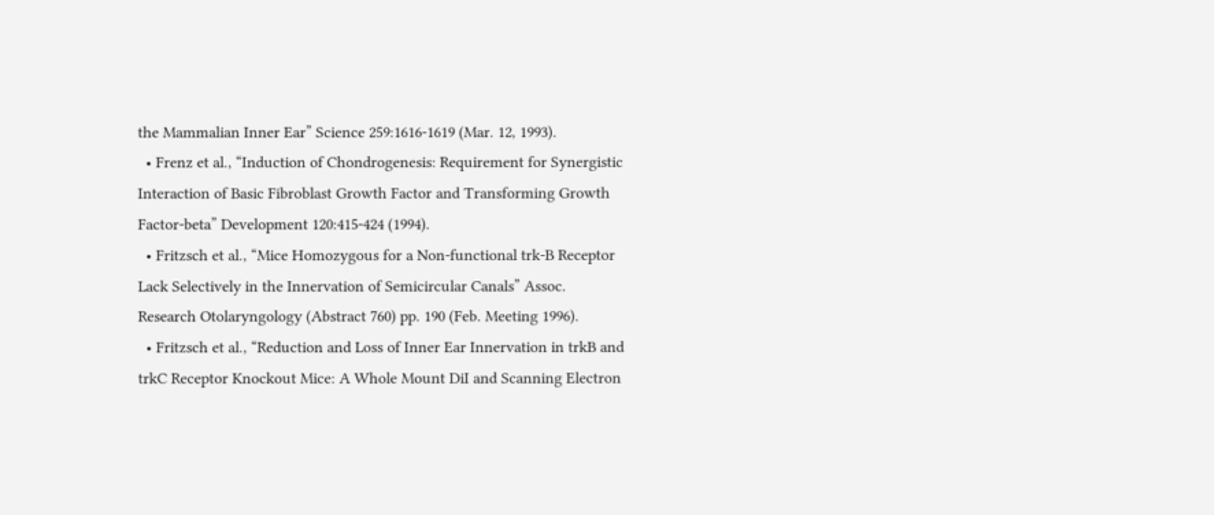the Mammalian Inner Ear” Science 259:1616-1619 (Mar. 12, 1993).
  • Frenz et al., “Induction of Chondrogenesis: Requirement for Synergistic Interaction of Basic Fibroblast Growth Factor and Transforming Growth Factor-beta” Development 120:415-424 (1994).
  • Fritzsch et al., “Mice Homozygous for a Non-functional trk-B Receptor Lack Selectively in the Innervation of Semicircular Canals” Assoc. Research Otolaryngology (Abstract 760) pp. 190 (Feb. Meeting 1996).
  • Fritzsch et al., “Reduction and Loss of Inner Ear Innervation in trkB and trkC Receptor Knockout Mice: A Whole Mount DiI and Scanning Electron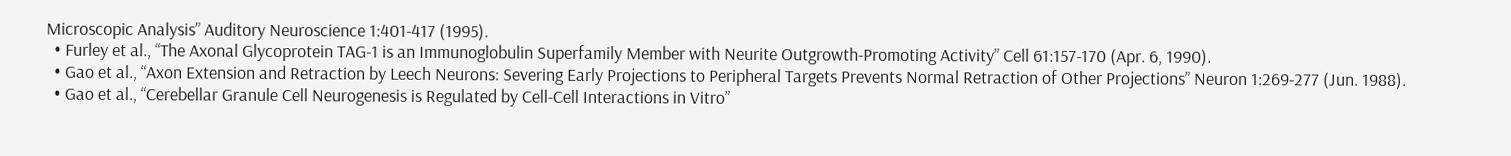Microscopic Analysis” Auditory Neuroscience 1:401-417 (1995).
  • Furley et al., “The Axonal Glycoprotein TAG-1 is an Immunoglobulin Superfamily Member with Neurite Outgrowth-Promoting Activity” Cell 61:157-170 (Apr. 6, 1990).
  • Gao et al., “Axon Extension and Retraction by Leech Neurons: Severing Early Projections to Peripheral Targets Prevents Normal Retraction of Other Projections” Neuron 1:269-277 (Jun. 1988).
  • Gao et al., “Cerebellar Granule Cell Neurogenesis is Regulated by Cell-Cell Interactions in Vitro”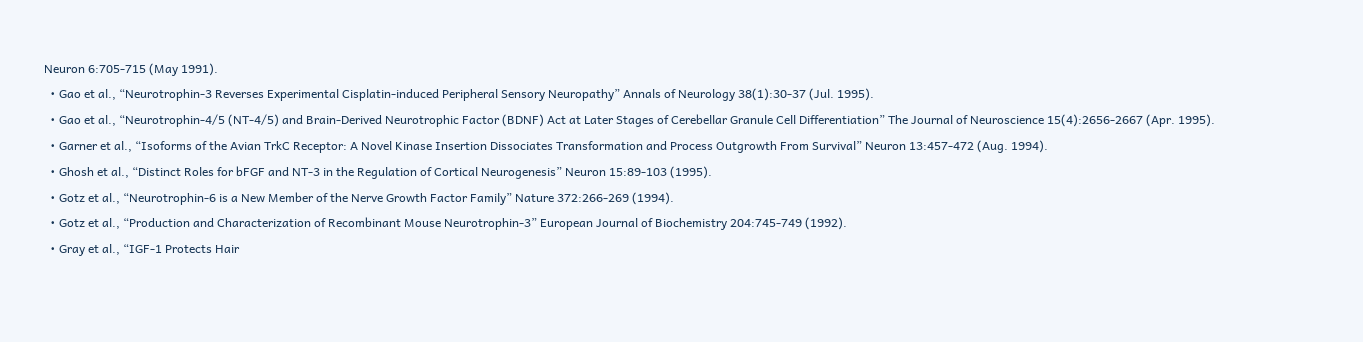Neuron 6:705-715 (May 1991).
  • Gao et al., “Neurotrophin-3 Reverses Experimental Cisplatin-induced Peripheral Sensory Neuropathy” Annals of Neurology 38(1):30-37 (Jul. 1995).
  • Gao et al., “Neurotrophin-4/5 (NT-4/5) and Brain-Derived Neurotrophic Factor (BDNF) Act at Later Stages of Cerebellar Granule Cell Differentiation” The Journal of Neuroscience 15(4):2656-2667 (Apr. 1995).
  • Garner et al., “Isoforms of the Avian TrkC Receptor: A Novel Kinase Insertion Dissociates Transformation and Process Outgrowth From Survival” Neuron 13:457-472 (Aug. 1994).
  • Ghosh et al., “Distinct Roles for bFGF and NT-3 in the Regulation of Cortical Neurogenesis” Neuron 15:89-103 (1995).
  • Gotz et al., “Neurotrophin-6 is a New Member of the Nerve Growth Factor Family” Nature 372:266-269 (1994).
  • Gotz et al., “Production and Characterization of Recombinant Mouse Neurotrophin-3” European Journal of Biochemistry 204:745-749 (1992).
  • Gray et al., “IGF-1 Protects Hair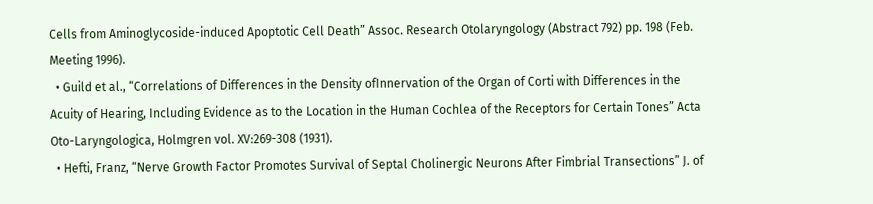Cells from Aminoglycoside-induced Apoptotic Cell Death” Assoc. Research Otolaryngology (Abstract 792) pp. 198 (Feb. Meeting 1996).
  • Guild et al., “Correlations of Differences in the Density ofInnervation of the Organ of Corti with Differences in the Acuity of Hearing, Including Evidence as to the Location in the Human Cochlea of the Receptors for Certain Tones” Acta Oto-Laryngologica, Holmgren vol. XV:269-308 (1931).
  • Hefti, Franz, “Nerve Growth Factor Promotes Survival of Septal Cholinergic Neurons After Fimbrial Transections” J. of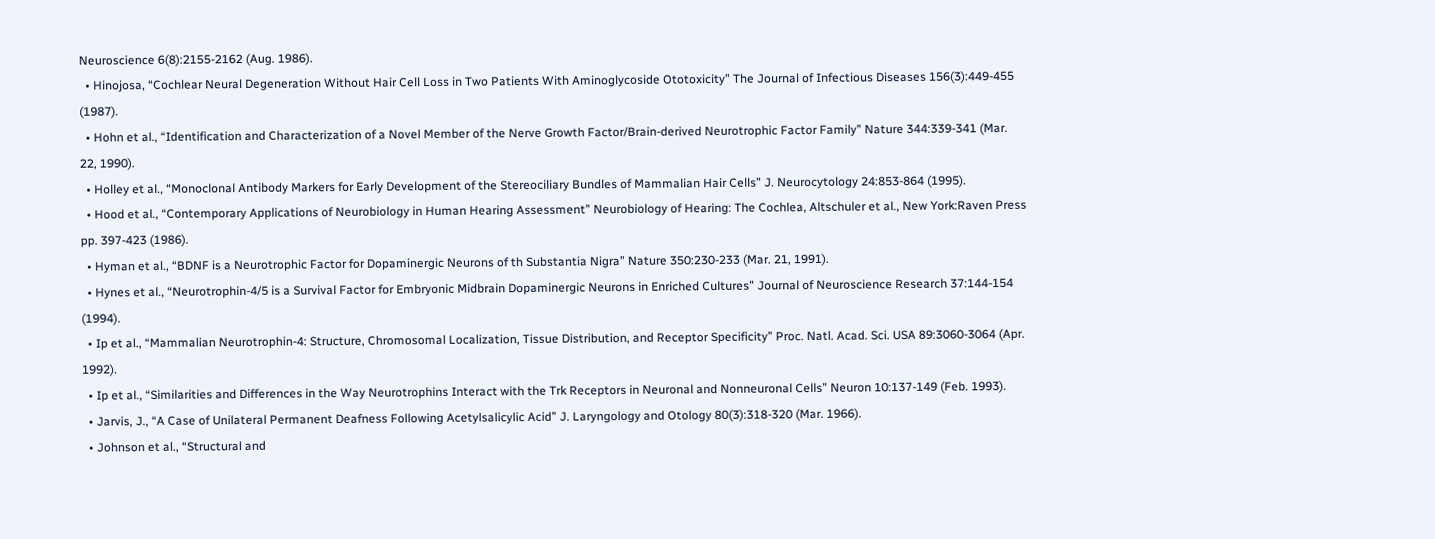Neuroscience 6(8):2155-2162 (Aug. 1986).
  • Hinojosa, “Cochlear Neural Degeneration Without Hair Cell Loss in Two Patients With Aminoglycoside Ototoxicity” The Journal of Infectious Diseases 156(3):449-455 (1987).
  • Hohn et al., “Identification and Characterization of a Novel Member of the Nerve Growth Factor/Brain-derived Neurotrophic Factor Family” Nature 344:339-341 (Mar. 22, 1990).
  • Holley et al., “Monoclonal Antibody Markers for Early Development of the Stereociliary Bundles of Mammalian Hair Cells” J. Neurocytology 24:853-864 (1995).
  • Hood et al., “Contemporary Applications of Neurobiology in Human Hearing Assessment” Neurobiology of Hearing: The Cochlea, Altschuler et al., New York:Raven Press pp. 397-423 (1986).
  • Hyman et al., “BDNF is a Neurotrophic Factor for Dopaminergic Neurons of th Substantia Nigra” Nature 350:230-233 (Mar. 21, 1991).
  • Hynes et al., “Neurotrophin-4/5 is a Survival Factor for Embryonic Midbrain Dopaminergic Neurons in Enriched Cultures” Journal of Neuroscience Research 37:144-154 (1994).
  • Ip et al., “Mammalian Neurotrophin-4: Structure, Chromosomal Localization, Tissue Distribution, and Receptor Specificity” Proc. Natl. Acad. Sci. USA 89:3060-3064 (Apr. 1992).
  • Ip et al., “Similarities and Differences in the Way Neurotrophins Interact with the Trk Receptors in Neuronal and Nonneuronal Cells” Neuron 10:137-149 (Feb. 1993).
  • Jarvis, J., “A Case of Unilateral Permanent Deafness Following Acetylsalicylic Acid” J. Laryngology and Otology 80(3):318-320 (Mar. 1966).
  • Johnson et al., “Structural and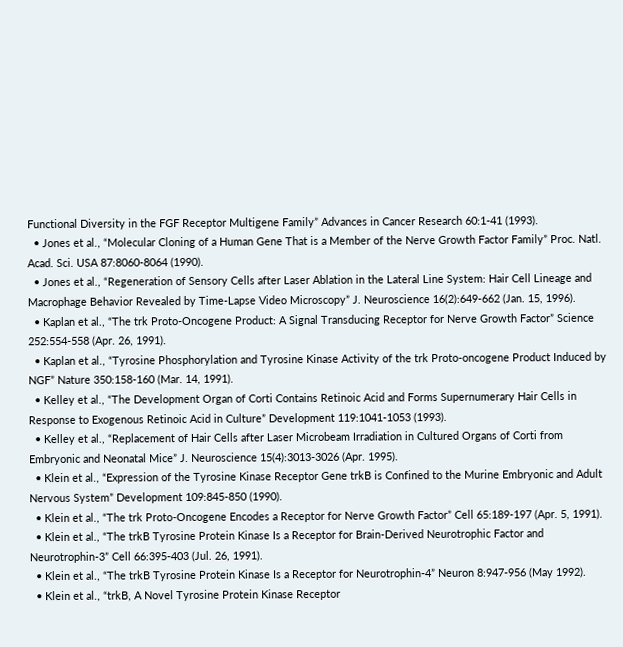Functional Diversity in the FGF Receptor Multigene Family” Advances in Cancer Research 60:1-41 (1993).
  • Jones et al., “Molecular Cloning of a Human Gene That is a Member of the Nerve Growth Factor Family” Proc. Natl. Acad. Sci. USA 87:8060-8064 (1990).
  • Jones et al., “Regeneration of Sensory Cells after Laser Ablation in the Lateral Line System: Hair Cell Lineage and Macrophage Behavior Revealed by Time-Lapse Video Microscopy” J. Neuroscience 16(2):649-662 (Jan. 15, 1996).
  • Kaplan et al., “The trk Proto-Oncogene Product: A Signal Transducing Receptor for Nerve Growth Factor” Science 252:554-558 (Apr. 26, 1991).
  • Kaplan et al., “Tyrosine Phosphorylation and Tyrosine Kinase Activity of the trk Proto-oncogene Product Induced by NGF” Nature 350:158-160 (Mar. 14, 1991).
  • Kelley et al., “The Development Organ of Corti Contains Retinoic Acid and Forms Supernumerary Hair Cells in Response to Exogenous Retinoic Acid in Culture” Development 119:1041-1053 (1993).
  • Kelley et al., “Replacement of Hair Cells after Laser Microbeam Irradiation in Cultured Organs of Corti from Embryonic and Neonatal Mice” J. Neuroscience 15(4):3013-3026 (Apr. 1995).
  • Klein et al., “Expression of the Tyrosine Kinase Receptor Gene trkB is Confined to the Murine Embryonic and Adult Nervous System” Development 109:845-850 (1990).
  • Klein et al., “The trk Proto-Oncogene Encodes a Receptor for Nerve Growth Factor” Cell 65:189-197 (Apr. 5, 1991).
  • Klein et al., “The trkB Tyrosine Protein Kinase Is a Receptor for Brain-Derived Neurotrophic Factor and Neurotrophin-3” Cell 66:395-403 (Jul. 26, 1991).
  • Klein et al., “The trkB Tyrosine Protein Kinase Is a Receptor for Neurotrophin-4” Neuron 8:947-956 (May 1992).
  • Klein et al., “trkB, A Novel Tyrosine Protein Kinase Receptor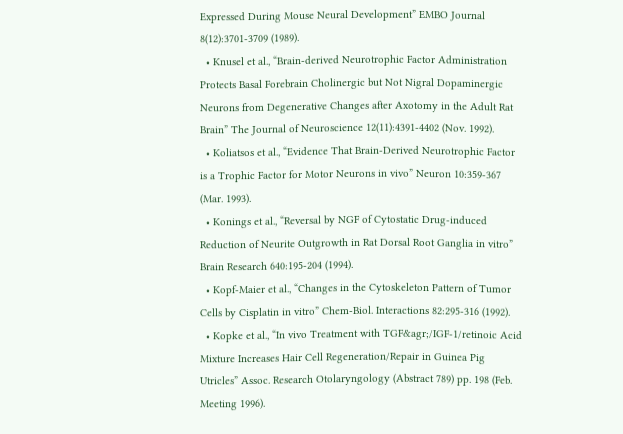Expressed During Mouse Neural Development” EMBO Journal 8(12):3701-3709 (1989).
  • Knusel et al., “Brain-derived Neurotrophic Factor Administration Protects Basal Forebrain Cholinergic but Not Nigral Dopaminergic Neurons from Degenerative Changes after Axotomy in the Adult Rat Brain” The Journal of Neuroscience 12(11):4391-4402 (Nov. 1992).
  • Koliatsos et al., “Evidence That Brain-Derived Neurotrophic Factor is a Trophic Factor for Motor Neurons in vivo” Neuron 10:359-367 (Mar. 1993).
  • Konings et al., “Reversal by NGF of Cytostatic Drug-induced Reduction of Neurite Outgrowth in Rat Dorsal Root Ganglia in vitro” Brain Research 640:195-204 (1994).
  • Kopf-Maier et al., “Changes in the Cytoskeleton Pattern of Tumor Cells by Cisplatin in vitro” Chem-Biol. Interactions 82:295-316 (1992).
  • Kopke et al., “In vivo Treatment with TGF&agr;/IGF-1/retinoic Acid Mixture Increases Hair Cell Regeneration/Repair in Guinea Pig Utricles” Assoc. Research Otolaryngology (Abstract 789) pp. 198 (Feb. Meeting 1996).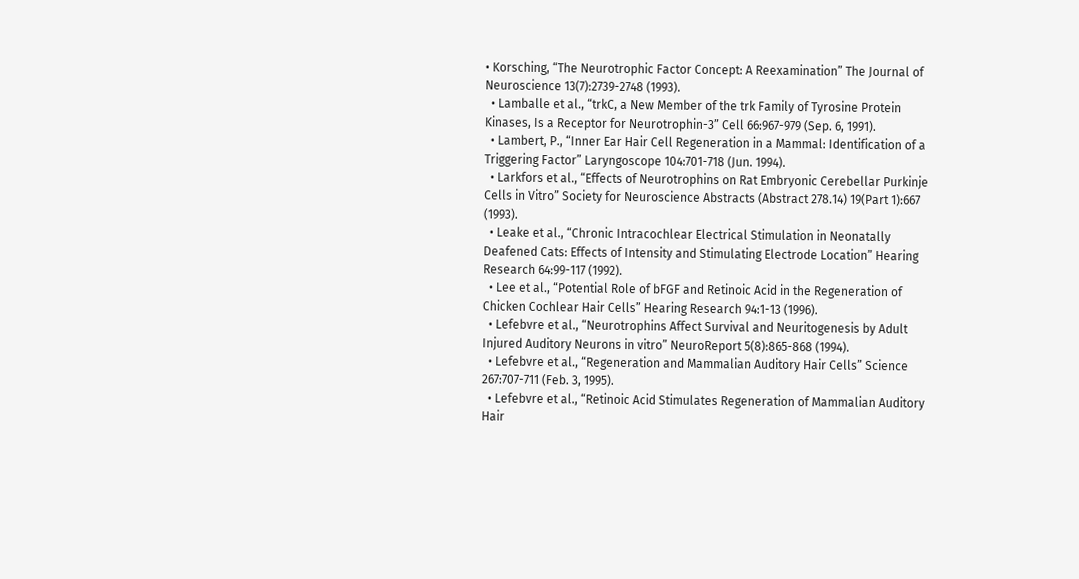• Korsching, “The Neurotrophic Factor Concept: A Reexamination” The Journal of Neuroscience 13(7):2739-2748 (1993).
  • Lamballe et al., “trkC, a New Member of the trk Family of Tyrosine Protein Kinases, Is a Receptor for Neurotrophin-3” Cell 66:967-979 (Sep. 6, 1991).
  • Lambert, P., “Inner Ear Hair Cell Regeneration in a Mammal: Identification of a Triggering Factor” Laryngoscope 104:701-718 (Jun. 1994).
  • Larkfors et al., “Effects of Neurotrophins on Rat Embryonic Cerebellar Purkinje Cells in Vitro” Society for Neuroscience Abstracts (Abstract 278.14) 19(Part 1):667 (1993).
  • Leake et al., “Chronic Intracochlear Electrical Stimulation in Neonatally Deafened Cats: Effects of Intensity and Stimulating Electrode Location” Hearing Research 64:99-117 (1992).
  • Lee et al., “Potential Role of bFGF and Retinoic Acid in the Regeneration of Chicken Cochlear Hair Cells” Hearing Research 94:1-13 (1996).
  • Lefebvre et al., “Neurotrophins Affect Survival and Neuritogenesis by Adult Injured Auditory Neurons in vitro” NeuroReport 5(8):865-868 (1994).
  • Lefebvre et al., “Regeneration and Mammalian Auditory Hair Cells” Science 267:707-711 (Feb. 3, 1995).
  • Lefebvre et al., “Retinoic Acid Stimulates Regeneration of Mammalian Auditory Hair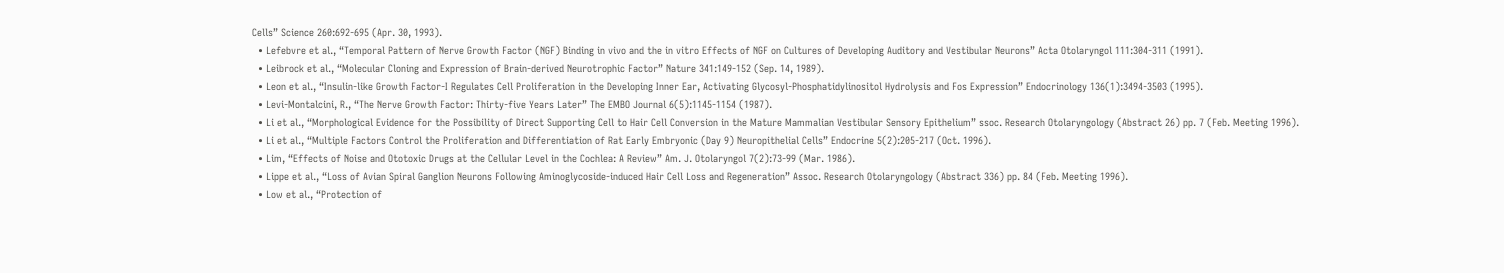Cells” Science 260:692-695 (Apr. 30, 1993).
  • Lefebvre et al., “Temporal Pattern of Nerve Growth Factor (NGF) Binding in vivo and the in vitro Effects of NGF on Cultures of Developing Auditory and Vestibular Neurons” Acta Otolaryngol 111:304-311 (1991).
  • Leibrock et al., “Molecular Cloning and Expression of Brain-derived Neurotrophic Factor” Nature 341:149-152 (Sep. 14, 1989).
  • Leon et al., “Insulin-like Growth Factor-I Regulates Cell Proliferation in the Developing Inner Ear, Activating Glycosyl-Phosphatidylinositol Hydrolysis and Fos Expression” Endocrinology 136(1):3494-3503 (1995).
  • Levi-Montalcini, R., “The Nerve Growth Factor: Thirty-five Years Later” The EMBO Journal 6(5):1145-1154 (1987).
  • Li et al., “Morphological Evidence for the Possibility of Direct Supporting Cell to Hair Cell Conversion in the Mature Mammalian Vestibular Sensory Epithelium” ssoc. Research Otolaryngology (Abstract 26) pp. 7 (Feb. Meeting 1996).
  • Li et al., “Multiple Factors Control the Proliferation and Differentiation of Rat Early Embryonic (Day 9) Neuropithelial Cells” Endocrine 5(2):205-217 (Oct. 1996).
  • Lim, “Effects of Noise and Ototoxic Drugs at the Cellular Level in the Cochlea: A Review” Am. J. Otolaryngol 7(2):73-99 (Mar. 1986).
  • Lippe et al., “Loss of Avian Spiral Ganglion Neurons Following Aminoglycoside-induced Hair Cell Loss and Regeneration” Assoc. Research Otolaryngology (Abstract 336) pp. 84 (Feb. Meeting 1996).
  • Low et al., “Protection of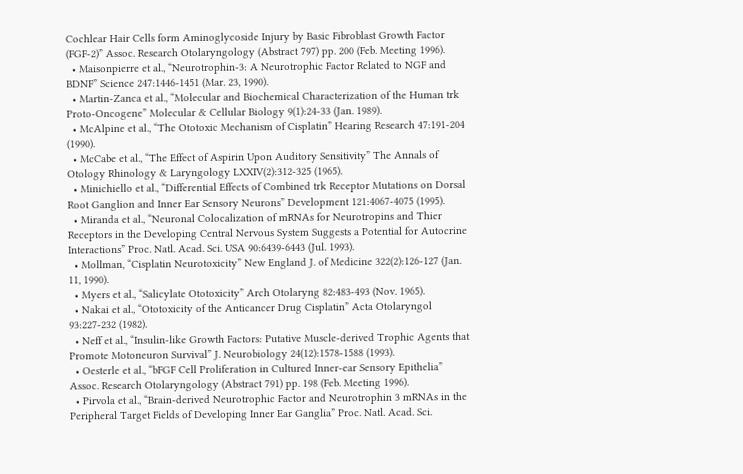Cochlear Hair Cells form Aminoglycoside Injury by Basic Fibroblast Growth Factor (FGF-2)” Assoc. Research Otolaryngology (Abstract 797) pp. 200 (Feb. Meeting 1996).
  • Maisonpierre et al., “Neurotrophin-3: A Neurotrophic Factor Related to NGF and BDNF” Science 247:1446-1451 (Mar. 23, 1990).
  • Martin-Zanca et al., “Molecular and Biochemical Characterization of the Human trk Proto-Oncogene” Molecular & Cellular Biology 9(1):24-33 (Jan. 1989).
  • McAlpine et al., “The Ototoxic Mechanism of Cisplatin” Hearing Research 47:191-204 (1990).
  • McCabe et al., “The Effect of Aspirin Upon Auditory Sensitivity” The Annals of Otology Rhinology & Laryngology LXXIV(2):312-325 (1965).
  • Minichiello et al., “Differential Effects of Combined trk Receptor Mutations on Dorsal Root Ganglion and Inner Ear Sensory Neurons” Development 121:4067-4075 (1995).
  • Miranda et al., “Neuronal Colocalization of mRNAs for Neurotropins and Thier Receptors in the Developing Central Nervous System Suggests a Potential for Autocrine Interactions” Proc. Natl. Acad. Sci. USA 90:6439-6443 (Jul. 1993).
  • Mollman, “Cisplatin Neurotoxicity” New England J. of Medicine 322(2):126-127 (Jan. 11, 1990).
  • Myers et al., “Salicylate Ototoxicity” Arch Otolaryng 82:483-493 (Nov. 1965).
  • Nakai et al., “Ototoxicity of the Anticancer Drug Cisplatin” Acta Otolaryngol 93:227-232 (1982).
  • Neff et al., “Insulin-like Growth Factors: Putative Muscle-derived Trophic Agents that Promote Motoneuron Survival” J. Neurobiology 24(12):1578-1588 (1993).
  • Oesterle et al., “bFGF Cell Proliferation in Cultured Inner-ear Sensory Epithelia” Assoc. Research Otolaryngology (Abstract 791) pp. 198 (Feb. Meeting 1996).
  • Pirvola et al., “Brain-derived Neurotrophic Factor and Neurotrophin 3 mRNAs in the Peripheral Target Fields of Developing Inner Ear Ganglia” Proc. Natl. Acad. Sci.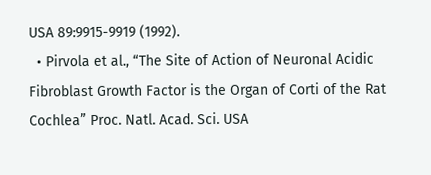USA 89:9915-9919 (1992).
  • Pirvola et al., “The Site of Action of Neuronal Acidic Fibroblast Growth Factor is the Organ of Corti of the Rat Cochlea” Proc. Natl. Acad. Sci. USA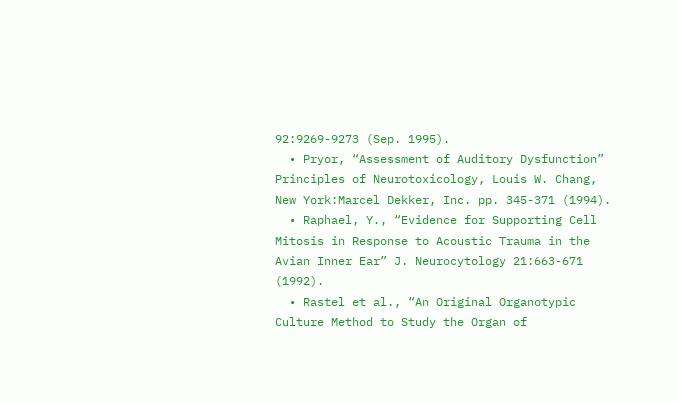92:9269-9273 (Sep. 1995).
  • Pryor, “Assessment of Auditory Dysfunction” Principles of Neurotoxicology, Louis W. Chang, New York:Marcel Dekker, Inc. pp. 345-371 (1994).
  • Raphael, Y., “Evidence for Supporting Cell Mitosis in Response to Acoustic Trauma in the Avian Inner Ear” J. Neurocytology 21:663-671 (1992).
  • Rastel et al., “An Original Organotypic Culture Method to Study the Organ of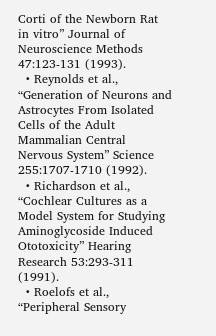Corti of the Newborn Rat in vitro” Journal of Neuroscience Methods 47:123-131 (1993).
  • Reynolds et al., “Generation of Neurons and Astrocytes From Isolated Cells of the Adult Mammalian Central Nervous System” Science 255:1707-1710 (1992).
  • Richardson et al., “Cochlear Cultures as a Model System for Studying Aminoglycoside Induced Ototoxicity” Hearing Research 53:293-311 (1991).
  • Roelofs et al., “Peripheral Sensory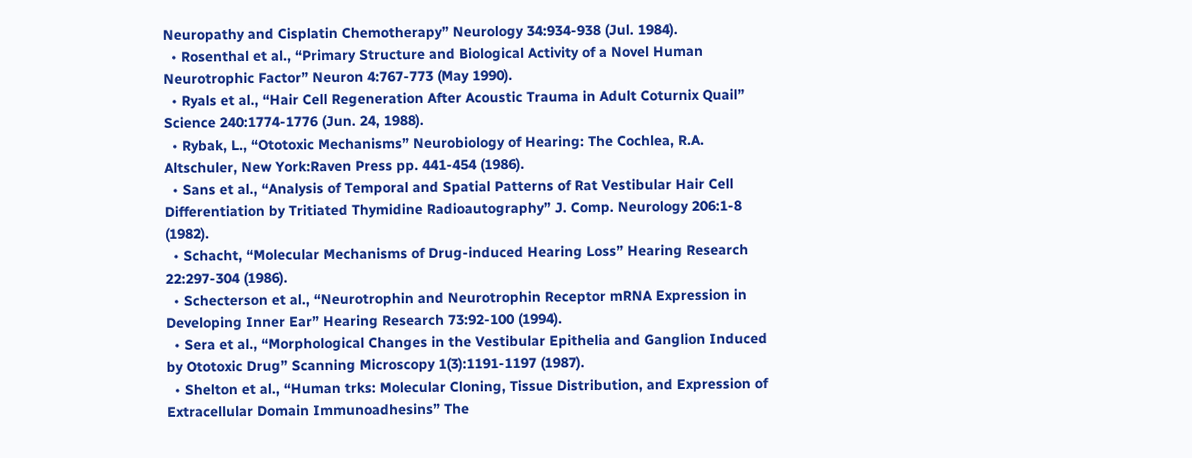Neuropathy and Cisplatin Chemotherapy” Neurology 34:934-938 (Jul. 1984).
  • Rosenthal et al., “Primary Structure and Biological Activity of a Novel Human Neurotrophic Factor” Neuron 4:767-773 (May 1990).
  • Ryals et al., “Hair Cell Regeneration After Acoustic Trauma in Adult Coturnix Quail” Science 240:1774-1776 (Jun. 24, 1988).
  • Rybak, L., “Ototoxic Mechanisms” Neurobiology of Hearing: The Cochlea, R.A. Altschuler, New York:Raven Press pp. 441-454 (1986).
  • Sans et al., “Analysis of Temporal and Spatial Patterns of Rat Vestibular Hair Cell Differentiation by Tritiated Thymidine Radioautography” J. Comp. Neurology 206:1-8 (1982).
  • Schacht, “Molecular Mechanisms of Drug-induced Hearing Loss” Hearing Research 22:297-304 (1986).
  • Schecterson et al., “Neurotrophin and Neurotrophin Receptor mRNA Expression in Developing Inner Ear” Hearing Research 73:92-100 (1994).
  • Sera et al., “Morphological Changes in the Vestibular Epithelia and Ganglion Induced by Ototoxic Drug” Scanning Microscopy 1(3):1191-1197 (1987).
  • Shelton et al., “Human trks: Molecular Cloning, Tissue Distribution, and Expression of Extracellular Domain Immunoadhesins” The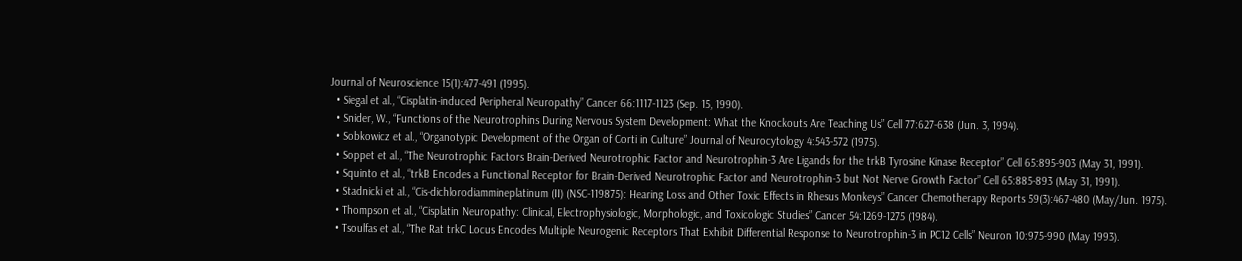Journal of Neuroscience 15(1):477-491 (1995).
  • Siegal et al., “Cisplatin-induced Peripheral Neuropathy” Cancer 66:1117-1123 (Sep. 15, 1990).
  • Snider, W., “Functions of the Neurotrophins During Nervous System Development: What the Knockouts Are Teaching Us” Cell 77:627-638 (Jun. 3, 1994).
  • Sobkowicz et al., “Organotypic Development of the Organ of Corti in Culture” Journal of Neurocytology 4:543-572 (1975).
  • Soppet et al., “The Neurotrophic Factors Brain-Derived Neurotrophic Factor and Neurotrophin-3 Are Ligands for the trkB Tyrosine Kinase Receptor” Cell 65:895-903 (May 31, 1991).
  • Squinto et al., “trkB Encodes a Functional Receptor for Brain-Derived Neurotrophic Factor and Neurotrophin-3 but Not Nerve Growth Factor” Cell 65:885-893 (May 31, 1991).
  • Stadnicki et al., “Cis-dichlorodiammineplatinum (II) (NSC-119875): Hearing Loss and Other Toxic Effects in Rhesus Monkeys” Cancer Chemotherapy Reports 59(3):467-480 (May/Jun. 1975).
  • Thompson et al., “Cisplatin Neuropathy: Clinical, Electrophysiologic, Morphologic, and Toxicologic Studies” Cancer 54:1269-1275 (1984).
  • Tsoulfas et al., “The Rat trkC Locus Encodes Multiple Neurogenic Receptors That Exhibit Differential Response to Neurotrophin-3 in PC12 Cells” Neuron 10:975-990 (May 1993).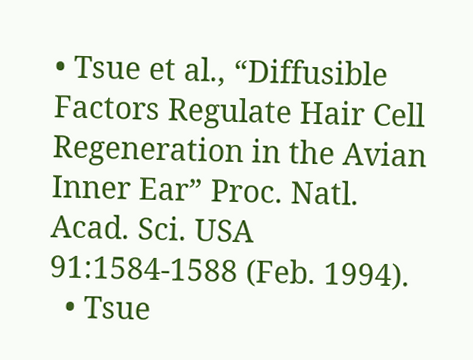• Tsue et al., “Diffusible Factors Regulate Hair Cell Regeneration in the Avian Inner Ear” Proc. Natl. Acad. Sci. USA 91:1584-1588 (Feb. 1994).
  • Tsue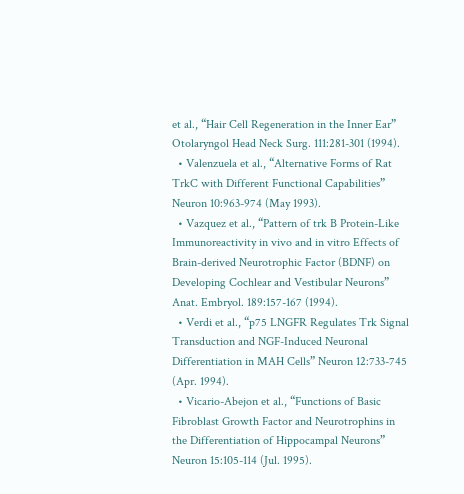et al., “Hair Cell Regeneration in the Inner Ear” Otolaryngol Head Neck Surg. 111:281-301 (1994).
  • Valenzuela et al., “Alternative Forms of Rat TrkC with Different Functional Capabilities” Neuron 10:963-974 (May 1993).
  • Vazquez et al., “Pattern of trk B Protein-Like Immunoreactivity in vivo and in vitro Effects of Brain-derived Neurotrophic Factor (BDNF) on Developing Cochlear and Vestibular Neurons” Anat. Embryol. 189:157-167 (1994).
  • Verdi et al., “p75 LNGFR Regulates Trk Signal Transduction and NGF-Induced Neuronal Differentiation in MAH Cells” Neuron 12:733-745 (Apr. 1994).
  • Vicario-Abejon et al., “Functions of Basic Fibroblast Growth Factor and Neurotrophins in the Differentiation of Hippocampal Neurons” Neuron 15:105-114 (Jul. 1995).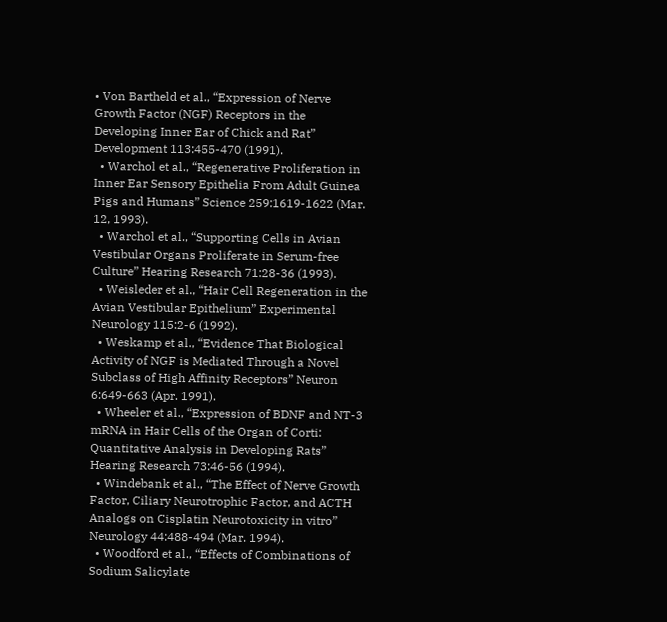• Von Bartheld et al., “Expression of Nerve Growth Factor (NGF) Receptors in the Developing Inner Ear of Chick and Rat” Development 113:455-470 (1991).
  • Warchol et al., “Regenerative Proliferation in Inner Ear Sensory Epithelia From Adult Guinea Pigs and Humans” Science 259:1619-1622 (Mar. 12, 1993).
  • Warchol et al., “Supporting Cells in Avian Vestibular Organs Proliferate in Serum-free Culture” Hearing Research 71:28-36 (1993).
  • Weisleder et al., “Hair Cell Regeneration in the Avian Vestibular Epithelium” Experimental Neurology 115:2-6 (1992).
  • Weskamp et al., “Evidence That Biological Activity of NGF is Mediated Through a Novel Subclass of High Affinity Receptors” Neuron 6:649-663 (Apr. 1991).
  • Wheeler et al., “Expression of BDNF and NT-3 mRNA in Hair Cells of the Organ of Corti: Quantitative Analysis in Developing Rats” Hearing Research 73:46-56 (1994).
  • Windebank et al., “The Effect of Nerve Growth Factor, Ciliary Neurotrophic Factor, and ACTH Analogs on Cisplatin Neurotoxicity in vitro” Neurology 44:488-494 (Mar. 1994).
  • Woodford et al., “Effects of Combinations of Sodium Salicylate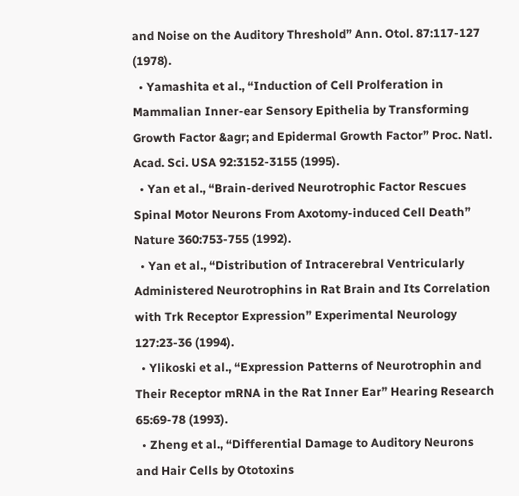and Noise on the Auditory Threshold” Ann. Otol. 87:117-127 (1978).
  • Yamashita et al., “Induction of Cell Prolferation in Mammalian Inner-ear Sensory Epithelia by Transforming Growth Factor &agr; and Epidermal Growth Factor” Proc. Natl. Acad. Sci. USA 92:3152-3155 (1995).
  • Yan et al., “Brain-derived Neurotrophic Factor Rescues Spinal Motor Neurons From Axotomy-induced Cell Death” Nature 360:753-755 (1992).
  • Yan et al., “Distribution of Intracerebral Ventricularly Administered Neurotrophins in Rat Brain and Its Correlation with Trk Receptor Expression” Experimental Neurology 127:23-36 (1994).
  • Ylikoski et al., “Expression Patterns of Neurotrophin and Their Receptor mRNA in the Rat Inner Ear” Hearing Research 65:69-78 (1993).
  • Zheng et al., “Differential Damage to Auditory Neurons and Hair Cells by Ototoxins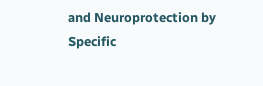and Neuroprotection by Specific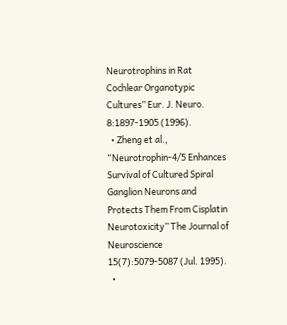Neurotrophins in Rat Cochlear Organotypic Cultures” Eur. J. Neuro. 8:1897-1905 (1996).
  • Zheng et al., “Neurotrophin-4/5 Enhances Survival of Cultured Spiral Ganglion Neurons and Protects Them From Cisplatin Neurotoxicity” The Journal of Neuroscience 15(7):5079-5087 (Jul. 1995).
  •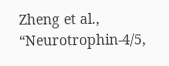Zheng et al., “Neurotrophin-4/5,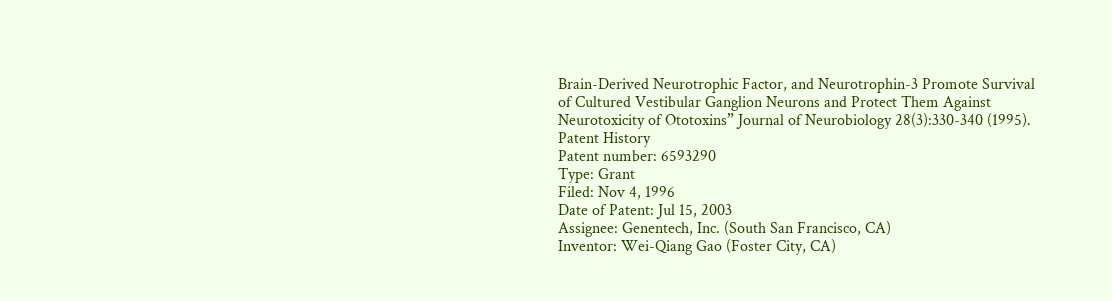Brain-Derived Neurotrophic Factor, and Neurotrophin-3 Promote Survival of Cultured Vestibular Ganglion Neurons and Protect Them Against Neurotoxicity of Ototoxins” Journal of Neurobiology 28(3):330-340 (1995).
Patent History
Patent number: 6593290
Type: Grant
Filed: Nov 4, 1996
Date of Patent: Jul 15, 2003
Assignee: Genentech, Inc. (South San Francisco, CA)
Inventor: Wei-Qiang Gao (Foster City, CA)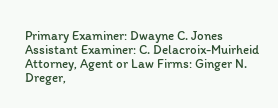Primary Examiner: Dwayne C. Jones
Assistant Examiner: C. Delacroix-Muirheid
Attorney, Agent or Law Firms: Ginger N. Dreger,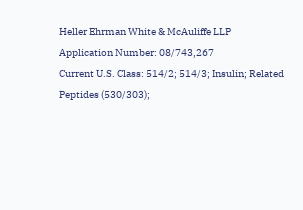Heller Ehrman White & McAuliffe LLP
Application Number: 08/743,267
Current U.S. Class: 514/2; 514/3; Insulin; Related Peptides (530/303);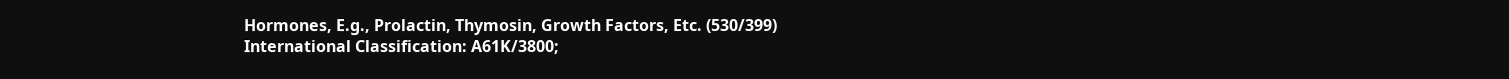Hormones, E.g., Prolactin, Thymosin, Growth Factors, Etc. (530/399)
International Classification: A61K/3800;